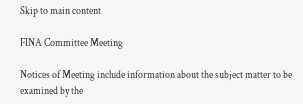Skip to main content

FINA Committee Meeting

Notices of Meeting include information about the subject matter to be examined by the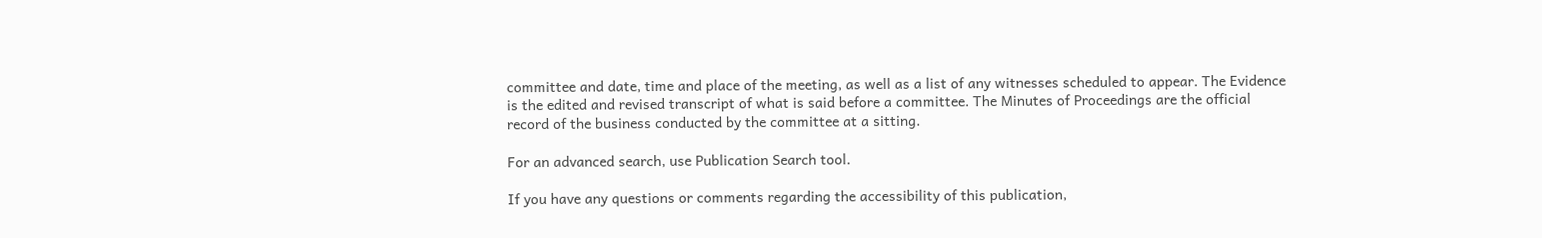committee and date, time and place of the meeting, as well as a list of any witnesses scheduled to appear. The Evidence is the edited and revised transcript of what is said before a committee. The Minutes of Proceedings are the official record of the business conducted by the committee at a sitting.

For an advanced search, use Publication Search tool.

If you have any questions or comments regarding the accessibility of this publication,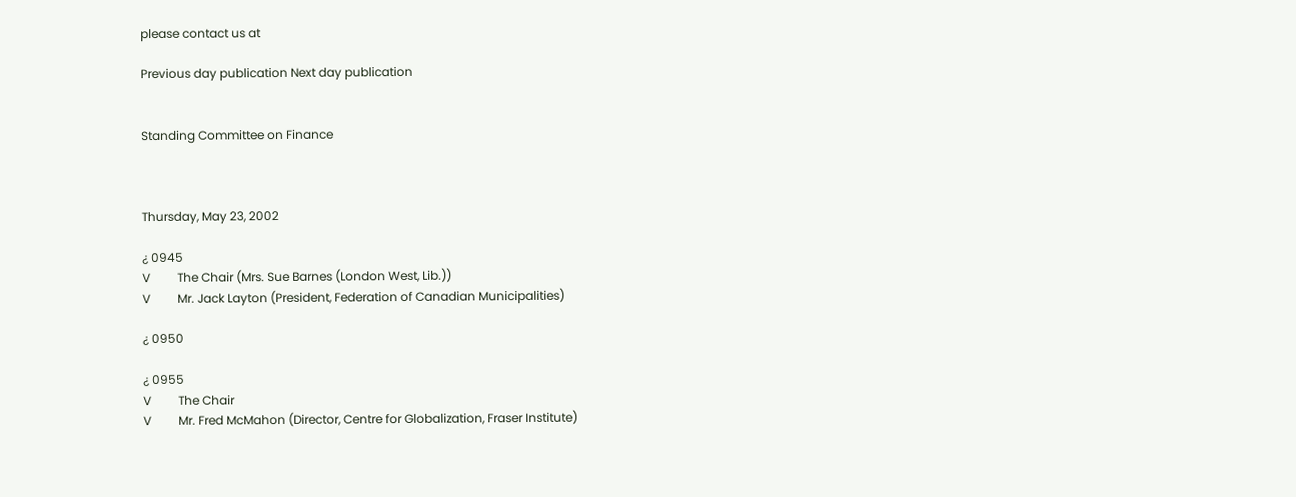please contact us at

Previous day publication Next day publication


Standing Committee on Finance



Thursday, May 23, 2002

¿ 0945
V         The Chair (Mrs. Sue Barnes (London West, Lib.))
V         Mr. Jack Layton (President, Federation of Canadian Municipalities)

¿ 0950

¿ 0955
V         The Chair
V         Mr. Fred McMahon (Director, Centre for Globalization, Fraser Institute)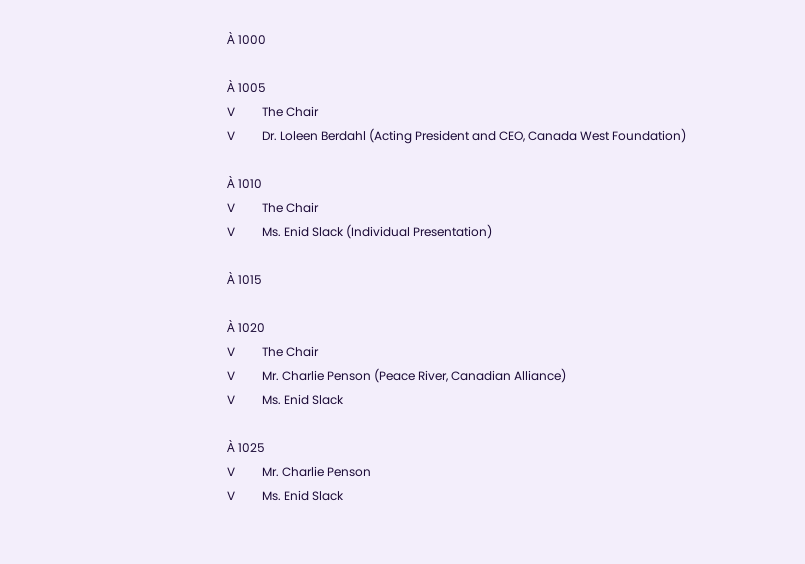À 1000

À 1005
V         The Chair
V         Dr. Loleen Berdahl (Acting President and CEO, Canada West Foundation)

À 1010
V         The Chair
V         Ms. Enid Slack (Individual Presentation)

À 1015

À 1020
V         The Chair
V         Mr. Charlie Penson (Peace River, Canadian Alliance)
V         Ms. Enid Slack

À 1025
V         Mr. Charlie Penson
V         Ms. Enid Slack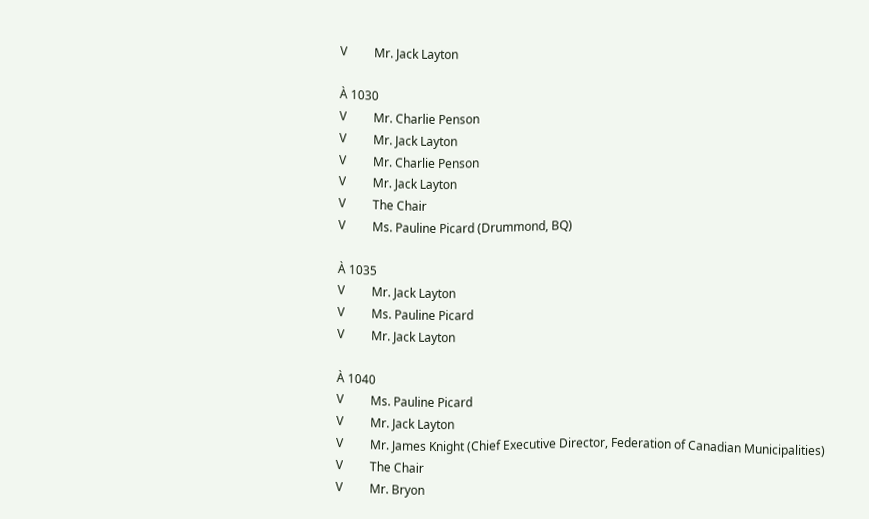V         Mr. Jack Layton

À 1030
V         Mr. Charlie Penson
V         Mr. Jack Layton
V         Mr. Charlie Penson
V         Mr. Jack Layton
V         The Chair
V         Ms. Pauline Picard (Drummond, BQ)

À 1035
V         Mr. Jack Layton
V         Ms. Pauline Picard
V         Mr. Jack Layton

À 1040
V         Ms. Pauline Picard
V         Mr. Jack Layton
V         Mr. James Knight (Chief Executive Director, Federation of Canadian Municipalities)
V         The Chair
V         Mr. Bryon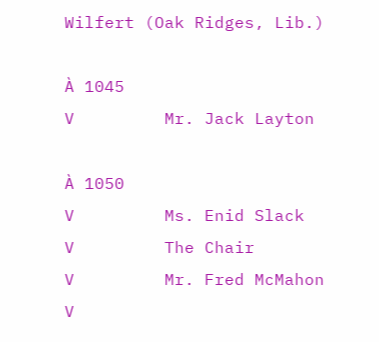Wilfert (Oak Ridges, Lib.)

À 1045
V         Mr. Jack Layton

À 1050
V         Ms. Enid Slack
V         The Chair
V         Mr. Fred McMahon
V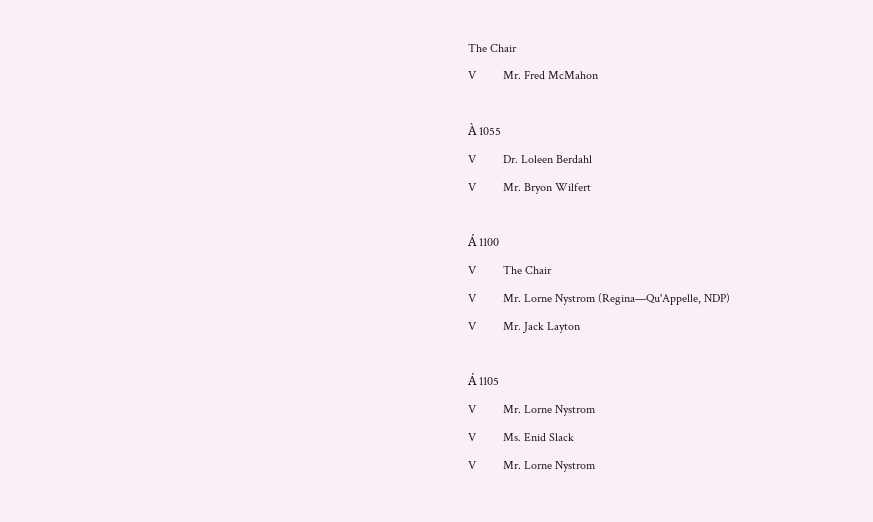The Chair
V         Mr. Fred McMahon

À 1055
V         Dr. Loleen Berdahl
V         Mr. Bryon Wilfert

Á 1100
V         The Chair
V         Mr. Lorne Nystrom (Regina—Qu'Appelle, NDP)
V         Mr. Jack Layton

Á 1105
V         Mr. Lorne Nystrom
V         Ms. Enid Slack
V         Mr. Lorne Nystrom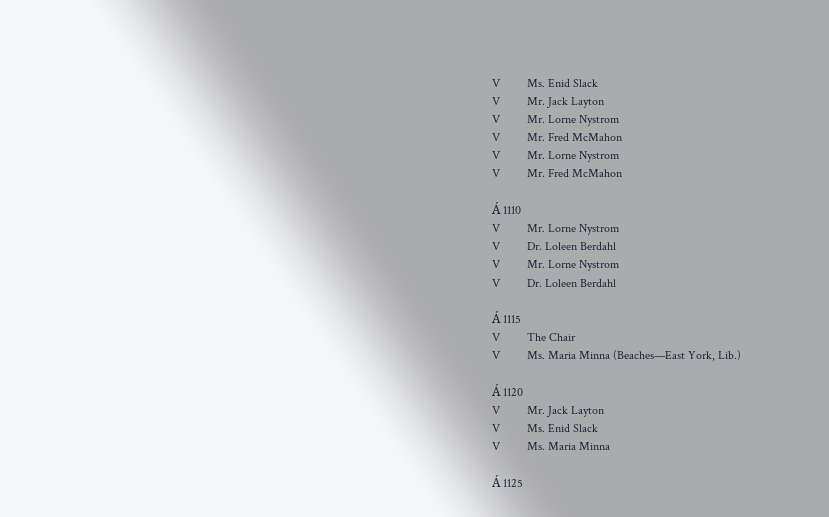V         Ms. Enid Slack
V         Mr. Jack Layton
V         Mr. Lorne Nystrom
V         Mr. Fred McMahon
V         Mr. Lorne Nystrom
V         Mr. Fred McMahon

Á 1110
V         Mr. Lorne Nystrom
V         Dr. Loleen Berdahl
V         Mr. Lorne Nystrom
V         Dr. Loleen Berdahl

Á 1115
V         The Chair
V         Ms. Maria Minna (Beaches—East York, Lib.)

Á 1120
V         Mr. Jack Layton
V         Ms. Enid Slack
V         Ms. Maria Minna

Á 1125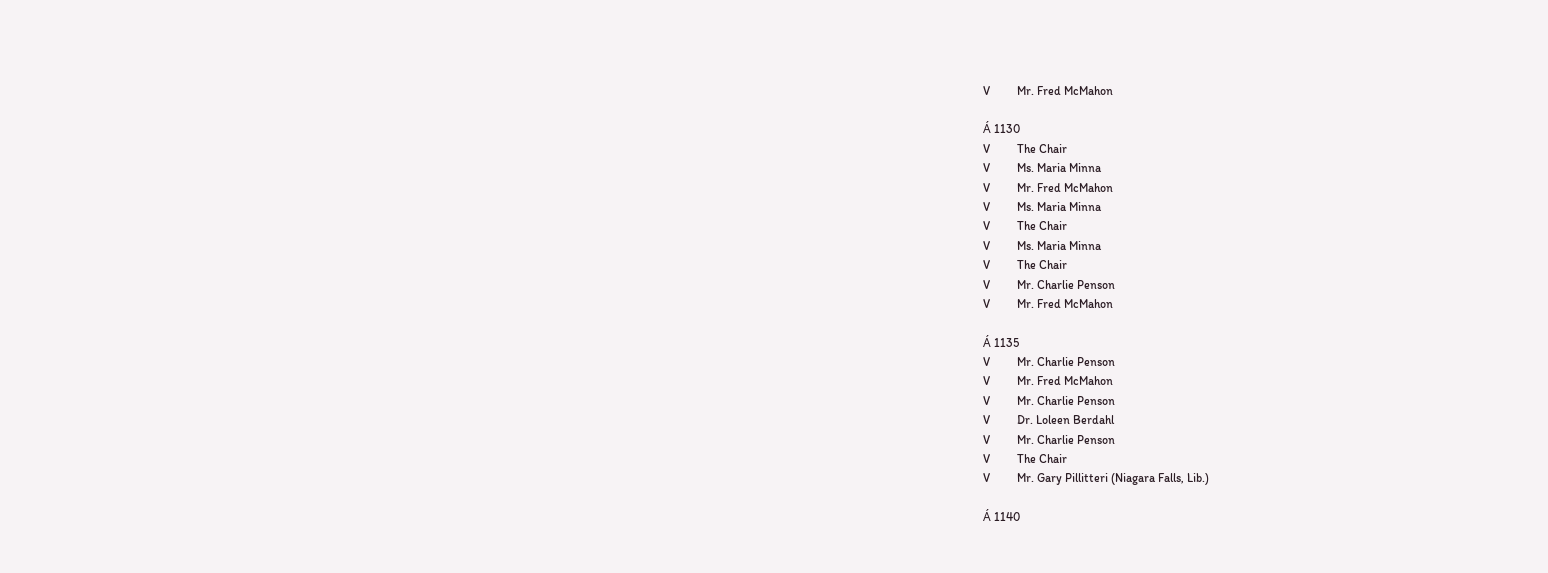V         Mr. Fred McMahon

Á 1130
V         The Chair
V         Ms. Maria Minna
V         Mr. Fred McMahon
V         Ms. Maria Minna
V         The Chair
V         Ms. Maria Minna
V         The Chair
V         Mr. Charlie Penson
V         Mr. Fred McMahon

Á 1135
V         Mr. Charlie Penson
V         Mr. Fred McMahon
V         Mr. Charlie Penson
V         Dr. Loleen Berdahl
V         Mr. Charlie Penson
V         The Chair
V         Mr. Gary Pillitteri (Niagara Falls, Lib.)

Á 1140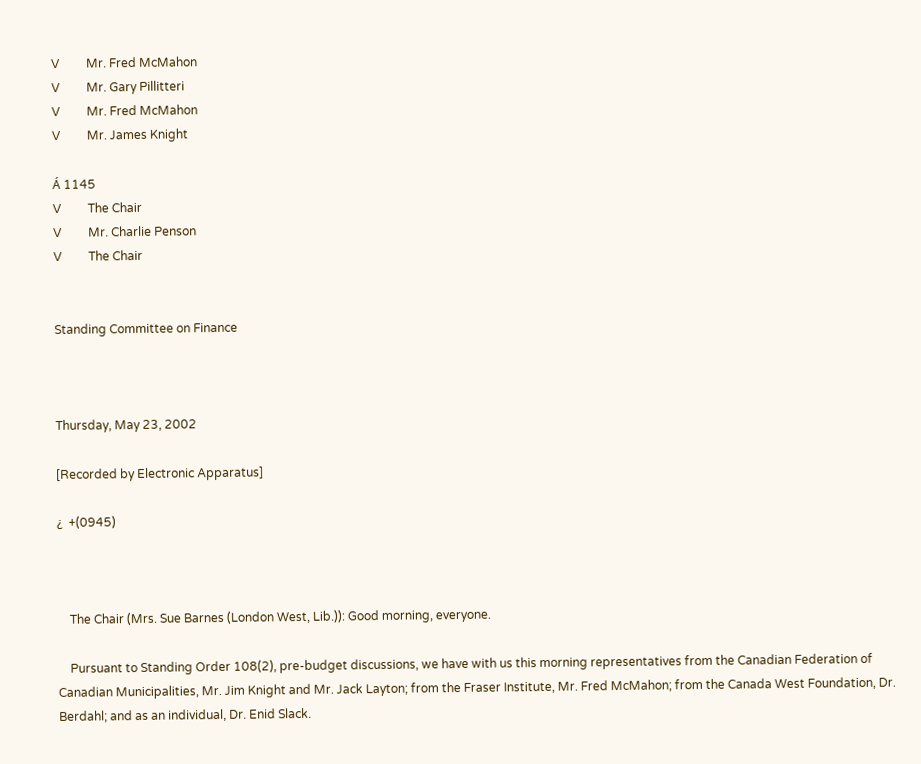V         Mr. Fred McMahon
V         Mr. Gary Pillitteri
V         Mr. Fred McMahon
V         Mr. James Knight

Á 1145
V         The Chair
V         Mr. Charlie Penson
V         The Chair


Standing Committee on Finance



Thursday, May 23, 2002

[Recorded by Electronic Apparatus]

¿  +(0945)



    The Chair (Mrs. Sue Barnes (London West, Lib.)): Good morning, everyone.

    Pursuant to Standing Order 108(2), pre-budget discussions, we have with us this morning representatives from the Canadian Federation of Canadian Municipalities, Mr. Jim Knight and Mr. Jack Layton; from the Fraser Institute, Mr. Fred McMahon; from the Canada West Foundation, Dr. Berdahl; and as an individual, Dr. Enid Slack.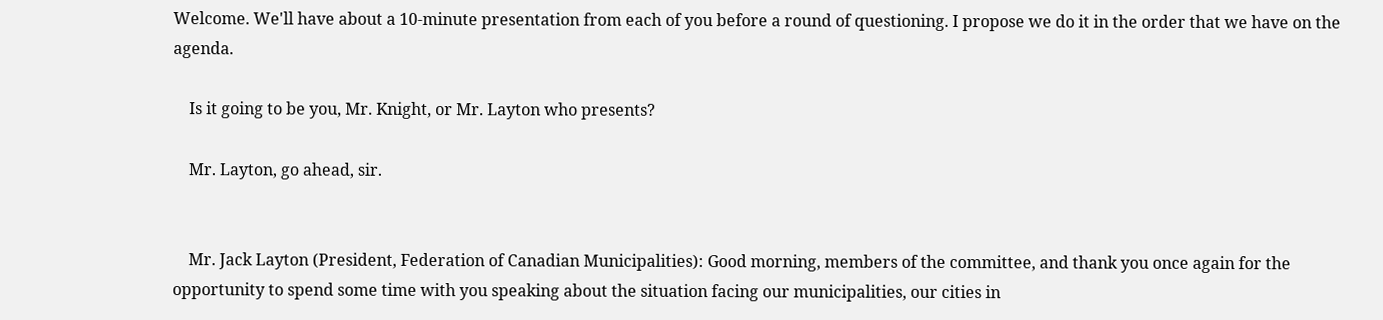Welcome. We'll have about a 10-minute presentation from each of you before a round of questioning. I propose we do it in the order that we have on the agenda.

    Is it going to be you, Mr. Knight, or Mr. Layton who presents?

    Mr. Layton, go ahead, sir.


    Mr. Jack Layton (President, Federation of Canadian Municipalities): Good morning, members of the committee, and thank you once again for the opportunity to spend some time with you speaking about the situation facing our municipalities, our cities in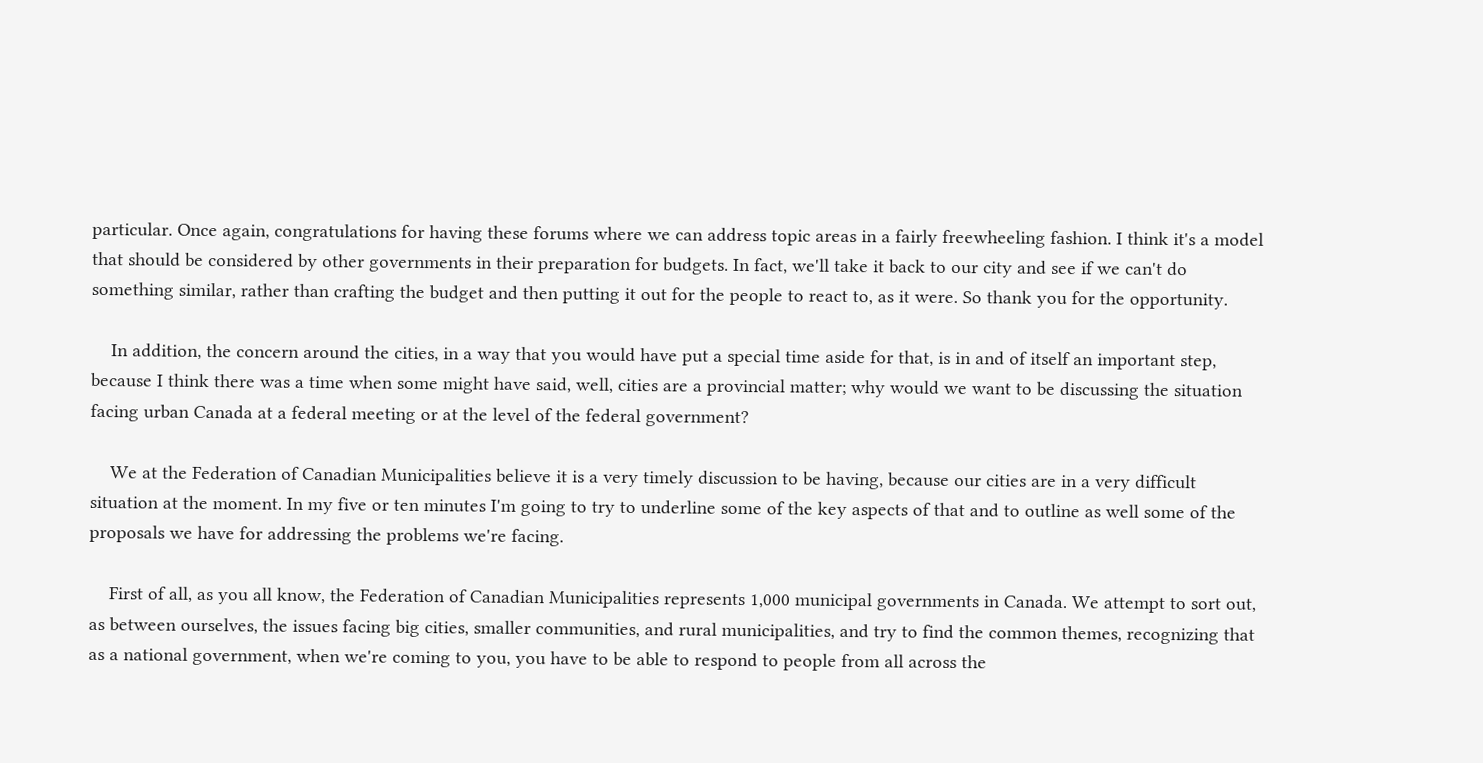particular. Once again, congratulations for having these forums where we can address topic areas in a fairly freewheeling fashion. I think it's a model that should be considered by other governments in their preparation for budgets. In fact, we'll take it back to our city and see if we can't do something similar, rather than crafting the budget and then putting it out for the people to react to, as it were. So thank you for the opportunity.

    In addition, the concern around the cities, in a way that you would have put a special time aside for that, is in and of itself an important step, because I think there was a time when some might have said, well, cities are a provincial matter; why would we want to be discussing the situation facing urban Canada at a federal meeting or at the level of the federal government?

    We at the Federation of Canadian Municipalities believe it is a very timely discussion to be having, because our cities are in a very difficult situation at the moment. In my five or ten minutes I'm going to try to underline some of the key aspects of that and to outline as well some of the proposals we have for addressing the problems we're facing.

    First of all, as you all know, the Federation of Canadian Municipalities represents 1,000 municipal governments in Canada. We attempt to sort out, as between ourselves, the issues facing big cities, smaller communities, and rural municipalities, and try to find the common themes, recognizing that as a national government, when we're coming to you, you have to be able to respond to people from all across the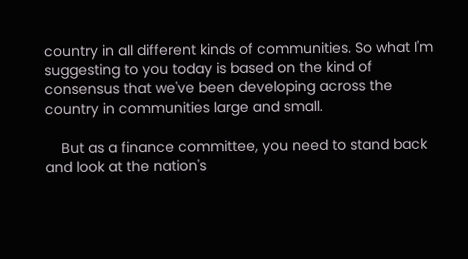country in all different kinds of communities. So what I'm suggesting to you today is based on the kind of consensus that we've been developing across the country in communities large and small.

    But as a finance committee, you need to stand back and look at the nation's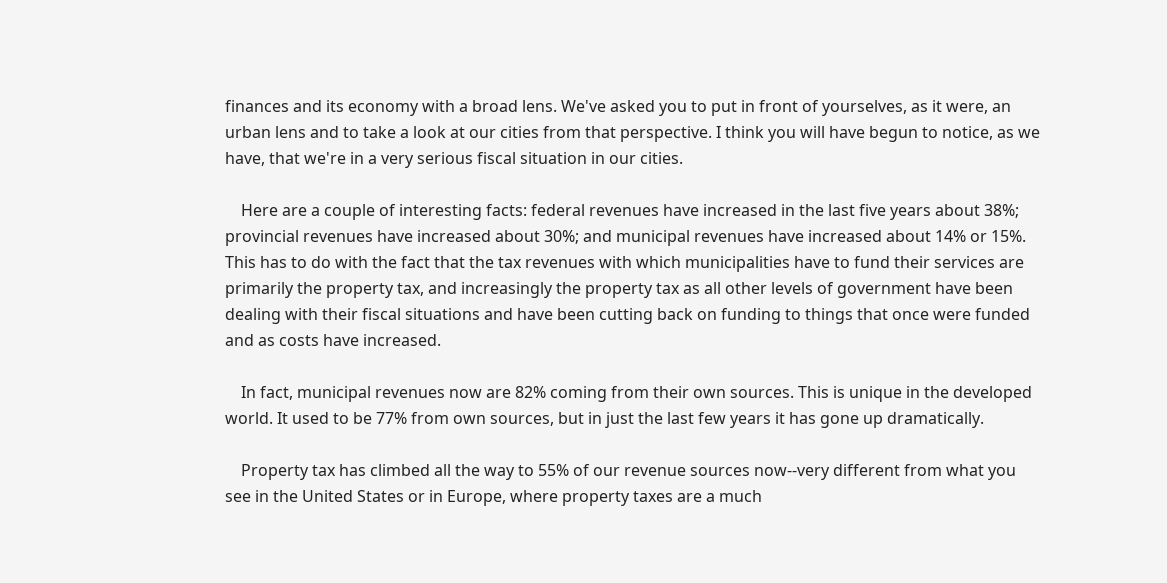finances and its economy with a broad lens. We've asked you to put in front of yourselves, as it were, an urban lens and to take a look at our cities from that perspective. I think you will have begun to notice, as we have, that we're in a very serious fiscal situation in our cities.

    Here are a couple of interesting facts: federal revenues have increased in the last five years about 38%; provincial revenues have increased about 30%; and municipal revenues have increased about 14% or 15%. This has to do with the fact that the tax revenues with which municipalities have to fund their services are primarily the property tax, and increasingly the property tax as all other levels of government have been dealing with their fiscal situations and have been cutting back on funding to things that once were funded and as costs have increased.

    In fact, municipal revenues now are 82% coming from their own sources. This is unique in the developed world. It used to be 77% from own sources, but in just the last few years it has gone up dramatically.

    Property tax has climbed all the way to 55% of our revenue sources now--very different from what you see in the United States or in Europe, where property taxes are a much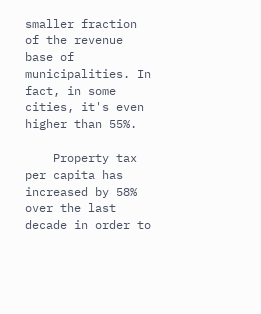smaller fraction of the revenue base of municipalities. In fact, in some cities, it's even higher than 55%.

    Property tax per capita has increased by 58% over the last decade in order to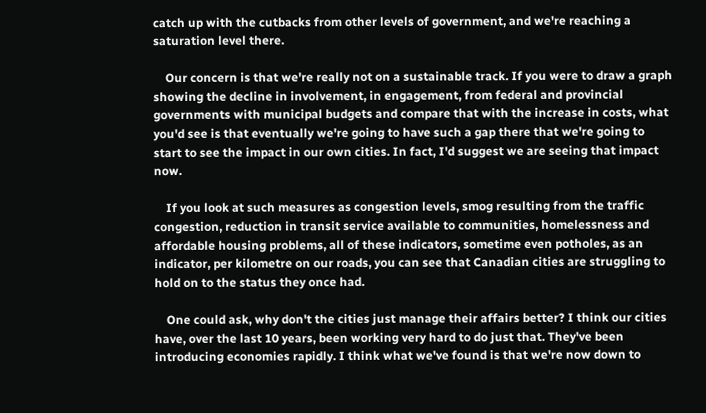catch up with the cutbacks from other levels of government, and we're reaching a saturation level there.

    Our concern is that we're really not on a sustainable track. If you were to draw a graph showing the decline in involvement, in engagement, from federal and provincial governments with municipal budgets and compare that with the increase in costs, what you'd see is that eventually we're going to have such a gap there that we're going to start to see the impact in our own cities. In fact, I'd suggest we are seeing that impact now.

    If you look at such measures as congestion levels, smog resulting from the traffic congestion, reduction in transit service available to communities, homelessness and affordable housing problems, all of these indicators, sometime even potholes, as an indicator, per kilometre on our roads, you can see that Canadian cities are struggling to hold on to the status they once had.

    One could ask, why don't the cities just manage their affairs better? I think our cities have, over the last 10 years, been working very hard to do just that. They've been introducing economies rapidly. I think what we've found is that we're now down to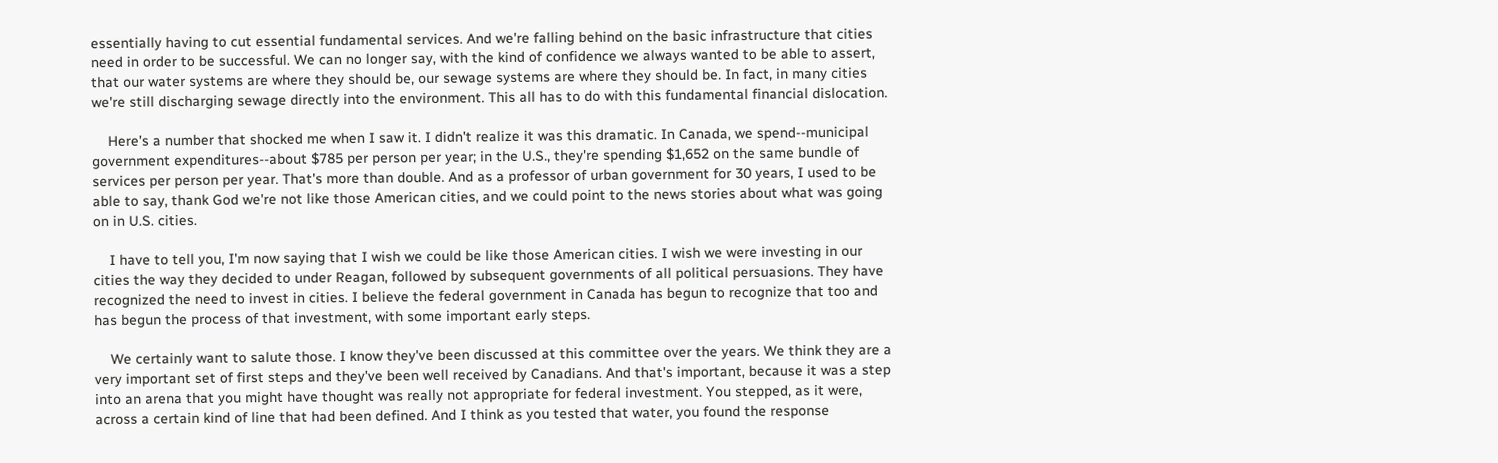essentially having to cut essential fundamental services. And we're falling behind on the basic infrastructure that cities need in order to be successful. We can no longer say, with the kind of confidence we always wanted to be able to assert, that our water systems are where they should be, our sewage systems are where they should be. In fact, in many cities we're still discharging sewage directly into the environment. This all has to do with this fundamental financial dislocation.

    Here's a number that shocked me when I saw it. I didn't realize it was this dramatic. In Canada, we spend--municipal government expenditures--about $785 per person per year; in the U.S., they're spending $1,652 on the same bundle of services per person per year. That's more than double. And as a professor of urban government for 30 years, I used to be able to say, thank God we're not like those American cities, and we could point to the news stories about what was going on in U.S. cities.

    I have to tell you, I'm now saying that I wish we could be like those American cities. I wish we were investing in our cities the way they decided to under Reagan, followed by subsequent governments of all political persuasions. They have recognized the need to invest in cities. I believe the federal government in Canada has begun to recognize that too and has begun the process of that investment, with some important early steps.

    We certainly want to salute those. I know they've been discussed at this committee over the years. We think they are a very important set of first steps and they've been well received by Canadians. And that's important, because it was a step into an arena that you might have thought was really not appropriate for federal investment. You stepped, as it were, across a certain kind of line that had been defined. And I think as you tested that water, you found the response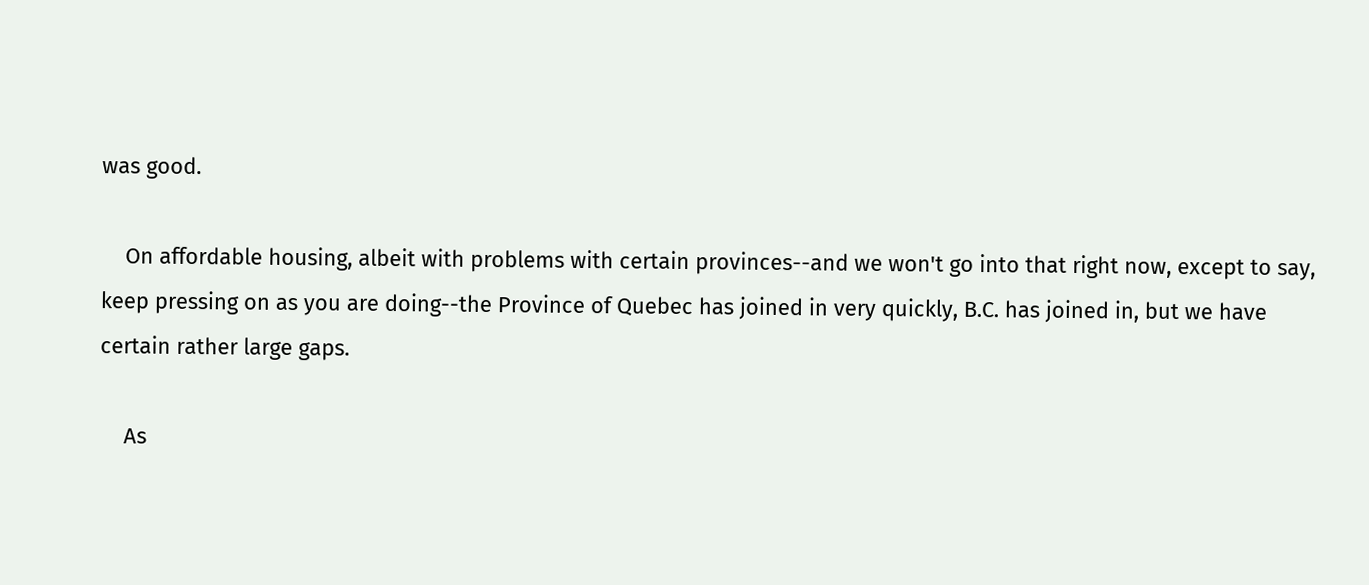was good.

    On affordable housing, albeit with problems with certain provinces--and we won't go into that right now, except to say, keep pressing on as you are doing--the Province of Quebec has joined in very quickly, B.C. has joined in, but we have certain rather large gaps.

    As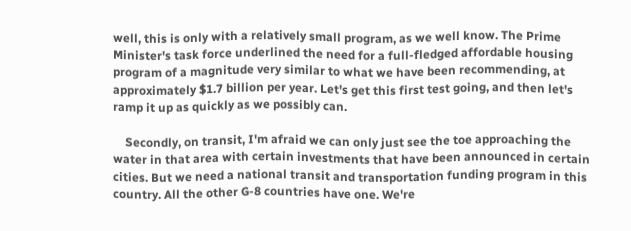well, this is only with a relatively small program, as we well know. The Prime Minister's task force underlined the need for a full-fledged affordable housing program of a magnitude very similar to what we have been recommending, at approximately $1.7 billion per year. Let's get this first test going, and then let's ramp it up as quickly as we possibly can.

    Secondly, on transit, I'm afraid we can only just see the toe approaching the water in that area with certain investments that have been announced in certain cities. But we need a national transit and transportation funding program in this country. All the other G-8 countries have one. We're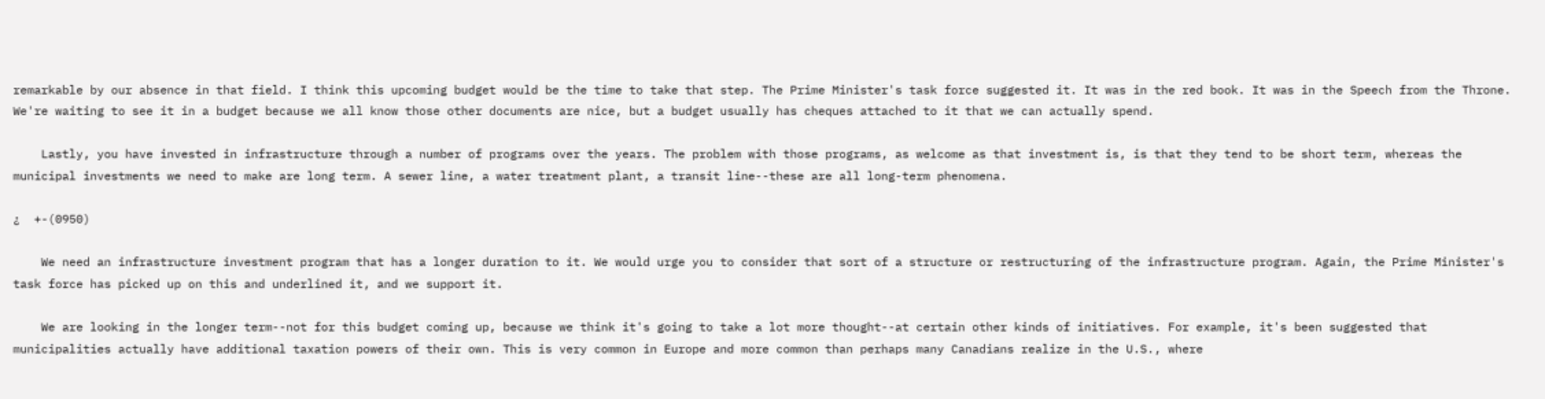remarkable by our absence in that field. I think this upcoming budget would be the time to take that step. The Prime Minister's task force suggested it. It was in the red book. It was in the Speech from the Throne. We're waiting to see it in a budget because we all know those other documents are nice, but a budget usually has cheques attached to it that we can actually spend.

    Lastly, you have invested in infrastructure through a number of programs over the years. The problem with those programs, as welcome as that investment is, is that they tend to be short term, whereas the municipal investments we need to make are long term. A sewer line, a water treatment plant, a transit line--these are all long-term phenomena.

¿  +-(0950)

    We need an infrastructure investment program that has a longer duration to it. We would urge you to consider that sort of a structure or restructuring of the infrastructure program. Again, the Prime Minister's task force has picked up on this and underlined it, and we support it.

    We are looking in the longer term--not for this budget coming up, because we think it's going to take a lot more thought--at certain other kinds of initiatives. For example, it's been suggested that municipalities actually have additional taxation powers of their own. This is very common in Europe and more common than perhaps many Canadians realize in the U.S., where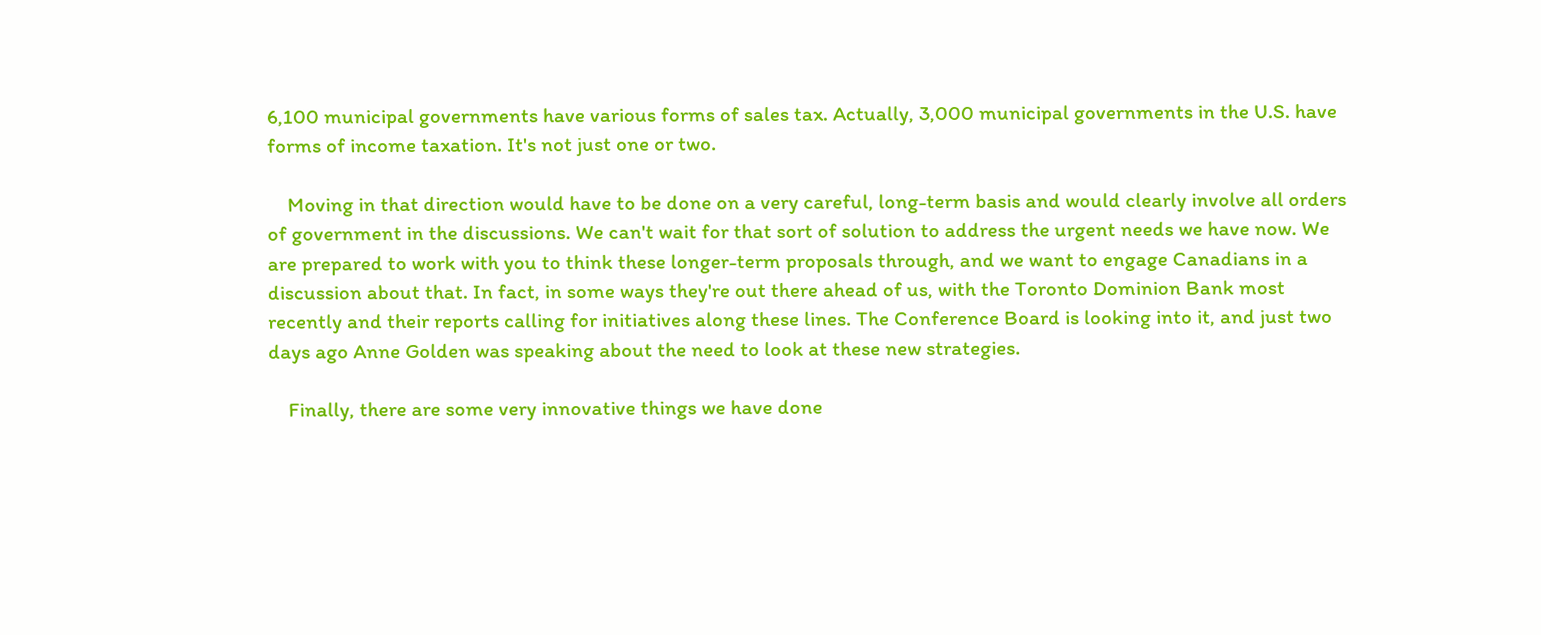6,100 municipal governments have various forms of sales tax. Actually, 3,000 municipal governments in the U.S. have forms of income taxation. It's not just one or two.

    Moving in that direction would have to be done on a very careful, long-term basis and would clearly involve all orders of government in the discussions. We can't wait for that sort of solution to address the urgent needs we have now. We are prepared to work with you to think these longer-term proposals through, and we want to engage Canadians in a discussion about that. In fact, in some ways they're out there ahead of us, with the Toronto Dominion Bank most recently and their reports calling for initiatives along these lines. The Conference Board is looking into it, and just two days ago Anne Golden was speaking about the need to look at these new strategies.

    Finally, there are some very innovative things we have done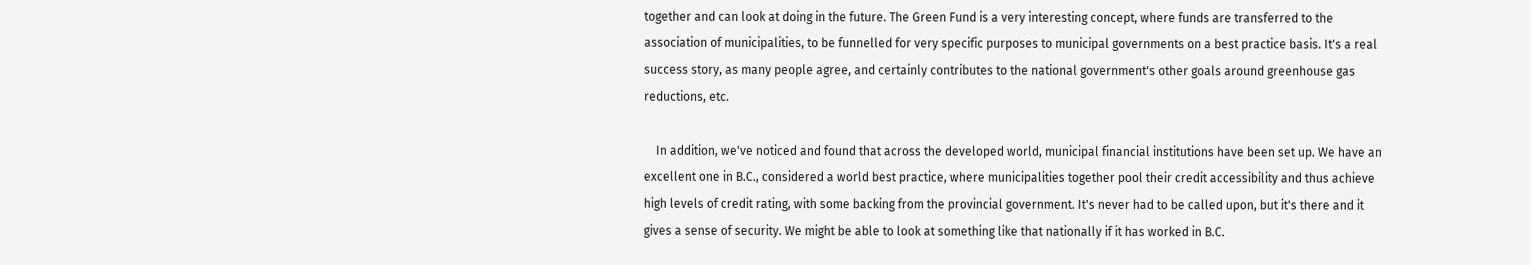together and can look at doing in the future. The Green Fund is a very interesting concept, where funds are transferred to the association of municipalities, to be funnelled for very specific purposes to municipal governments on a best practice basis. It's a real success story, as many people agree, and certainly contributes to the national government's other goals around greenhouse gas reductions, etc.

    In addition, we've noticed and found that across the developed world, municipal financial institutions have been set up. We have an excellent one in B.C., considered a world best practice, where municipalities together pool their credit accessibility and thus achieve high levels of credit rating, with some backing from the provincial government. It's never had to be called upon, but it's there and it gives a sense of security. We might be able to look at something like that nationally if it has worked in B.C.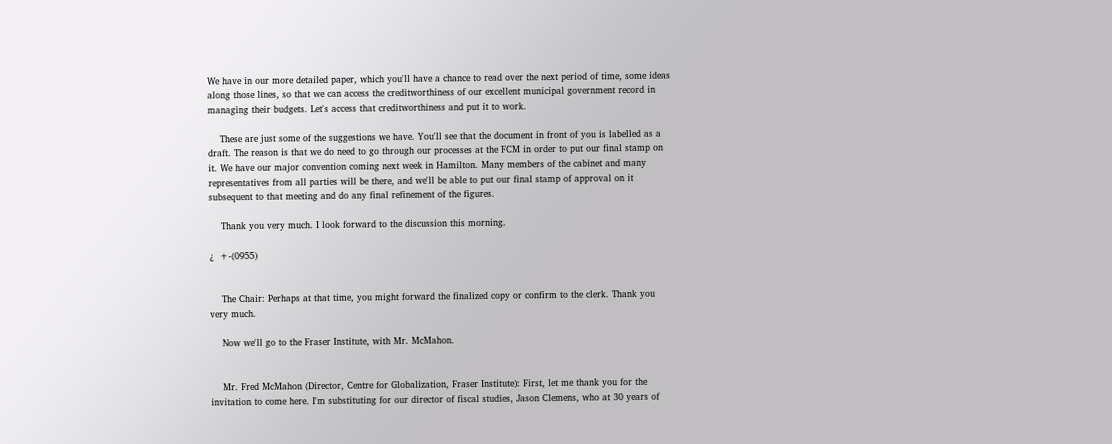We have in our more detailed paper, which you'll have a chance to read over the next period of time, some ideas along those lines, so that we can access the creditworthiness of our excellent municipal government record in managing their budgets. Let's access that creditworthiness and put it to work.

    These are just some of the suggestions we have. You'll see that the document in front of you is labelled as a draft. The reason is that we do need to go through our processes at the FCM in order to put our final stamp on it. We have our major convention coming next week in Hamilton. Many members of the cabinet and many representatives from all parties will be there, and we'll be able to put our final stamp of approval on it subsequent to that meeting and do any final refinement of the figures.

    Thank you very much. I look forward to the discussion this morning.

¿  +-(0955)


    The Chair: Perhaps at that time, you might forward the finalized copy or confirm to the clerk. Thank you very much.

    Now we'll go to the Fraser Institute, with Mr. McMahon.


    Mr. Fred McMahon (Director, Centre for Globalization, Fraser Institute): First, let me thank you for the invitation to come here. I'm substituting for our director of fiscal studies, Jason Clemens, who at 30 years of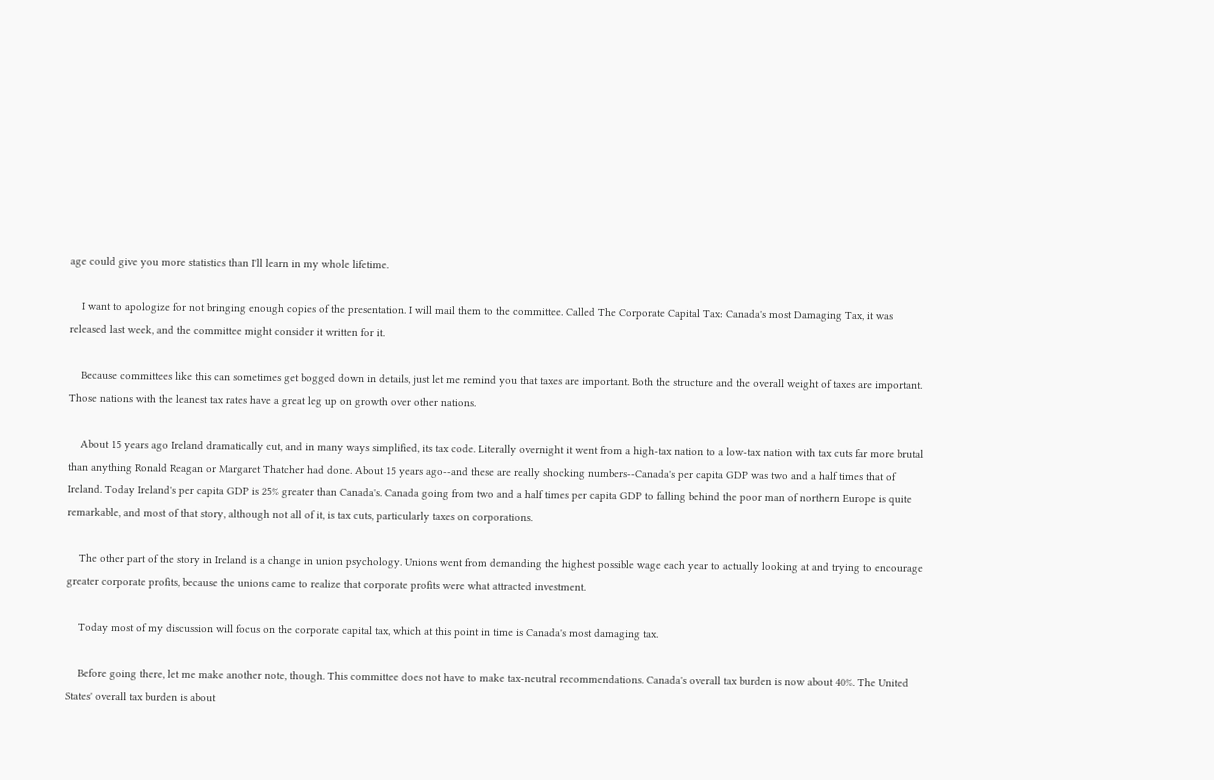age could give you more statistics than I'll learn in my whole lifetime.

    I want to apologize for not bringing enough copies of the presentation. I will mail them to the committee. Called The Corporate Capital Tax: Canada's most Damaging Tax, it was released last week, and the committee might consider it written for it.

    Because committees like this can sometimes get bogged down in details, just let me remind you that taxes are important. Both the structure and the overall weight of taxes are important. Those nations with the leanest tax rates have a great leg up on growth over other nations.

    About 15 years ago Ireland dramatically cut, and in many ways simplified, its tax code. Literally overnight it went from a high-tax nation to a low-tax nation with tax cuts far more brutal than anything Ronald Reagan or Margaret Thatcher had done. About 15 years ago--and these are really shocking numbers--Canada's per capita GDP was two and a half times that of Ireland. Today Ireland's per capita GDP is 25% greater than Canada's. Canada going from two and a half times per capita GDP to falling behind the poor man of northern Europe is quite remarkable, and most of that story, although not all of it, is tax cuts, particularly taxes on corporations.

    The other part of the story in Ireland is a change in union psychology. Unions went from demanding the highest possible wage each year to actually looking at and trying to encourage greater corporate profits, because the unions came to realize that corporate profits were what attracted investment.

    Today most of my discussion will focus on the corporate capital tax, which at this point in time is Canada's most damaging tax.

    Before going there, let me make another note, though. This committee does not have to make tax-neutral recommendations. Canada's overall tax burden is now about 40%. The United States' overall tax burden is about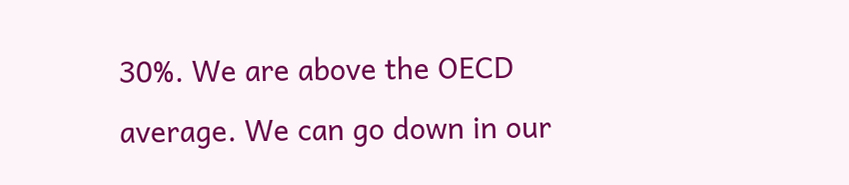30%. We are above the OECD average. We can go down in our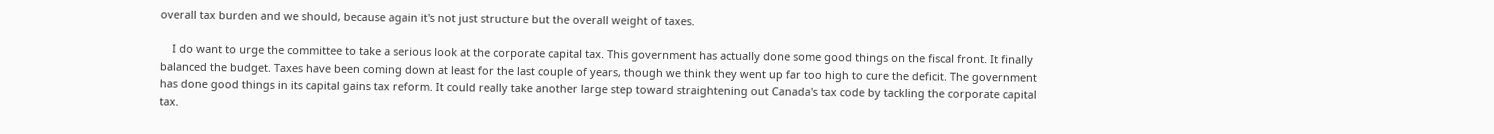overall tax burden and we should, because again it's not just structure but the overall weight of taxes.

    I do want to urge the committee to take a serious look at the corporate capital tax. This government has actually done some good things on the fiscal front. It finally balanced the budget. Taxes have been coming down at least for the last couple of years, though we think they went up far too high to cure the deficit. The government has done good things in its capital gains tax reform. It could really take another large step toward straightening out Canada's tax code by tackling the corporate capital tax.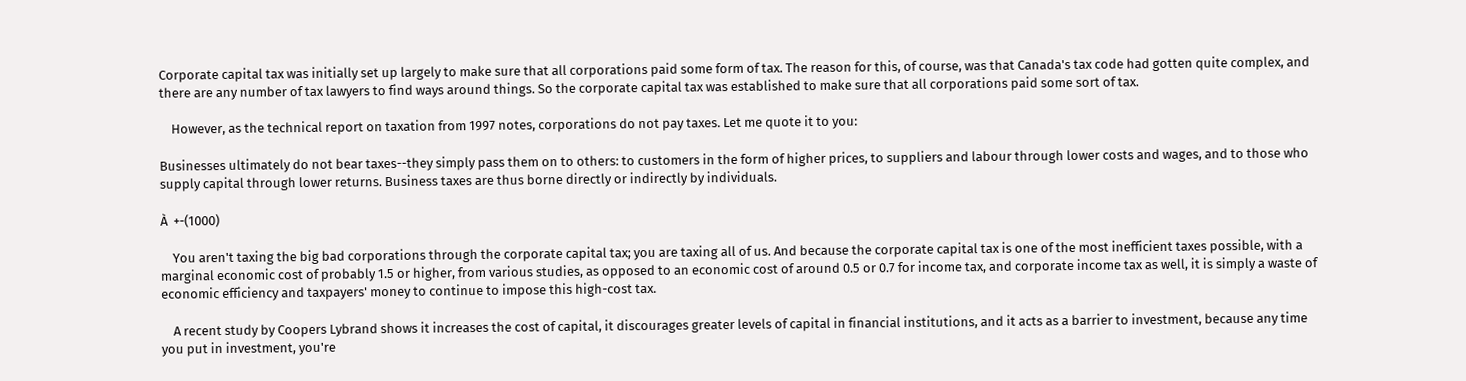Corporate capital tax was initially set up largely to make sure that all corporations paid some form of tax. The reason for this, of course, was that Canada's tax code had gotten quite complex, and there are any number of tax lawyers to find ways around things. So the corporate capital tax was established to make sure that all corporations paid some sort of tax.

    However, as the technical report on taxation from 1997 notes, corporations do not pay taxes. Let me quote it to you:

Businesses ultimately do not bear taxes--they simply pass them on to others: to customers in the form of higher prices, to suppliers and labour through lower costs and wages, and to those who supply capital through lower returns. Business taxes are thus borne directly or indirectly by individuals.

À  +-(1000)

    You aren't taxing the big bad corporations through the corporate capital tax; you are taxing all of us. And because the corporate capital tax is one of the most inefficient taxes possible, with a marginal economic cost of probably 1.5 or higher, from various studies, as opposed to an economic cost of around 0.5 or 0.7 for income tax, and corporate income tax as well, it is simply a waste of economic efficiency and taxpayers' money to continue to impose this high-cost tax.

    A recent study by Coopers Lybrand shows it increases the cost of capital, it discourages greater levels of capital in financial institutions, and it acts as a barrier to investment, because any time you put in investment, you're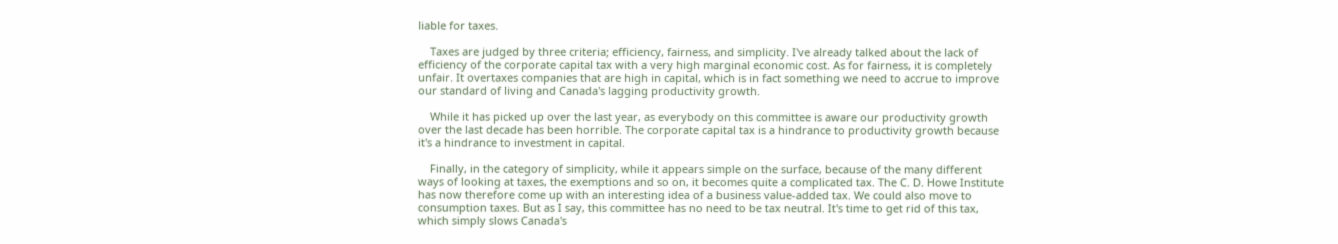liable for taxes.

    Taxes are judged by three criteria; efficiency, fairness, and simplicity. I've already talked about the lack of efficiency of the corporate capital tax with a very high marginal economic cost. As for fairness, it is completely unfair. It overtaxes companies that are high in capital, which is in fact something we need to accrue to improve our standard of living and Canada's lagging productivity growth.

    While it has picked up over the last year, as everybody on this committee is aware our productivity growth over the last decade has been horrible. The corporate capital tax is a hindrance to productivity growth because it's a hindrance to investment in capital.

    Finally, in the category of simplicity, while it appears simple on the surface, because of the many different ways of looking at taxes, the exemptions and so on, it becomes quite a complicated tax. The C. D. Howe Institute has now therefore come up with an interesting idea of a business value-added tax. We could also move to consumption taxes. But as I say, this committee has no need to be tax neutral. It's time to get rid of this tax, which simply slows Canada's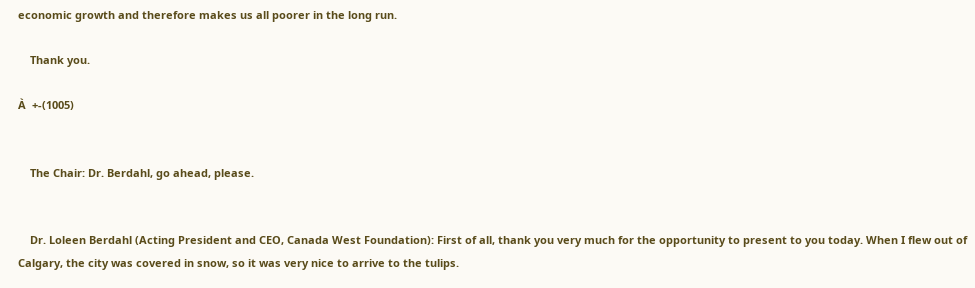economic growth and therefore makes us all poorer in the long run.

    Thank you.

À  +-(1005)


    The Chair: Dr. Berdahl, go ahead, please.


    Dr. Loleen Berdahl (Acting President and CEO, Canada West Foundation): First of all, thank you very much for the opportunity to present to you today. When I flew out of Calgary, the city was covered in snow, so it was very nice to arrive to the tulips.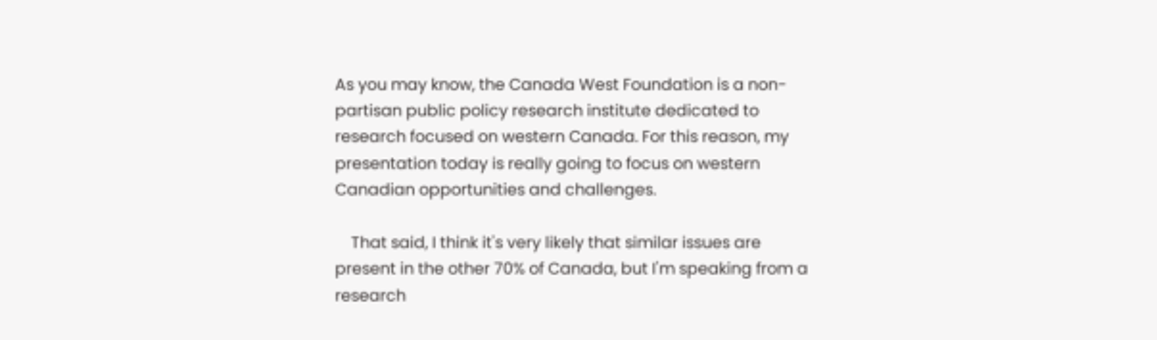As you may know, the Canada West Foundation is a non-partisan public policy research institute dedicated to research focused on western Canada. For this reason, my presentation today is really going to focus on western Canadian opportunities and challenges.

    That said, I think it's very likely that similar issues are present in the other 70% of Canada, but I'm speaking from a research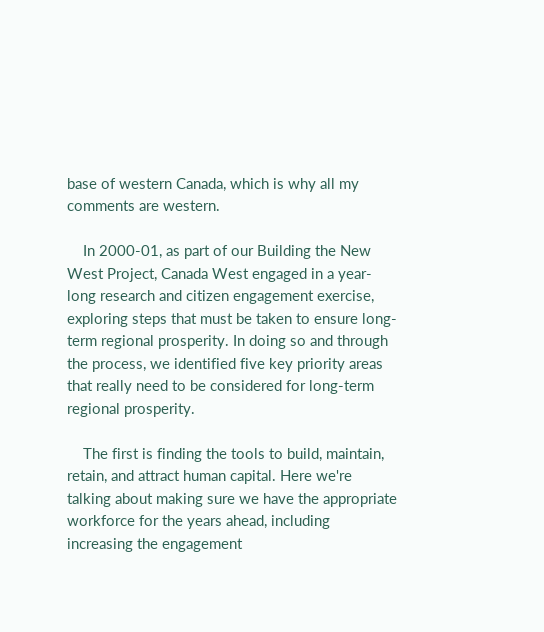base of western Canada, which is why all my comments are western.

    In 2000-01, as part of our Building the New West Project, Canada West engaged in a year-long research and citizen engagement exercise, exploring steps that must be taken to ensure long-term regional prosperity. In doing so and through the process, we identified five key priority areas that really need to be considered for long-term regional prosperity.

    The first is finding the tools to build, maintain, retain, and attract human capital. Here we're talking about making sure we have the appropriate workforce for the years ahead, including increasing the engagement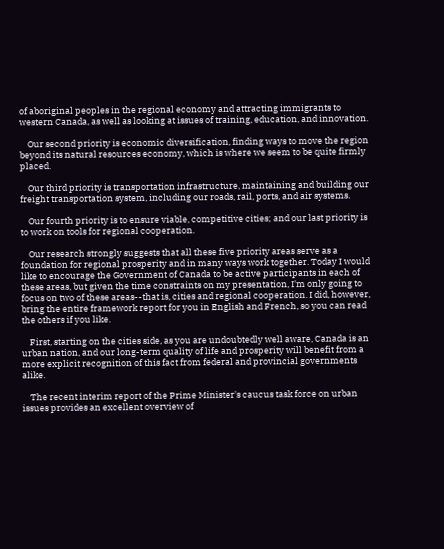of aboriginal peoples in the regional economy and attracting immigrants to western Canada, as well as looking at issues of training, education, and innovation.

    Our second priority is economic diversification, finding ways to move the region beyond its natural resources economy, which is where we seem to be quite firmly placed.

    Our third priority is transportation infrastructure, maintaining and building our freight transportation system, including our roads, rail, ports, and air systems.

    Our fourth priority is to ensure viable, competitive cities; and our last priority is to work on tools for regional cooperation.

    Our research strongly suggests that all these five priority areas serve as a foundation for regional prosperity and in many ways work together. Today I would like to encourage the Government of Canada to be active participants in each of these areas, but given the time constraints on my presentation, I'm only going to focus on two of these areas--that is, cities and regional cooperation. I did, however, bring the entire framework report for you in English and French, so you can read the others if you like.

    First, starting on the cities side, as you are undoubtedly well aware, Canada is an urban nation, and our long-term quality of life and prosperity will benefit from a more explicit recognition of this fact from federal and provincial governments alike.

    The recent interim report of the Prime Minister's caucus task force on urban issues provides an excellent overview of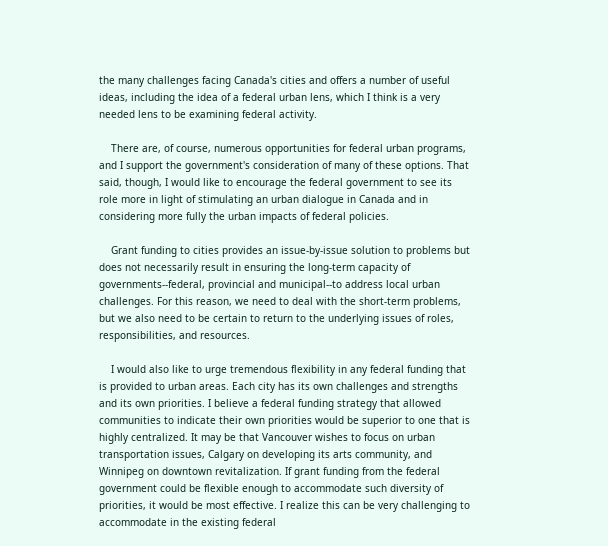the many challenges facing Canada's cities and offers a number of useful ideas, including the idea of a federal urban lens, which I think is a very needed lens to be examining federal activity.

    There are, of course, numerous opportunities for federal urban programs, and I support the government's consideration of many of these options. That said, though, I would like to encourage the federal government to see its role more in light of stimulating an urban dialogue in Canada and in considering more fully the urban impacts of federal policies.

    Grant funding to cities provides an issue-by-issue solution to problems but does not necessarily result in ensuring the long-term capacity of governments--federal, provincial and municipal--to address local urban challenges. For this reason, we need to deal with the short-term problems, but we also need to be certain to return to the underlying issues of roles, responsibilities, and resources.

    I would also like to urge tremendous flexibility in any federal funding that is provided to urban areas. Each city has its own challenges and strengths and its own priorities. I believe a federal funding strategy that allowed communities to indicate their own priorities would be superior to one that is highly centralized. It may be that Vancouver wishes to focus on urban transportation issues, Calgary on developing its arts community, and Winnipeg on downtown revitalization. If grant funding from the federal government could be flexible enough to accommodate such diversity of priorities, it would be most effective. I realize this can be very challenging to accommodate in the existing federal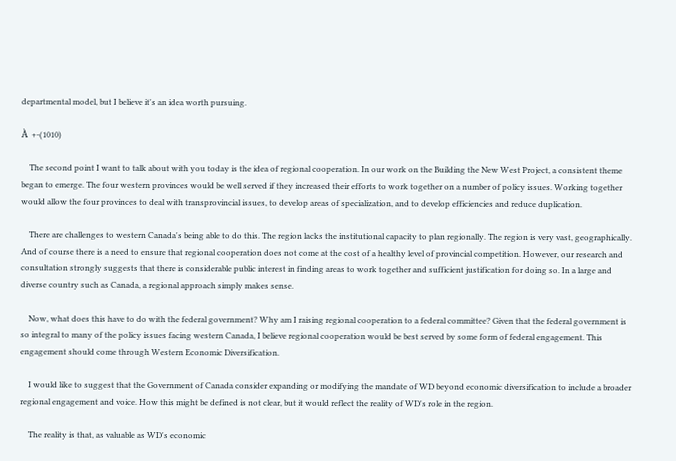departmental model, but I believe it's an idea worth pursuing.

À  +-(1010)

    The second point I want to talk about with you today is the idea of regional cooperation. In our work on the Building the New West Project, a consistent theme began to emerge. The four western provinces would be well served if they increased their efforts to work together on a number of policy issues. Working together would allow the four provinces to deal with transprovincial issues, to develop areas of specialization, and to develop efficiencies and reduce duplication.

    There are challenges to western Canada's being able to do this. The region lacks the institutional capacity to plan regionally. The region is very vast, geographically. And of course there is a need to ensure that regional cooperation does not come at the cost of a healthy level of provincial competition. However, our research and consultation strongly suggests that there is considerable public interest in finding areas to work together and sufficient justification for doing so. In a large and diverse country such as Canada, a regional approach simply makes sense.

    Now, what does this have to do with the federal government? Why am I raising regional cooperation to a federal committee? Given that the federal government is so integral to many of the policy issues facing western Canada, I believe regional cooperation would be best served by some form of federal engagement. This engagement should come through Western Economic Diversification.

    I would like to suggest that the Government of Canada consider expanding or modifying the mandate of WD beyond economic diversification to include a broader regional engagement and voice. How this might be defined is not clear, but it would reflect the reality of WD's role in the region.

    The reality is that, as valuable as WD's economic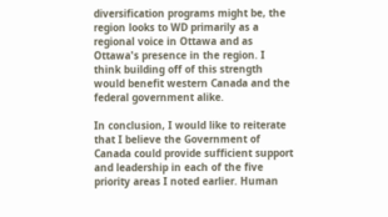diversification programs might be, the region looks to WD primarily as a regional voice in Ottawa and as Ottawa's presence in the region. I think building off of this strength would benefit western Canada and the federal government alike.

In conclusion, I would like to reiterate that I believe the Government of Canada could provide sufficient support and leadership in each of the five priority areas I noted earlier. Human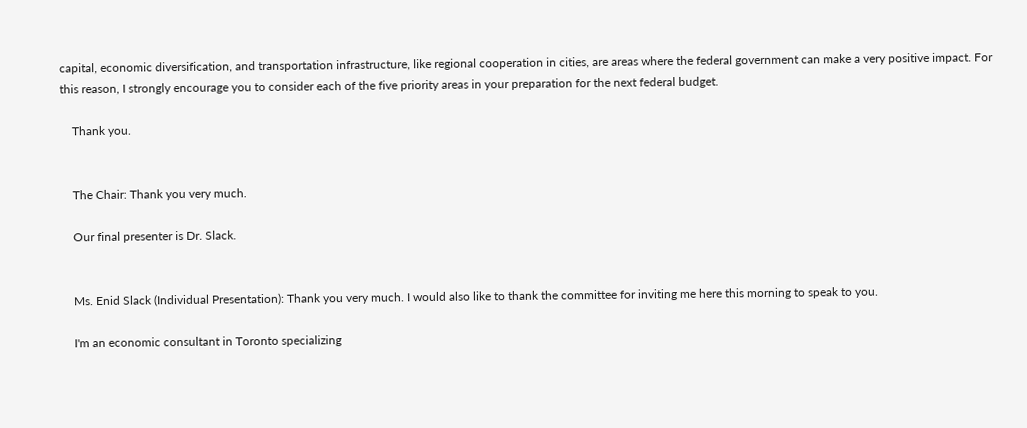capital, economic diversification, and transportation infrastructure, like regional cooperation in cities, are areas where the federal government can make a very positive impact. For this reason, I strongly encourage you to consider each of the five priority areas in your preparation for the next federal budget.

    Thank you.


    The Chair: Thank you very much.

    Our final presenter is Dr. Slack.


    Ms. Enid Slack (Individual Presentation): Thank you very much. I would also like to thank the committee for inviting me here this morning to speak to you.

    I'm an economic consultant in Toronto specializing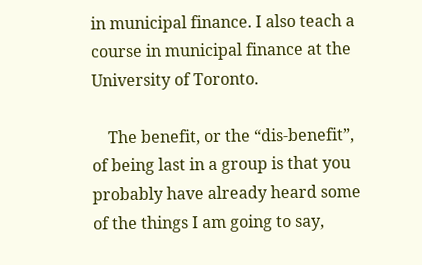in municipal finance. I also teach a course in municipal finance at the University of Toronto.

    The benefit, or the “dis-benefit”, of being last in a group is that you probably have already heard some of the things I am going to say,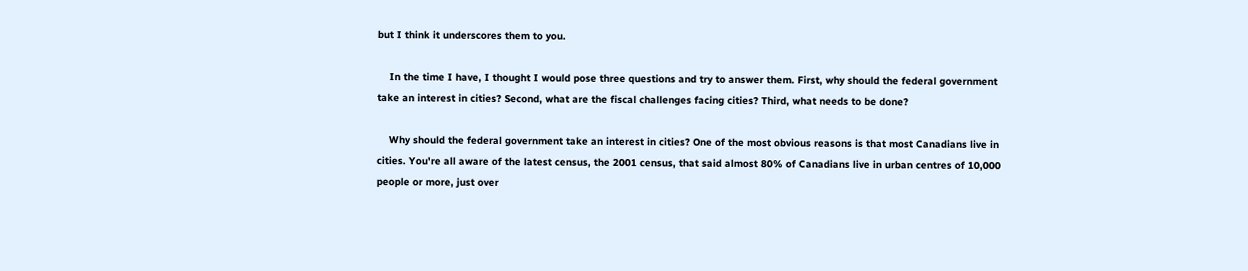but I think it underscores them to you.

    In the time I have, I thought I would pose three questions and try to answer them. First, why should the federal government take an interest in cities? Second, what are the fiscal challenges facing cities? Third, what needs to be done?

    Why should the federal government take an interest in cities? One of the most obvious reasons is that most Canadians live in cities. You're all aware of the latest census, the 2001 census, that said almost 80% of Canadians live in urban centres of 10,000 people or more, just over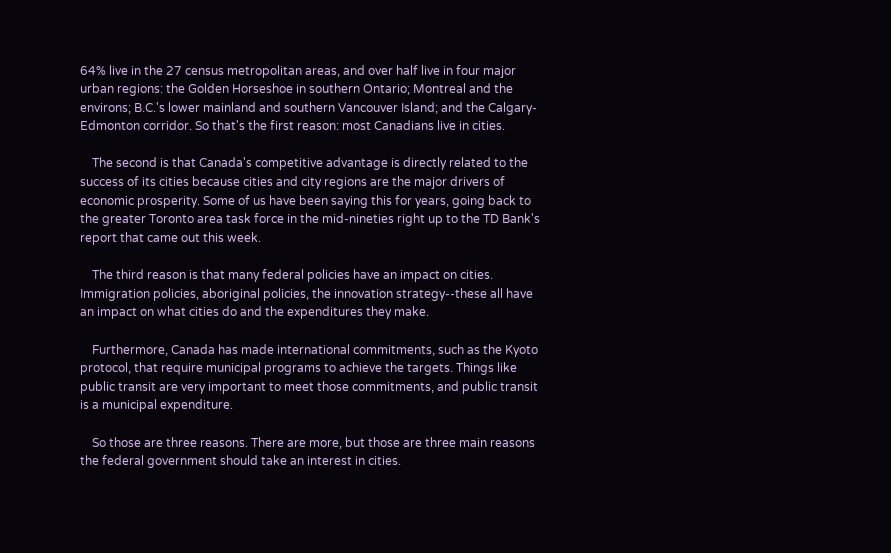64% live in the 27 census metropolitan areas, and over half live in four major urban regions: the Golden Horseshoe in southern Ontario; Montreal and the environs; B.C.'s lower mainland and southern Vancouver Island; and the Calgary-Edmonton corridor. So that's the first reason: most Canadians live in cities.

    The second is that Canada's competitive advantage is directly related to the success of its cities because cities and city regions are the major drivers of economic prosperity. Some of us have been saying this for years, going back to the greater Toronto area task force in the mid-nineties right up to the TD Bank's report that came out this week.

    The third reason is that many federal policies have an impact on cities. Immigration policies, aboriginal policies, the innovation strategy--these all have an impact on what cities do and the expenditures they make.

    Furthermore, Canada has made international commitments, such as the Kyoto protocol, that require municipal programs to achieve the targets. Things like public transit are very important to meet those commitments, and public transit is a municipal expenditure.

    So those are three reasons. There are more, but those are three main reasons the federal government should take an interest in cities.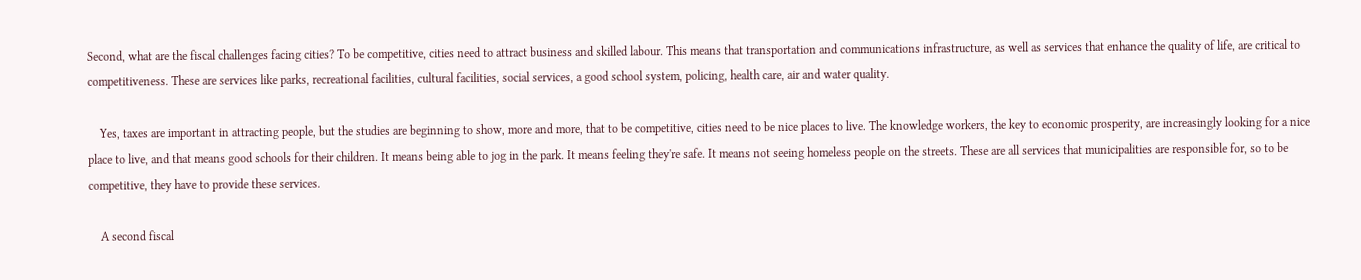Second, what are the fiscal challenges facing cities? To be competitive, cities need to attract business and skilled labour. This means that transportation and communications infrastructure, as well as services that enhance the quality of life, are critical to competitiveness. These are services like parks, recreational facilities, cultural facilities, social services, a good school system, policing, health care, air and water quality.

    Yes, taxes are important in attracting people, but the studies are beginning to show, more and more, that to be competitive, cities need to be nice places to live. The knowledge workers, the key to economic prosperity, are increasingly looking for a nice place to live, and that means good schools for their children. It means being able to jog in the park. It means feeling they're safe. It means not seeing homeless people on the streets. These are all services that municipalities are responsible for, so to be competitive, they have to provide these services.

    A second fiscal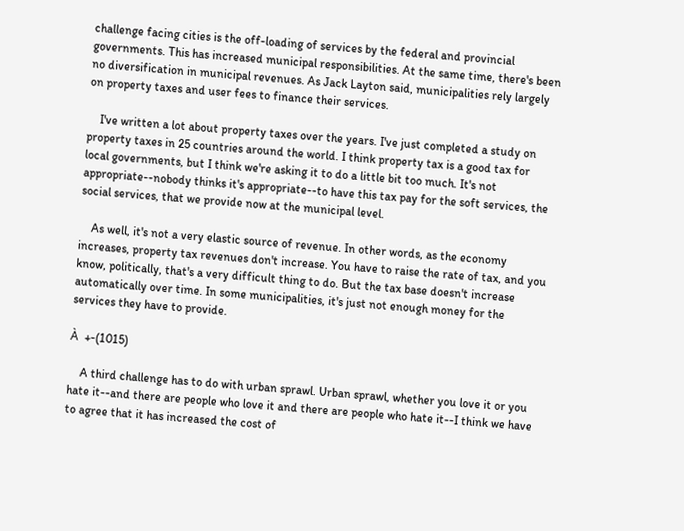challenge facing cities is the off-loading of services by the federal and provincial governments. This has increased municipal responsibilities. At the same time, there's been no diversification in municipal revenues. As Jack Layton said, municipalities rely largely on property taxes and user fees to finance their services.

    I've written a lot about property taxes over the years. I've just completed a study on property taxes in 25 countries around the world. I think property tax is a good tax for local governments, but I think we're asking it to do a little bit too much. It's not appropriate--nobody thinks it's appropriate--to have this tax pay for the soft services, the social services, that we provide now at the municipal level.

    As well, it's not a very elastic source of revenue. In other words, as the economy increases, property tax revenues don't increase. You have to raise the rate of tax, and you know, politically, that's a very difficult thing to do. But the tax base doesn't increase automatically over time. In some municipalities, it's just not enough money for the services they have to provide.

À  +-(1015)

    A third challenge has to do with urban sprawl. Urban sprawl, whether you love it or you hate it--and there are people who love it and there are people who hate it--I think we have to agree that it has increased the cost of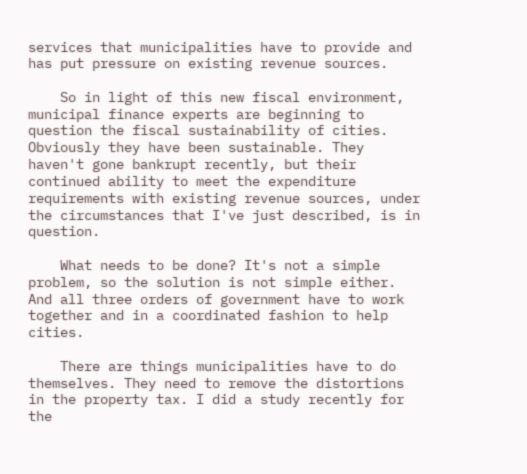services that municipalities have to provide and has put pressure on existing revenue sources.

    So in light of this new fiscal environment, municipal finance experts are beginning to question the fiscal sustainability of cities. Obviously they have been sustainable. They haven't gone bankrupt recently, but their continued ability to meet the expenditure requirements with existing revenue sources, under the circumstances that I've just described, is in question.

    What needs to be done? It's not a simple problem, so the solution is not simple either. And all three orders of government have to work together and in a coordinated fashion to help cities.

    There are things municipalities have to do themselves. They need to remove the distortions in the property tax. I did a study recently for the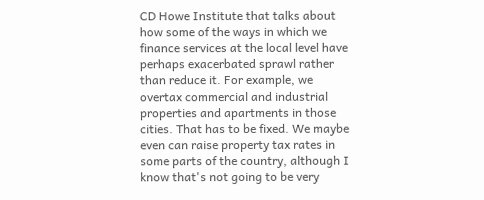CD Howe Institute that talks about how some of the ways in which we finance services at the local level have perhaps exacerbated sprawl rather than reduce it. For example, we overtax commercial and industrial properties and apartments in those cities. That has to be fixed. We maybe even can raise property tax rates in some parts of the country, although I know that's not going to be very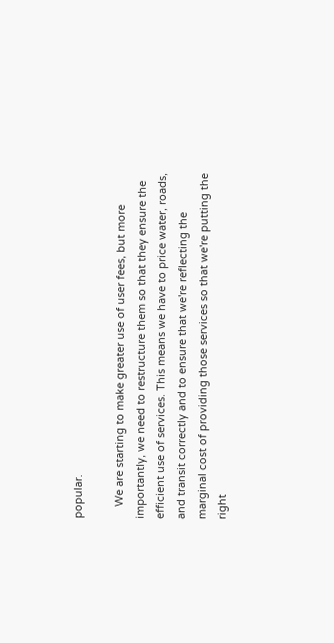popular.

    We are starting to make greater use of user fees, but more importantly, we need to restructure them so that they ensure the efficient use of services. This means we have to price water, roads, and transit correctly and to ensure that we're reflecting the marginal cost of providing those services so that we're putting the right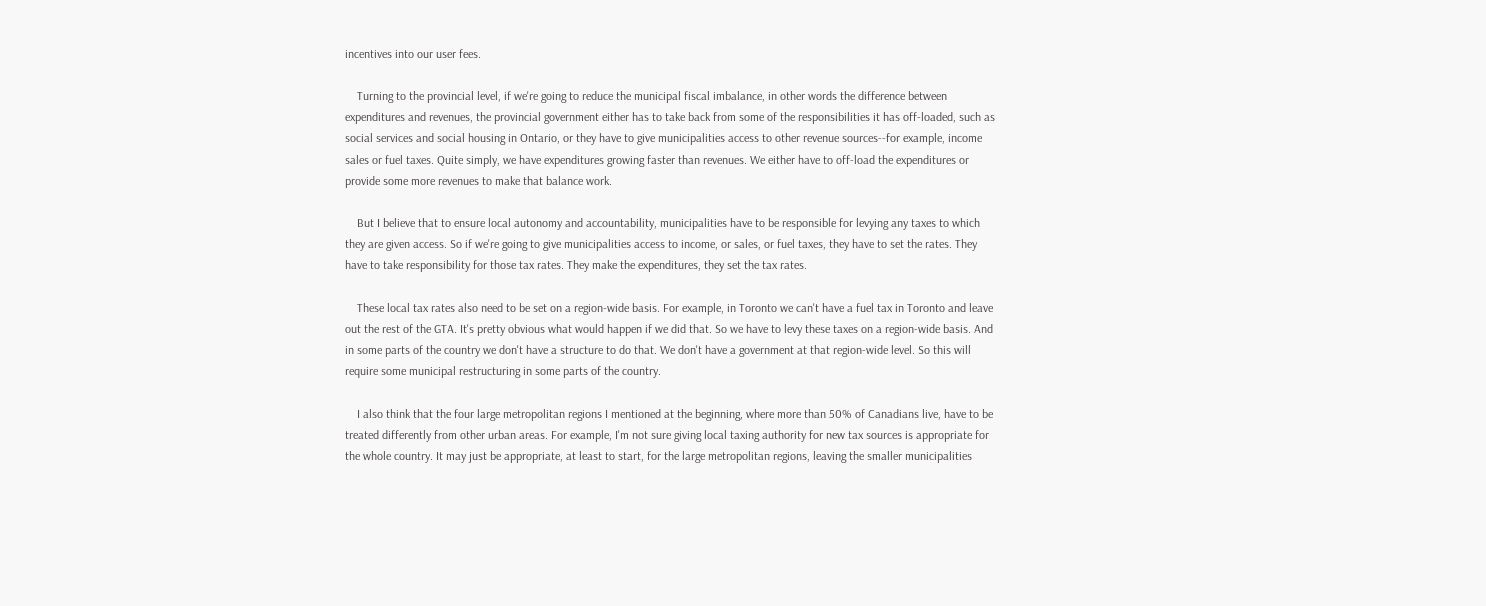incentives into our user fees.

    Turning to the provincial level, if we're going to reduce the municipal fiscal imbalance, in other words the difference between expenditures and revenues, the provincial government either has to take back from some of the responsibilities it has off-loaded, such as social services and social housing in Ontario, or they have to give municipalities access to other revenue sources--for example, income sales or fuel taxes. Quite simply, we have expenditures growing faster than revenues. We either have to off-load the expenditures or provide some more revenues to make that balance work.

    But I believe that to ensure local autonomy and accountability, municipalities have to be responsible for levying any taxes to which they are given access. So if we're going to give municipalities access to income, or sales, or fuel taxes, they have to set the rates. They have to take responsibility for those tax rates. They make the expenditures, they set the tax rates.

    These local tax rates also need to be set on a region-wide basis. For example, in Toronto we can't have a fuel tax in Toronto and leave out the rest of the GTA. It's pretty obvious what would happen if we did that. So we have to levy these taxes on a region-wide basis. And in some parts of the country we don't have a structure to do that. We don't have a government at that region-wide level. So this will require some municipal restructuring in some parts of the country.

    I also think that the four large metropolitan regions I mentioned at the beginning, where more than 50% of Canadians live, have to be treated differently from other urban areas. For example, I'm not sure giving local taxing authority for new tax sources is appropriate for the whole country. It may just be appropriate, at least to start, for the large metropolitan regions, leaving the smaller municipalities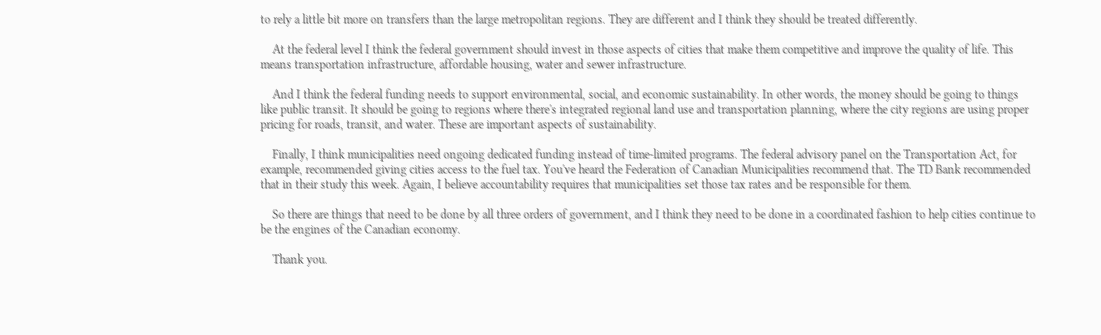to rely a little bit more on transfers than the large metropolitan regions. They are different and I think they should be treated differently.

    At the federal level I think the federal government should invest in those aspects of cities that make them competitive and improve the quality of life. This means transportation infrastructure, affordable housing, water and sewer infrastructure.

    And I think the federal funding needs to support environmental, social, and economic sustainability. In other words, the money should be going to things like public transit. It should be going to regions where there's integrated regional land use and transportation planning, where the city regions are using proper pricing for roads, transit, and water. These are important aspects of sustainability.

    Finally, I think municipalities need ongoing dedicated funding instead of time-limited programs. The federal advisory panel on the Transportation Act, for example, recommended giving cities access to the fuel tax. You've heard the Federation of Canadian Municipalities recommend that. The TD Bank recommended that in their study this week. Again, I believe accountability requires that municipalities set those tax rates and be responsible for them.

    So there are things that need to be done by all three orders of government, and I think they need to be done in a coordinated fashion to help cities continue to be the engines of the Canadian economy.

    Thank you.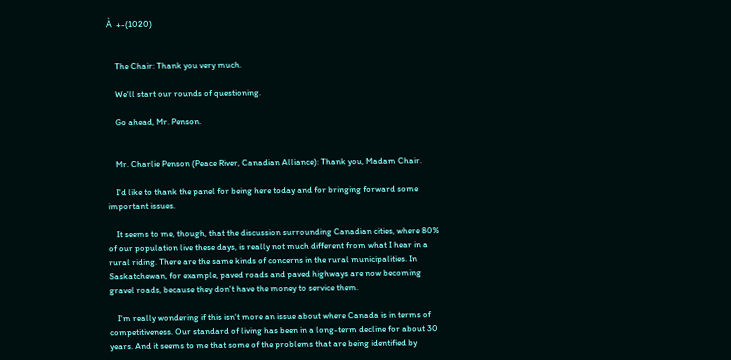À  +-(1020)


    The Chair: Thank you very much.

    We'll start our rounds of questioning.

    Go ahead, Mr. Penson.


    Mr. Charlie Penson (Peace River, Canadian Alliance): Thank you, Madam Chair.

    I'd like to thank the panel for being here today and for bringing forward some important issues.

    It seems to me, though, that the discussion surrounding Canadian cities, where 80% of our population live these days, is really not much different from what I hear in a rural riding. There are the same kinds of concerns in the rural municipalities. In Saskatchewan, for example, paved roads and paved highways are now becoming gravel roads, because they don't have the money to service them.

    I'm really wondering if this isn't more an issue about where Canada is in terms of competitiveness. Our standard of living has been in a long-term decline for about 30 years. And it seems to me that some of the problems that are being identified by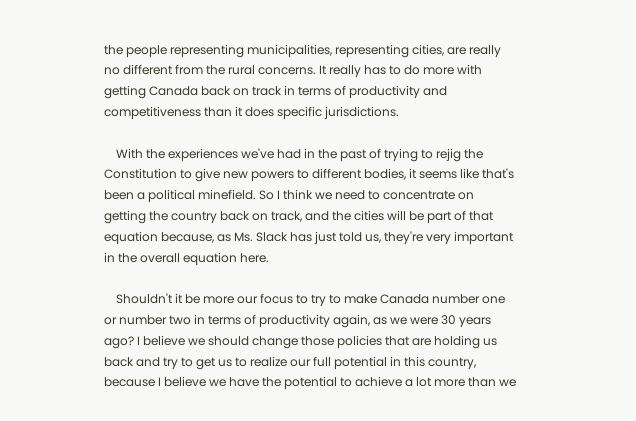the people representing municipalities, representing cities, are really no different from the rural concerns. It really has to do more with getting Canada back on track in terms of productivity and competitiveness than it does specific jurisdictions.

    With the experiences we've had in the past of trying to rejig the Constitution to give new powers to different bodies, it seems like that's been a political minefield. So I think we need to concentrate on getting the country back on track, and the cities will be part of that equation because, as Ms. Slack has just told us, they're very important in the overall equation here.

    Shouldn't it be more our focus to try to make Canada number one or number two in terms of productivity again, as we were 30 years ago? I believe we should change those policies that are holding us back and try to get us to realize our full potential in this country, because I believe we have the potential to achieve a lot more than we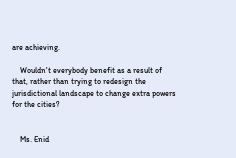are achieving.

    Wouldn't everybody benefit as a result of that, rather than trying to redesign the jurisdictional landscape to change extra powers for the cities?


    Ms. Enid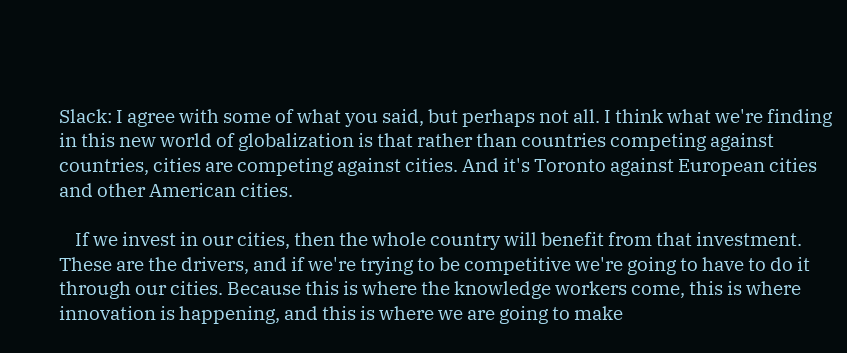Slack: I agree with some of what you said, but perhaps not all. I think what we're finding in this new world of globalization is that rather than countries competing against countries, cities are competing against cities. And it's Toronto against European cities and other American cities.

    If we invest in our cities, then the whole country will benefit from that investment. These are the drivers, and if we're trying to be competitive we're going to have to do it through our cities. Because this is where the knowledge workers come, this is where innovation is happening, and this is where we are going to make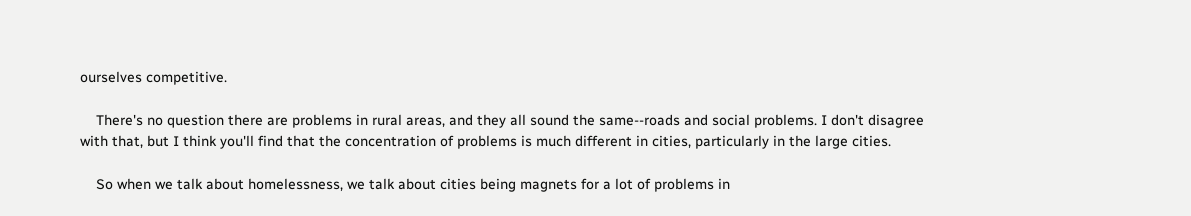ourselves competitive.

    There's no question there are problems in rural areas, and they all sound the same--roads and social problems. I don't disagree with that, but I think you'll find that the concentration of problems is much different in cities, particularly in the large cities.

    So when we talk about homelessness, we talk about cities being magnets for a lot of problems in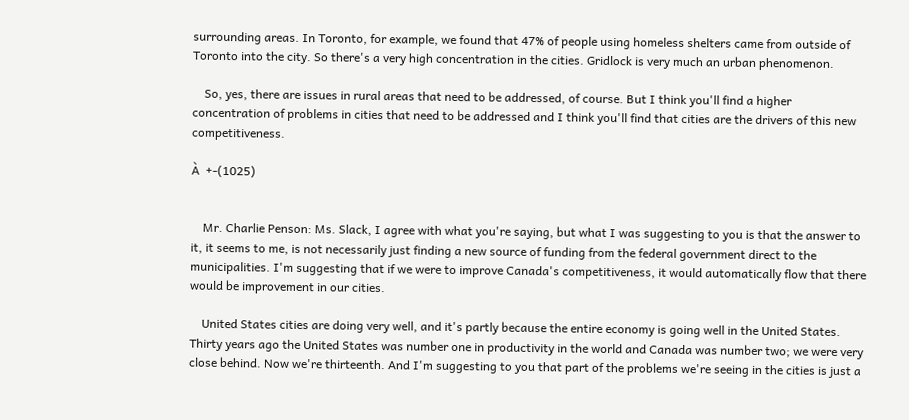surrounding areas. In Toronto, for example, we found that 47% of people using homeless shelters came from outside of Toronto into the city. So there's a very high concentration in the cities. Gridlock is very much an urban phenomenon.

    So, yes, there are issues in rural areas that need to be addressed, of course. But I think you'll find a higher concentration of problems in cities that need to be addressed and I think you'll find that cities are the drivers of this new competitiveness.

À  +-(1025)


    Mr. Charlie Penson: Ms. Slack, I agree with what you're saying, but what I was suggesting to you is that the answer to it, it seems to me, is not necessarily just finding a new source of funding from the federal government direct to the municipalities. I'm suggesting that if we were to improve Canada's competitiveness, it would automatically flow that there would be improvement in our cities.

    United States cities are doing very well, and it's partly because the entire economy is going well in the United States. Thirty years ago the United States was number one in productivity in the world and Canada was number two; we were very close behind. Now we're thirteenth. And I'm suggesting to you that part of the problems we're seeing in the cities is just a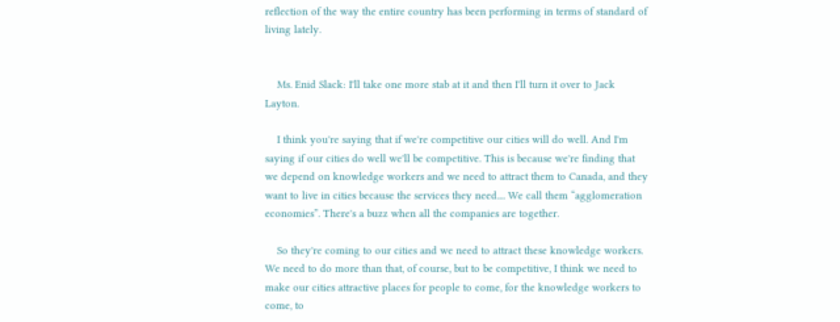reflection of the way the entire country has been performing in terms of standard of living lately.


    Ms. Enid Slack: I'll take one more stab at it and then I'll turn it over to Jack Layton.

    I think you're saying that if we're competitive our cities will do well. And I'm saying if our cities do well we'll be competitive. This is because we're finding that we depend on knowledge workers and we need to attract them to Canada, and they want to live in cities because the services they need.... We call them “agglomeration economies”. There's a buzz when all the companies are together.

    So they're coming to our cities and we need to attract these knowledge workers. We need to do more than that, of course, but to be competitive, I think we need to make our cities attractive places for people to come, for the knowledge workers to come, to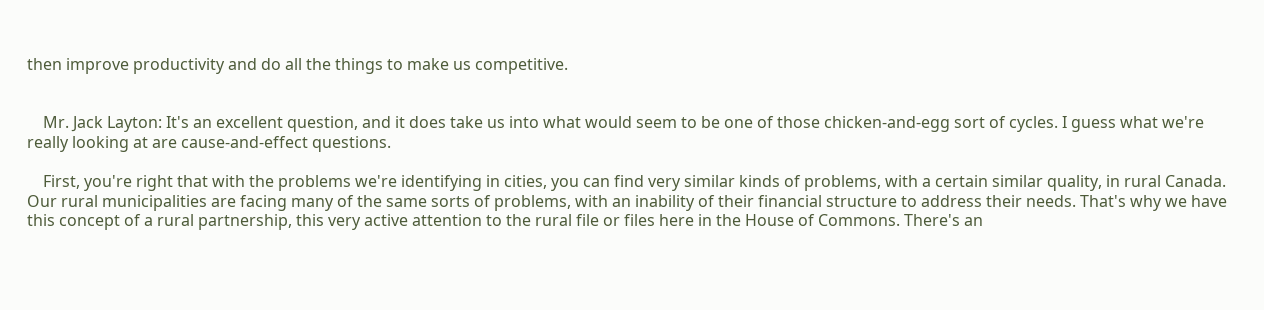then improve productivity and do all the things to make us competitive.


    Mr. Jack Layton: It's an excellent question, and it does take us into what would seem to be one of those chicken-and-egg sort of cycles. I guess what we're really looking at are cause-and-effect questions.

    First, you're right that with the problems we're identifying in cities, you can find very similar kinds of problems, with a certain similar quality, in rural Canada. Our rural municipalities are facing many of the same sorts of problems, with an inability of their financial structure to address their needs. That's why we have this concept of a rural partnership, this very active attention to the rural file or files here in the House of Commons. There's an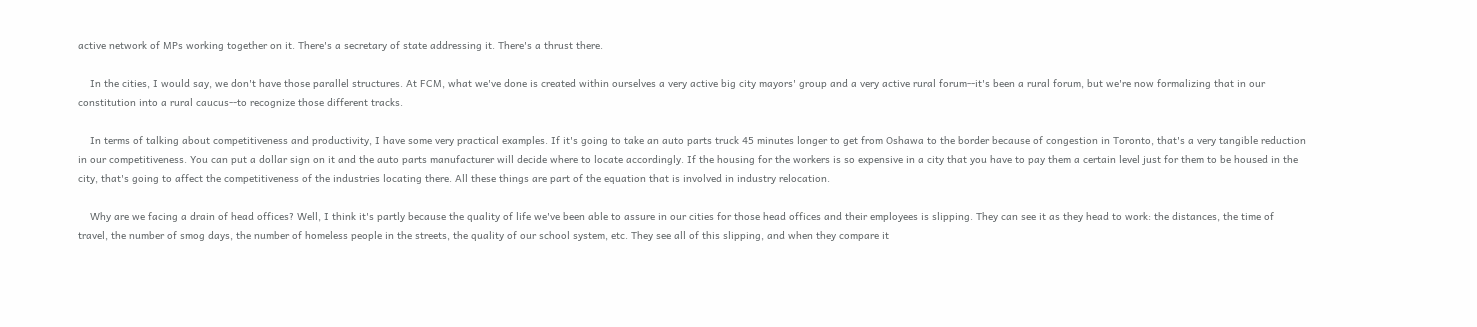active network of MPs working together on it. There's a secretary of state addressing it. There's a thrust there.

    In the cities, I would say, we don't have those parallel structures. At FCM, what we've done is created within ourselves a very active big city mayors' group and a very active rural forum--it's been a rural forum, but we're now formalizing that in our constitution into a rural caucus--to recognize those different tracks.

    In terms of talking about competitiveness and productivity, I have some very practical examples. If it's going to take an auto parts truck 45 minutes longer to get from Oshawa to the border because of congestion in Toronto, that's a very tangible reduction in our competitiveness. You can put a dollar sign on it and the auto parts manufacturer will decide where to locate accordingly. If the housing for the workers is so expensive in a city that you have to pay them a certain level just for them to be housed in the city, that's going to affect the competitiveness of the industries locating there. All these things are part of the equation that is involved in industry relocation.

    Why are we facing a drain of head offices? Well, I think it's partly because the quality of life we've been able to assure in our cities for those head offices and their employees is slipping. They can see it as they head to work: the distances, the time of travel, the number of smog days, the number of homeless people in the streets, the quality of our school system, etc. They see all of this slipping, and when they compare it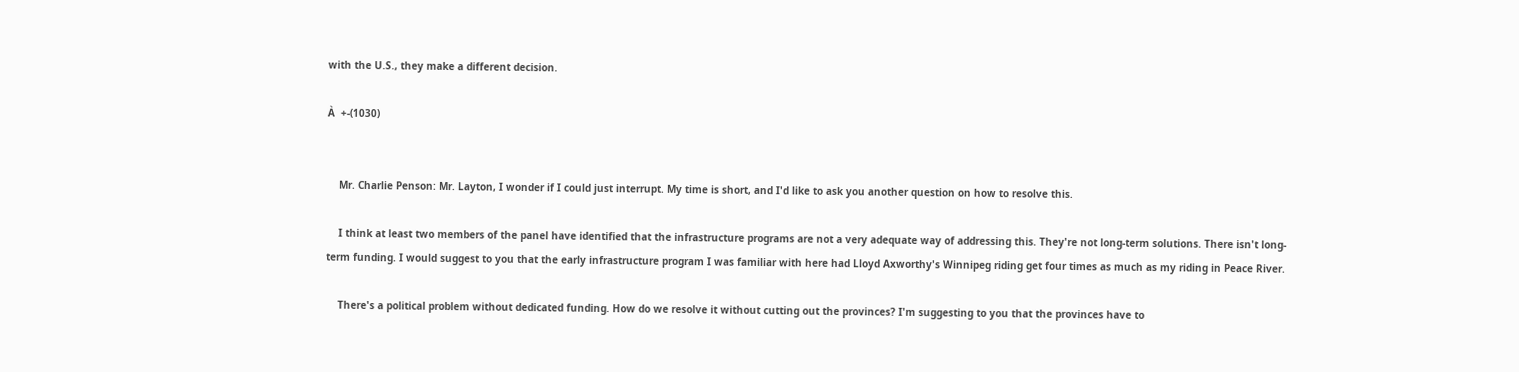with the U.S., they make a different decision.

À  +-(1030)


    Mr. Charlie Penson: Mr. Layton, I wonder if I could just interrupt. My time is short, and I'd like to ask you another question on how to resolve this.

    I think at least two members of the panel have identified that the infrastructure programs are not a very adequate way of addressing this. They're not long-term solutions. There isn't long-term funding. I would suggest to you that the early infrastructure program I was familiar with here had Lloyd Axworthy's Winnipeg riding get four times as much as my riding in Peace River.

    There's a political problem without dedicated funding. How do we resolve it without cutting out the provinces? I'm suggesting to you that the provinces have to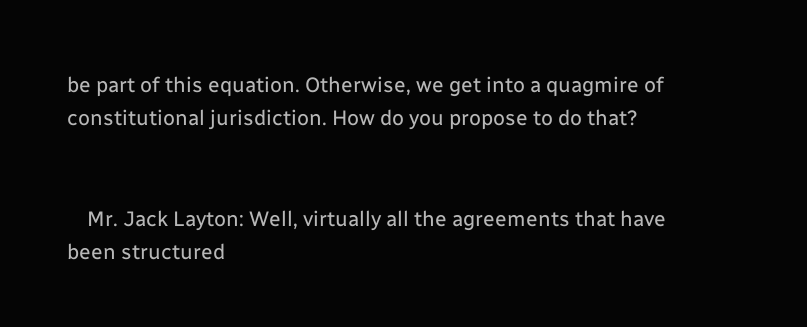be part of this equation. Otherwise, we get into a quagmire of constitutional jurisdiction. How do you propose to do that?


    Mr. Jack Layton: Well, virtually all the agreements that have been structured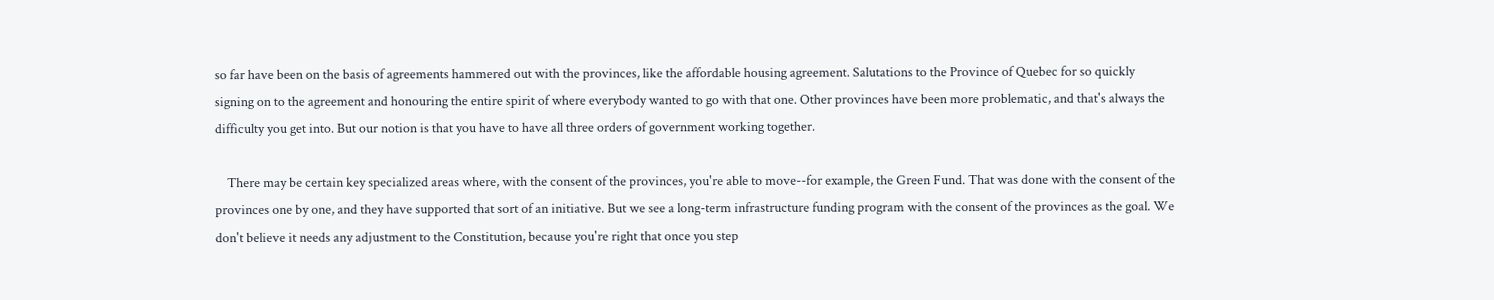so far have been on the basis of agreements hammered out with the provinces, like the affordable housing agreement. Salutations to the Province of Quebec for so quickly signing on to the agreement and honouring the entire spirit of where everybody wanted to go with that one. Other provinces have been more problematic, and that's always the difficulty you get into. But our notion is that you have to have all three orders of government working together.

    There may be certain key specialized areas where, with the consent of the provinces, you're able to move--for example, the Green Fund. That was done with the consent of the provinces one by one, and they have supported that sort of an initiative. But we see a long-term infrastructure funding program with the consent of the provinces as the goal. We don't believe it needs any adjustment to the Constitution, because you're right that once you step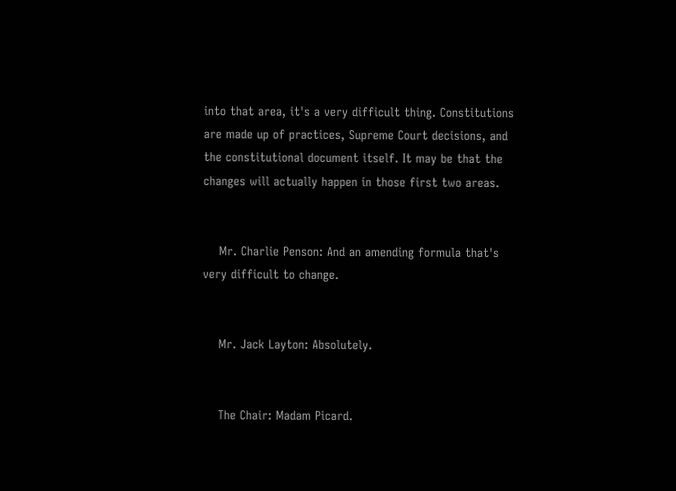into that area, it's a very difficult thing. Constitutions are made up of practices, Supreme Court decisions, and the constitutional document itself. It may be that the changes will actually happen in those first two areas.


    Mr. Charlie Penson: And an amending formula that's very difficult to change.


    Mr. Jack Layton: Absolutely.


    The Chair: Madam Picard.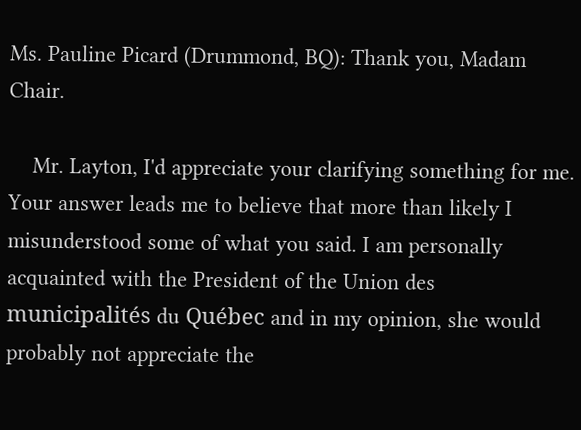Ms. Pauline Picard (Drummond, BQ): Thank you, Madam Chair.

    Mr. Layton, I'd appreciate your clarifying something for me. Your answer leads me to believe that more than likely I misunderstood some of what you said. I am personally acquainted with the President of the Union des municipalités du Québec and in my opinion, she would probably not appreciate the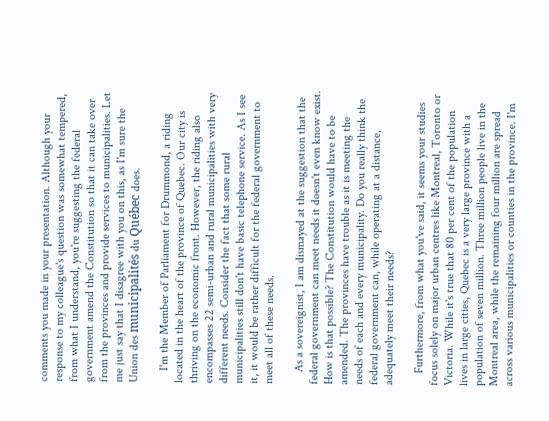comments you made in your presentation. Although your response to my colleague's question was somewhat tempered, from what I understand, you're suggesting the federal government amend the Constitution so that it can take over from the provinces and provide services to municipalities. Let me just say that I disagree with you on this, as I'm sure the Union des municipalités du Québec does.

    I'm the Member of Parliament for Drummond, a riding located in the heart of the province of Quebec. Our city is thriving on the economic front. However, the riding also encompasses 22 semi-urban and rural municipalities with very different needs. Consider the fact that some rural municipalities still don't have basic telephone service. As I see it, it would be rather difficult for the federal government to meet all of these needs.

    As a sovereignist, I am dismayed at the suggestion that the federal government can meet needs it doesn't even know exist. How is that possible? The Constitution would have to be amended. The provinces have trouble as it is meeting the needs of each and every municipality. Do you really think the federal government can, while operating at a distance, adequately meet their needs?

    Furthermore, from what you've said, it seems your studies focus solely on major urban centres like Montreal, Toronto or Victoria. While it's true that 80 per cent of the population lives in large cities, Quebec is a very large province with a population of seven million. Three million people live in the Montreal area, while the remaining four million are spread across various municipalities or counties in the province. I'm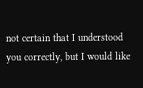not certain that I understood you correctly, but I would like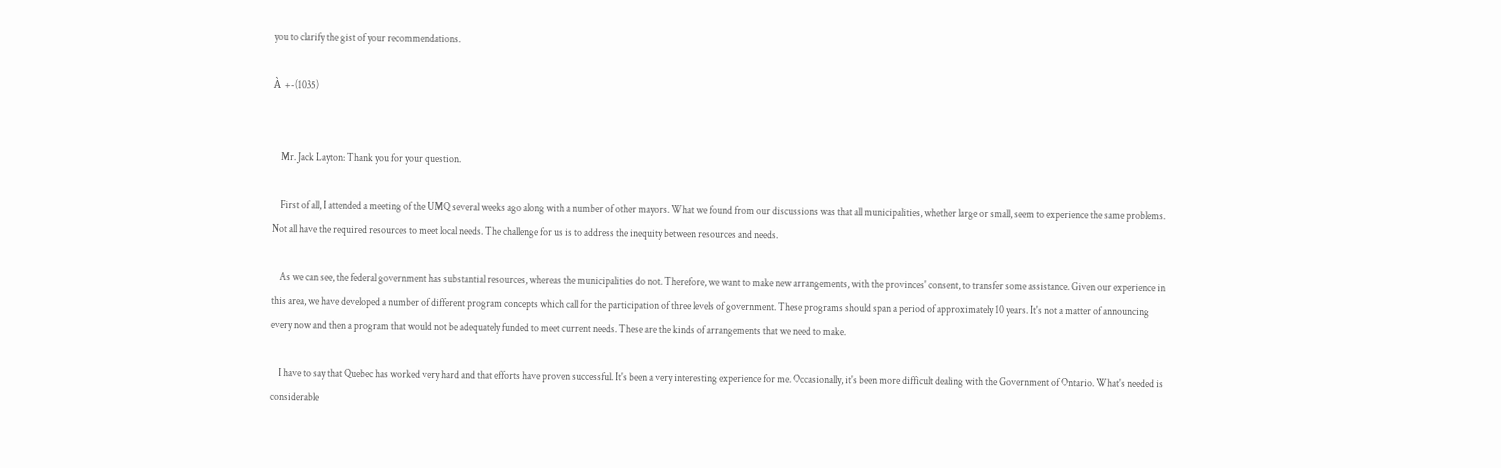you to clarify the gist of your recommendations.

À  +-(1035)


    Mr. Jack Layton: Thank you for your question.

    First of all, I attended a meeting of the UMQ several weeks ago along with a number of other mayors. What we found from our discussions was that all municipalities, whether large or small, seem to experience the same problems. Not all have the required resources to meet local needs. The challenge for us is to address the inequity between resources and needs.

    As we can see, the federal government has substantial resources, whereas the municipalities do not. Therefore, we want to make new arrangements, with the provinces' consent, to transfer some assistance. Given our experience in this area, we have developed a number of different program concepts which call for the participation of three levels of government. These programs should span a period of approximately 10 years. It's not a matter of announcing every now and then a program that would not be adequately funded to meet current needs. These are the kinds of arrangements that we need to make.

    I have to say that Quebec has worked very hard and that efforts have proven successful. It's been a very interesting experience for me. Occasionally, it's been more difficult dealing with the Government of Ontario. What's needed is considerable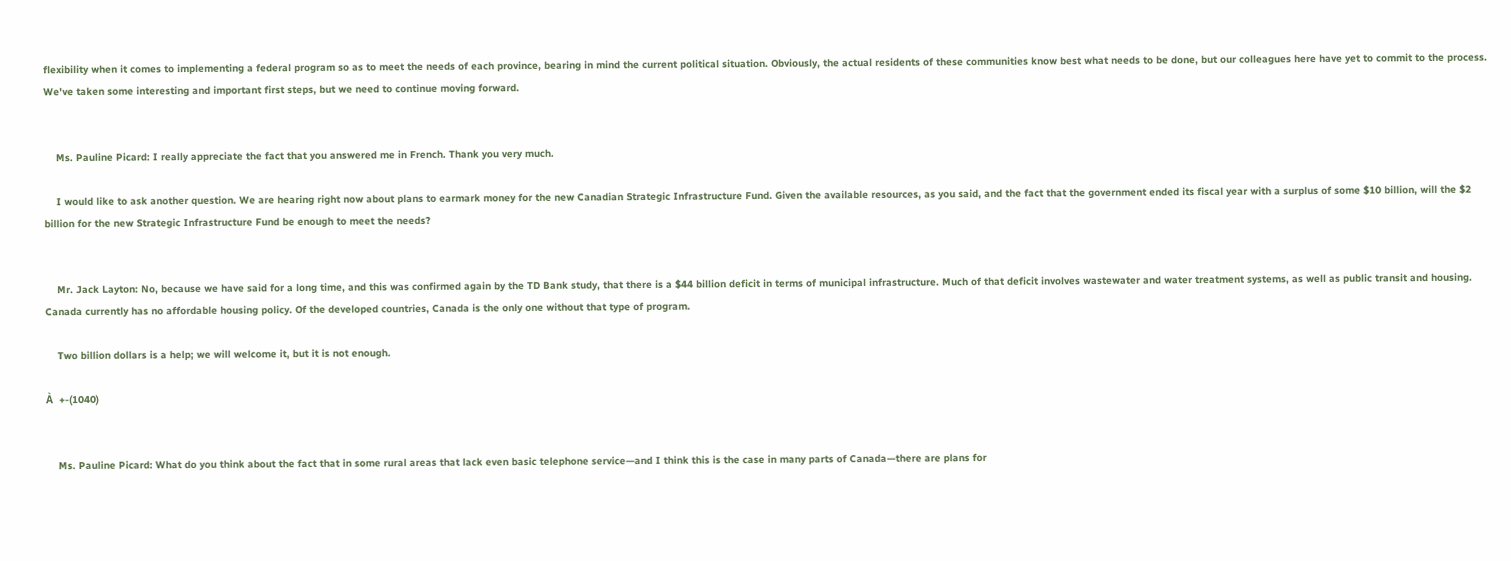flexibility when it comes to implementing a federal program so as to meet the needs of each province, bearing in mind the current political situation. Obviously, the actual residents of these communities know best what needs to be done, but our colleagues here have yet to commit to the process. We've taken some interesting and important first steps, but we need to continue moving forward.


    Ms. Pauline Picard: I really appreciate the fact that you answered me in French. Thank you very much.

    I would like to ask another question. We are hearing right now about plans to earmark money for the new Canadian Strategic Infrastructure Fund. Given the available resources, as you said, and the fact that the government ended its fiscal year with a surplus of some $10 billion, will the $2 billion for the new Strategic Infrastructure Fund be enough to meet the needs?


    Mr. Jack Layton: No, because we have said for a long time, and this was confirmed again by the TD Bank study, that there is a $44 billion deficit in terms of municipal infrastructure. Much of that deficit involves wastewater and water treatment systems, as well as public transit and housing. Canada currently has no affordable housing policy. Of the developed countries, Canada is the only one without that type of program.

    Two billion dollars is a help; we will welcome it, but it is not enough.

À  +-(1040)


    Ms. Pauline Picard: What do you think about the fact that in some rural areas that lack even basic telephone service—and I think this is the case in many parts of Canada—there are plans for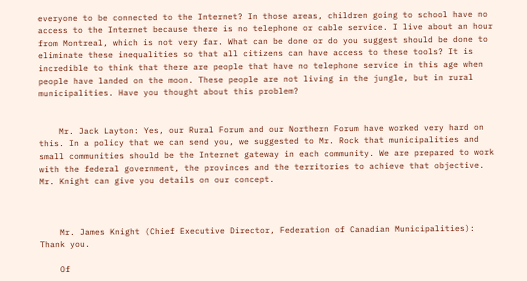everyone to be connected to the Internet? In those areas, children going to school have no access to the Internet because there is no telephone or cable service. I live about an hour from Montreal, which is not very far. What can be done or do you suggest should be done to eliminate these inequalities so that all citizens can have access to these tools? It is incredible to think that there are people that have no telephone service in this age when people have landed on the moon. These people are not living in the jungle, but in rural municipalities. Have you thought about this problem?


    Mr. Jack Layton: Yes, our Rural Forum and our Northern Forum have worked very hard on this. In a policy that we can send you, we suggested to Mr. Rock that municipalities and small communities should be the Internet gateway in each community. We are prepared to work with the federal government, the provinces and the territories to achieve that objective. Mr. Knight can give you details on our concept.



    Mr. James Knight (Chief Executive Director, Federation of Canadian Municipalities): Thank you.

    Of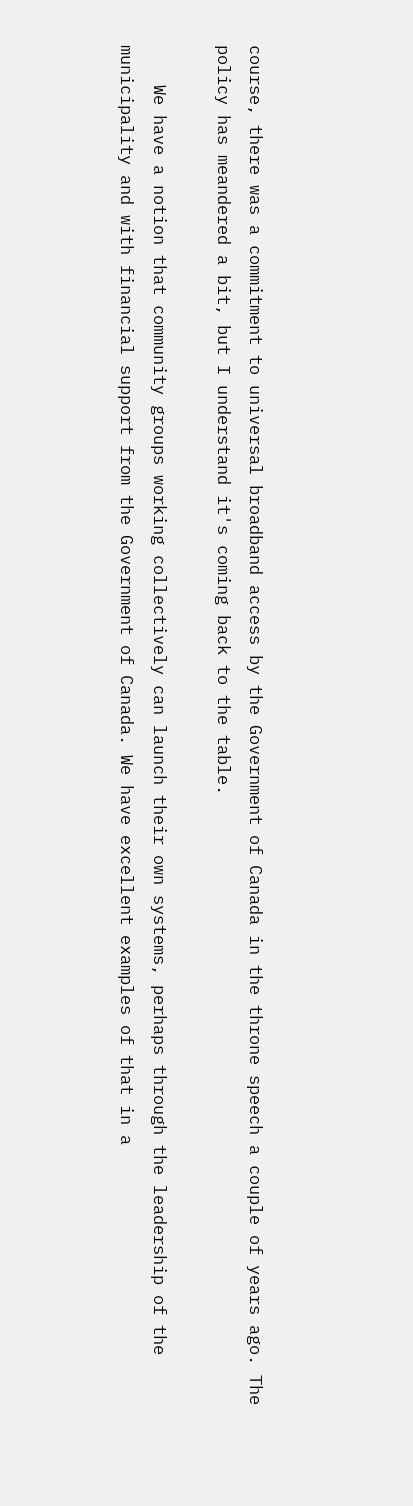course, there was a commitment to universal broadband access by the Government of Canada in the throne speech a couple of years ago. The policy has meandered a bit, but I understand it's coming back to the table.

    We have a notion that community groups working collectively can launch their own systems, perhaps through the leadership of the municipality and with financial support from the Government of Canada. We have excellent examples of that in a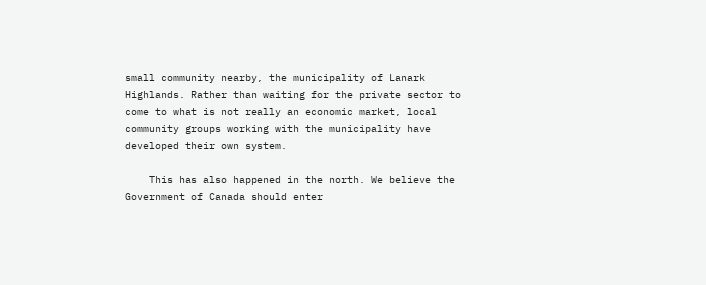small community nearby, the municipality of Lanark Highlands. Rather than waiting for the private sector to come to what is not really an economic market, local community groups working with the municipality have developed their own system.

    This has also happened in the north. We believe the Government of Canada should enter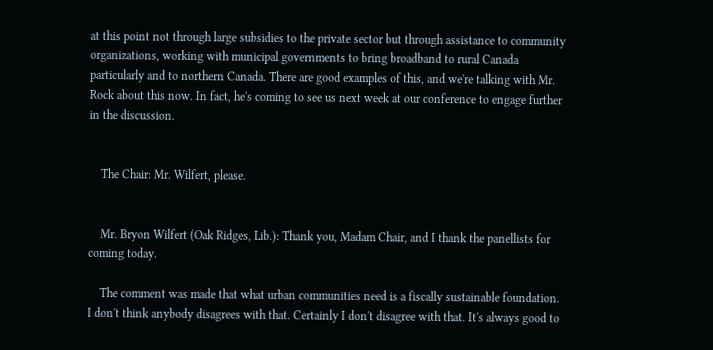at this point not through large subsidies to the private sector but through assistance to community organizations, working with municipal governments to bring broadband to rural Canada particularly and to northern Canada. There are good examples of this, and we're talking with Mr. Rock about this now. In fact, he's coming to see us next week at our conference to engage further in the discussion.


    The Chair: Mr. Wilfert, please.


    Mr. Bryon Wilfert (Oak Ridges, Lib.): Thank you, Madam Chair, and I thank the panellists for coming today.

    The comment was made that what urban communities need is a fiscally sustainable foundation. I don't think anybody disagrees with that. Certainly I don't disagree with that. It's always good to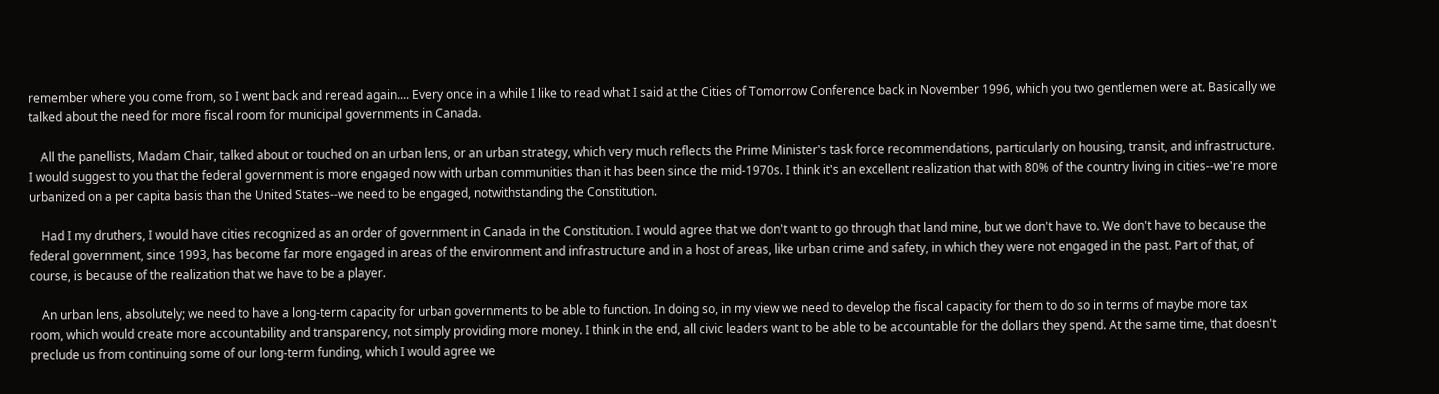remember where you come from, so I went back and reread again.... Every once in a while I like to read what I said at the Cities of Tomorrow Conference back in November 1996, which you two gentlemen were at. Basically we talked about the need for more fiscal room for municipal governments in Canada.

    All the panellists, Madam Chair, talked about or touched on an urban lens, or an urban strategy, which very much reflects the Prime Minister's task force recommendations, particularly on housing, transit, and infrastructure. I would suggest to you that the federal government is more engaged now with urban communities than it has been since the mid-1970s. I think it's an excellent realization that with 80% of the country living in cities--we're more urbanized on a per capita basis than the United States--we need to be engaged, notwithstanding the Constitution.

    Had I my druthers, I would have cities recognized as an order of government in Canada in the Constitution. I would agree that we don't want to go through that land mine, but we don't have to. We don't have to because the federal government, since 1993, has become far more engaged in areas of the environment and infrastructure and in a host of areas, like urban crime and safety, in which they were not engaged in the past. Part of that, of course, is because of the realization that we have to be a player.

    An urban lens, absolutely; we need to have a long-term capacity for urban governments to be able to function. In doing so, in my view we need to develop the fiscal capacity for them to do so in terms of maybe more tax room, which would create more accountability and transparency, not simply providing more money. I think in the end, all civic leaders want to be able to be accountable for the dollars they spend. At the same time, that doesn't preclude us from continuing some of our long-term funding, which I would agree we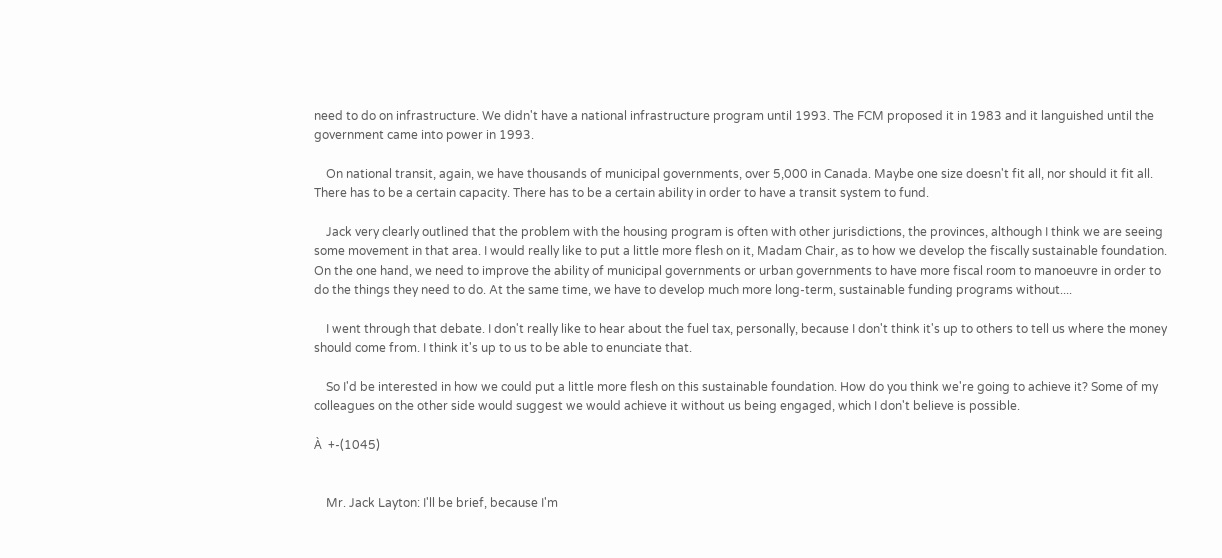need to do on infrastructure. We didn't have a national infrastructure program until 1993. The FCM proposed it in 1983 and it languished until the government came into power in 1993.

    On national transit, again, we have thousands of municipal governments, over 5,000 in Canada. Maybe one size doesn't fit all, nor should it fit all. There has to be a certain capacity. There has to be a certain ability in order to have a transit system to fund.

    Jack very clearly outlined that the problem with the housing program is often with other jurisdictions, the provinces, although I think we are seeing some movement in that area. I would really like to put a little more flesh on it, Madam Chair, as to how we develop the fiscally sustainable foundation. On the one hand, we need to improve the ability of municipal governments or urban governments to have more fiscal room to manoeuvre in order to do the things they need to do. At the same time, we have to develop much more long-term, sustainable funding programs without....

    I went through that debate. I don't really like to hear about the fuel tax, personally, because I don't think it's up to others to tell us where the money should come from. I think it's up to us to be able to enunciate that.

    So I'd be interested in how we could put a little more flesh on this sustainable foundation. How do you think we're going to achieve it? Some of my colleagues on the other side would suggest we would achieve it without us being engaged, which I don't believe is possible.

À  +-(1045)


    Mr. Jack Layton: I'll be brief, because I'm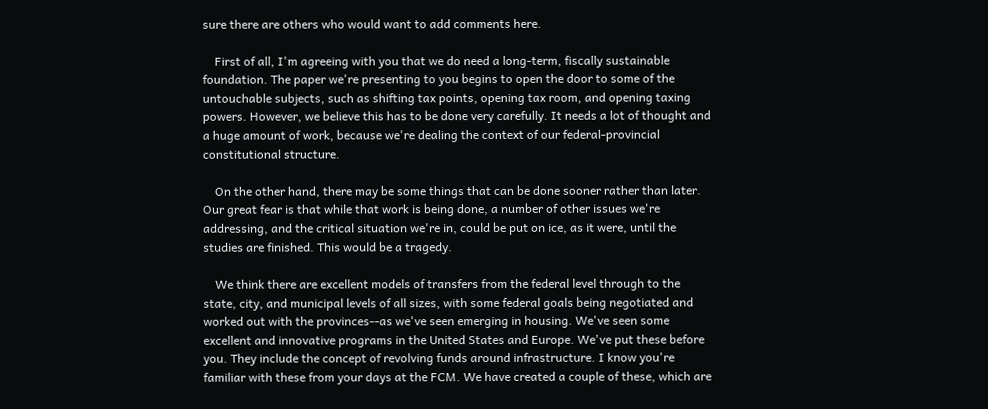sure there are others who would want to add comments here.

    First of all, I'm agreeing with you that we do need a long-term, fiscally sustainable foundation. The paper we're presenting to you begins to open the door to some of the untouchable subjects, such as shifting tax points, opening tax room, and opening taxing powers. However, we believe this has to be done very carefully. It needs a lot of thought and a huge amount of work, because we're dealing the context of our federal-provincial constitutional structure.

    On the other hand, there may be some things that can be done sooner rather than later. Our great fear is that while that work is being done, a number of other issues we're addressing, and the critical situation we're in, could be put on ice, as it were, until the studies are finished. This would be a tragedy.

    We think there are excellent models of transfers from the federal level through to the state, city, and municipal levels of all sizes, with some federal goals being negotiated and worked out with the provinces--as we've seen emerging in housing. We've seen some excellent and innovative programs in the United States and Europe. We've put these before you. They include the concept of revolving funds around infrastructure. I know you're familiar with these from your days at the FCM. We have created a couple of these, which are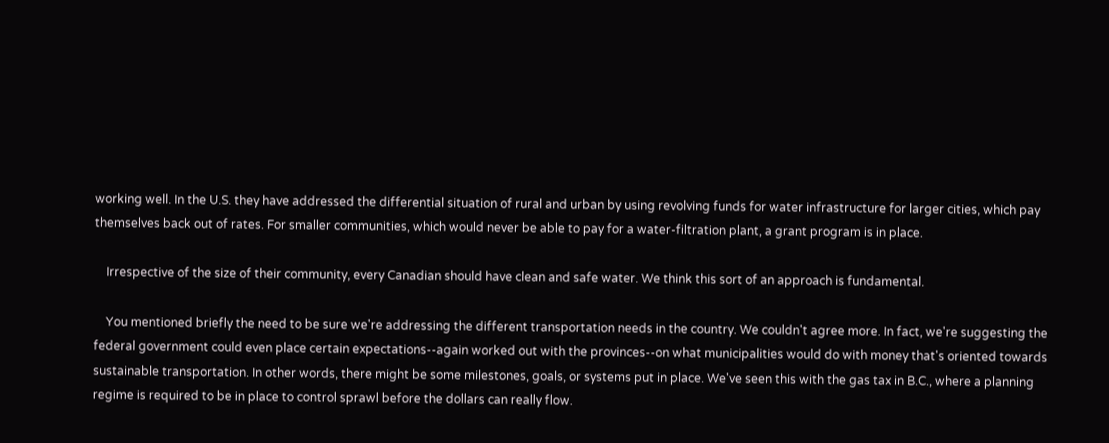working well. In the U.S. they have addressed the differential situation of rural and urban by using revolving funds for water infrastructure for larger cities, which pay themselves back out of rates. For smaller communities, which would never be able to pay for a water-filtration plant, a grant program is in place.

    Irrespective of the size of their community, every Canadian should have clean and safe water. We think this sort of an approach is fundamental.

    You mentioned briefly the need to be sure we're addressing the different transportation needs in the country. We couldn't agree more. In fact, we're suggesting the federal government could even place certain expectations--again worked out with the provinces--on what municipalities would do with money that's oriented towards sustainable transportation. In other words, there might be some milestones, goals, or systems put in place. We've seen this with the gas tax in B.C., where a planning regime is required to be in place to control sprawl before the dollars can really flow.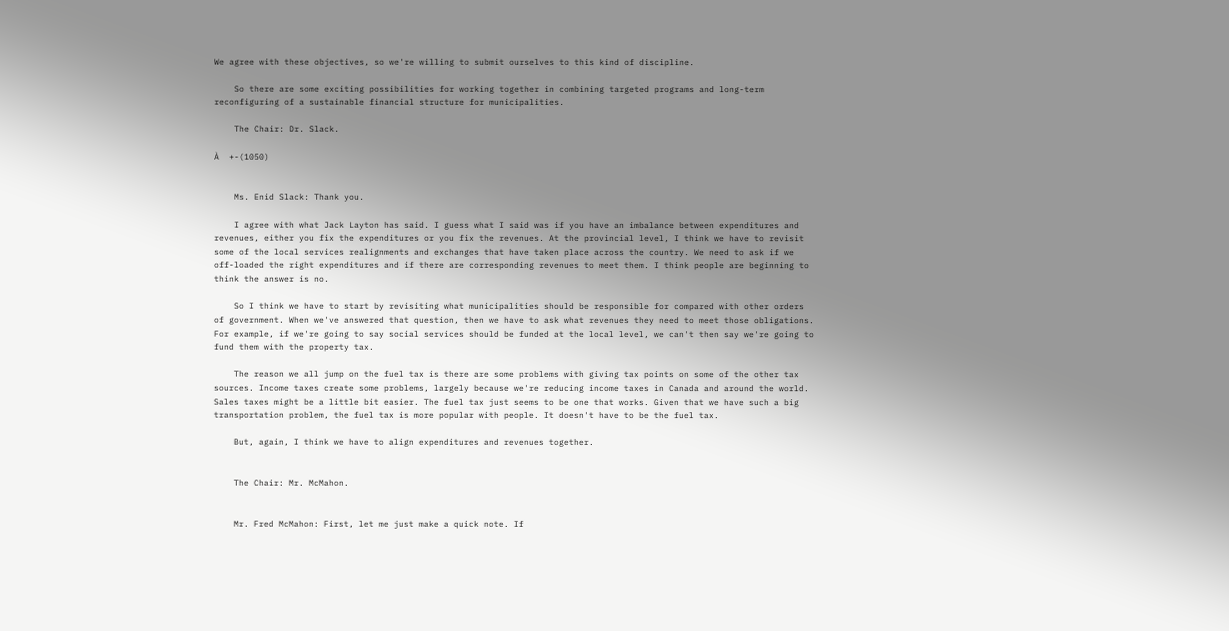We agree with these objectives, so we're willing to submit ourselves to this kind of discipline.

    So there are some exciting possibilities for working together in combining targeted programs and long-term reconfiguring of a sustainable financial structure for municipalities.

    The Chair: Dr. Slack.

À  +-(1050)


    Ms. Enid Slack: Thank you.

    I agree with what Jack Layton has said. I guess what I said was if you have an imbalance between expenditures and revenues, either you fix the expenditures or you fix the revenues. At the provincial level, I think we have to revisit some of the local services realignments and exchanges that have taken place across the country. We need to ask if we off-loaded the right expenditures and if there are corresponding revenues to meet them. I think people are beginning to think the answer is no.

    So I think we have to start by revisiting what municipalities should be responsible for compared with other orders of government. When we've answered that question, then we have to ask what revenues they need to meet those obligations. For example, if we're going to say social services should be funded at the local level, we can't then say we're going to fund them with the property tax.

    The reason we all jump on the fuel tax is there are some problems with giving tax points on some of the other tax sources. Income taxes create some problems, largely because we're reducing income taxes in Canada and around the world. Sales taxes might be a little bit easier. The fuel tax just seems to be one that works. Given that we have such a big transportation problem, the fuel tax is more popular with people. It doesn't have to be the fuel tax.

    But, again, I think we have to align expenditures and revenues together.


    The Chair: Mr. McMahon.


    Mr. Fred McMahon: First, let me just make a quick note. If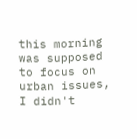this morning was supposed to focus on urban issues, I didn't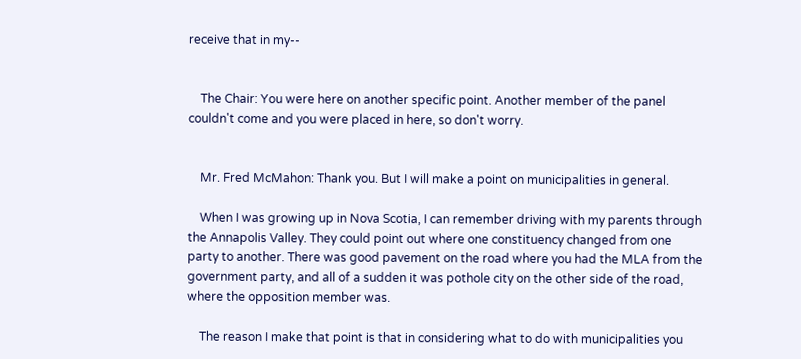receive that in my--


    The Chair: You were here on another specific point. Another member of the panel couldn't come and you were placed in here, so don't worry.


    Mr. Fred McMahon: Thank you. But I will make a point on municipalities in general.

    When I was growing up in Nova Scotia, I can remember driving with my parents through the Annapolis Valley. They could point out where one constituency changed from one party to another. There was good pavement on the road where you had the MLA from the government party, and all of a sudden it was pothole city on the other side of the road, where the opposition member was.

    The reason I make that point is that in considering what to do with municipalities you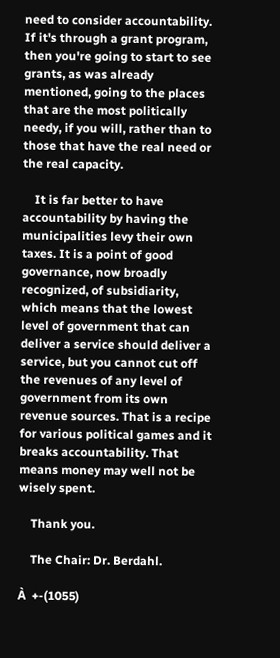need to consider accountability. If it's through a grant program, then you're going to start to see grants, as was already mentioned, going to the places that are the most politically needy, if you will, rather than to those that have the real need or the real capacity.

    It is far better to have accountability by having the municipalities levy their own taxes. It is a point of good governance, now broadly recognized, of subsidiarity, which means that the lowest level of government that can deliver a service should deliver a service, but you cannot cut off the revenues of any level of government from its own revenue sources. That is a recipe for various political games and it breaks accountability. That means money may well not be wisely spent.

    Thank you.

    The Chair: Dr. Berdahl.

À  +-(1055)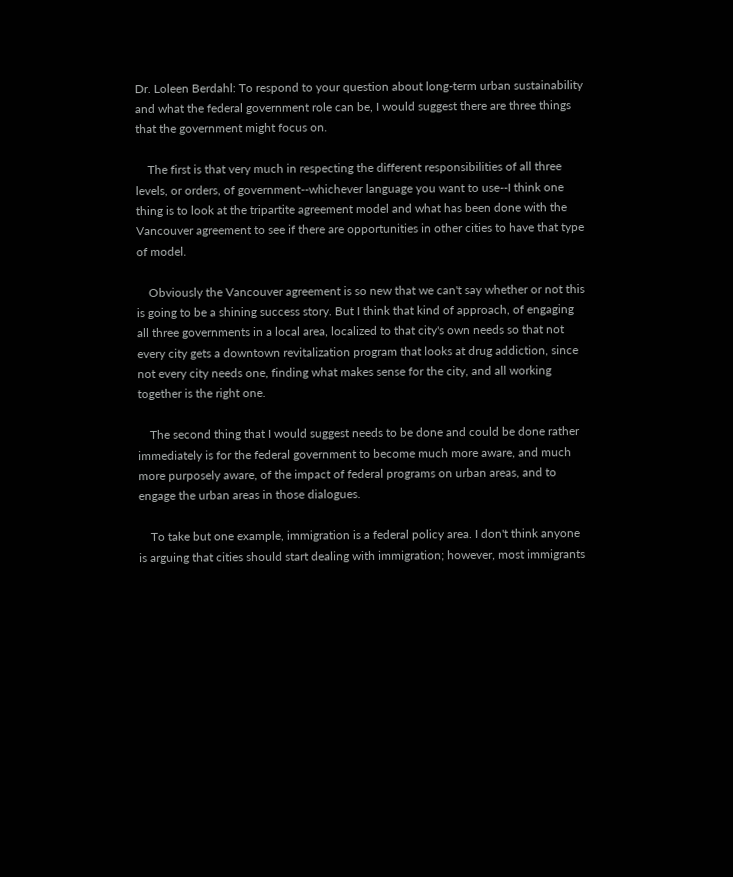Dr. Loleen Berdahl: To respond to your question about long-term urban sustainability and what the federal government role can be, I would suggest there are three things that the government might focus on.

    The first is that very much in respecting the different responsibilities of all three levels, or orders, of government--whichever language you want to use--I think one thing is to look at the tripartite agreement model and what has been done with the Vancouver agreement to see if there are opportunities in other cities to have that type of model.

    Obviously the Vancouver agreement is so new that we can't say whether or not this is going to be a shining success story. But I think that kind of approach, of engaging all three governments in a local area, localized to that city's own needs so that not every city gets a downtown revitalization program that looks at drug addiction, since not every city needs one, finding what makes sense for the city, and all working together is the right one.

    The second thing that I would suggest needs to be done and could be done rather immediately is for the federal government to become much more aware, and much more purposely aware, of the impact of federal programs on urban areas, and to engage the urban areas in those dialogues.

    To take but one example, immigration is a federal policy area. I don't think anyone is arguing that cities should start dealing with immigration; however, most immigrants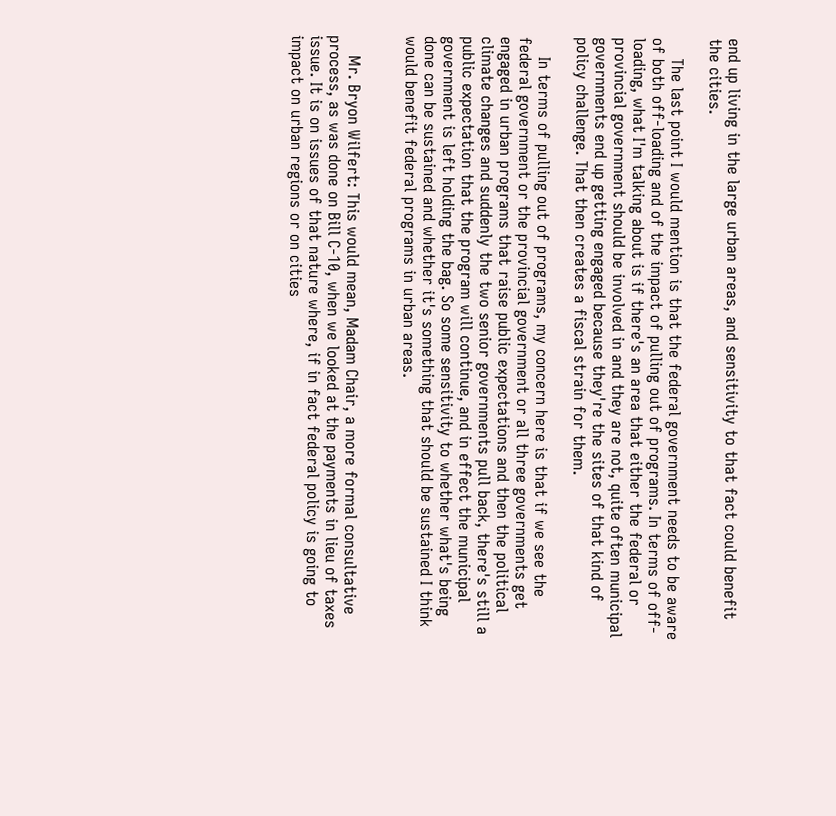end up living in the large urban areas, and sensitivity to that fact could benefit the cities.

    The last point I would mention is that the federal government needs to be aware of both off-loading and of the impact of pulling out of programs. In terms of off-loading, what I'm talking about is if there's an area that either the federal or provincial government should be involved in and they are not, quite often municipal governments end up getting engaged because they're the sites of that kind of policy challenge. That then creates a fiscal strain for them.

    In terms of pulling out of programs, my concern here is that if we see the federal government or the provincial government or all three governments get engaged in urban programs that raise public expectations and then the political climate changes and suddenly the two senior governments pull back, there's still a public expectation that the program will continue, and in effect the municipal government is left holding the bag. So some sensitivity to whether what's being done can be sustained and whether it's something that should be sustained I think would benefit federal programs in urban areas.


    Mr. Bryon Wilfert: This would mean, Madam Chair, a more formal consultative process, as was done on Bill C-10, when we looked at the payments in lieu of taxes issue. It is on issues of that nature where, if in fact federal policy is going to impact on urban regions or on cities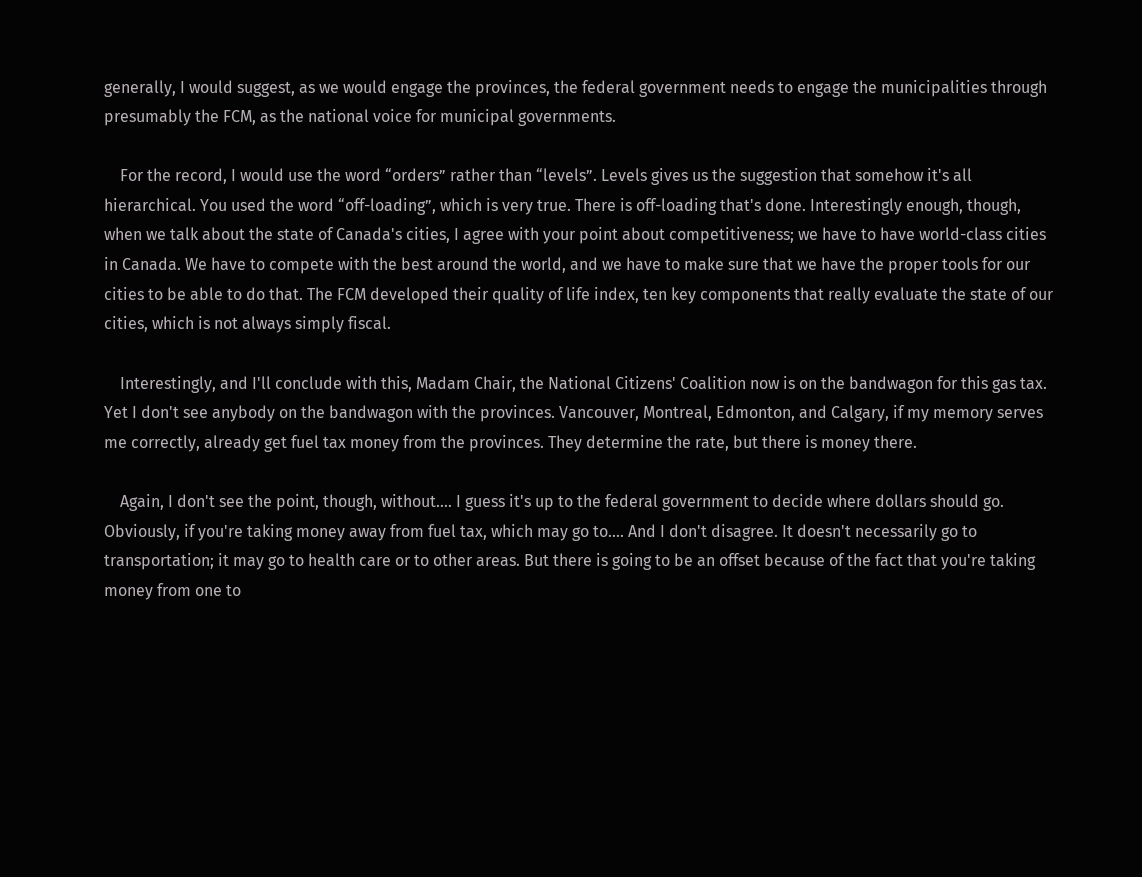generally, I would suggest, as we would engage the provinces, the federal government needs to engage the municipalities through presumably the FCM, as the national voice for municipal governments.

    For the record, I would use the word “orders” rather than “levels”. Levels gives us the suggestion that somehow it's all hierarchical. You used the word “off-loading”, which is very true. There is off-loading that's done. Interestingly enough, though, when we talk about the state of Canada's cities, I agree with your point about competitiveness; we have to have world-class cities in Canada. We have to compete with the best around the world, and we have to make sure that we have the proper tools for our cities to be able to do that. The FCM developed their quality of life index, ten key components that really evaluate the state of our cities, which is not always simply fiscal.

    Interestingly, and I'll conclude with this, Madam Chair, the National Citizens' Coalition now is on the bandwagon for this gas tax. Yet I don't see anybody on the bandwagon with the provinces. Vancouver, Montreal, Edmonton, and Calgary, if my memory serves me correctly, already get fuel tax money from the provinces. They determine the rate, but there is money there.

    Again, I don't see the point, though, without.... I guess it's up to the federal government to decide where dollars should go. Obviously, if you're taking money away from fuel tax, which may go to.... And I don't disagree. It doesn't necessarily go to transportation; it may go to health care or to other areas. But there is going to be an offset because of the fact that you're taking money from one to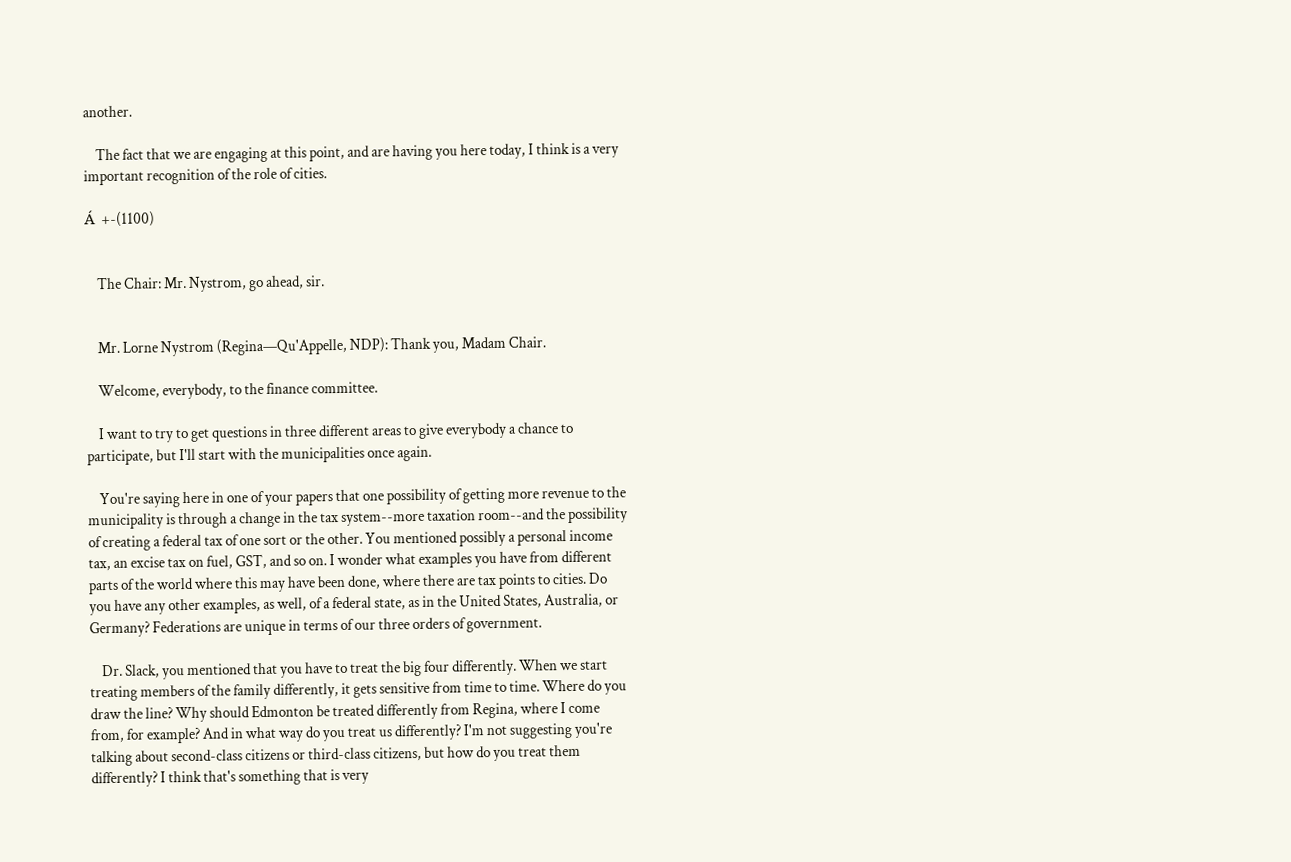another.

    The fact that we are engaging at this point, and are having you here today, I think is a very important recognition of the role of cities.

Á  +-(1100)


    The Chair: Mr. Nystrom, go ahead, sir.


    Mr. Lorne Nystrom (Regina—Qu'Appelle, NDP): Thank you, Madam Chair.

    Welcome, everybody, to the finance committee.

    I want to try to get questions in three different areas to give everybody a chance to participate, but I'll start with the municipalities once again.

    You're saying here in one of your papers that one possibility of getting more revenue to the municipality is through a change in the tax system--more taxation room--and the possibility of creating a federal tax of one sort or the other. You mentioned possibly a personal income tax, an excise tax on fuel, GST, and so on. I wonder what examples you have from different parts of the world where this may have been done, where there are tax points to cities. Do you have any other examples, as well, of a federal state, as in the United States, Australia, or Germany? Federations are unique in terms of our three orders of government.

    Dr. Slack, you mentioned that you have to treat the big four differently. When we start treating members of the family differently, it gets sensitive from time to time. Where do you draw the line? Why should Edmonton be treated differently from Regina, where I come from, for example? And in what way do you treat us differently? I'm not suggesting you're talking about second-class citizens or third-class citizens, but how do you treat them differently? I think that's something that is very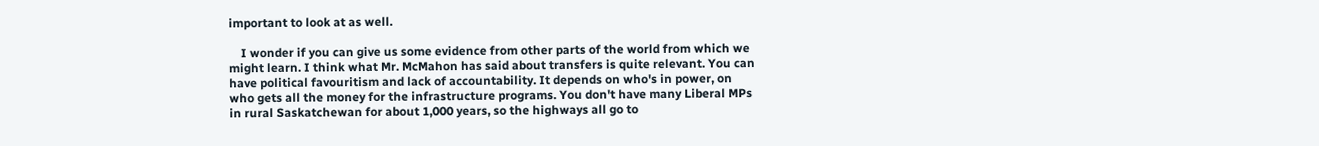important to look at as well.

    I wonder if you can give us some evidence from other parts of the world from which we might learn. I think what Mr. McMahon has said about transfers is quite relevant. You can have political favouritism and lack of accountability. It depends on who's in power, on who gets all the money for the infrastructure programs. You don't have many Liberal MPs in rural Saskatchewan for about 1,000 years, so the highways all go to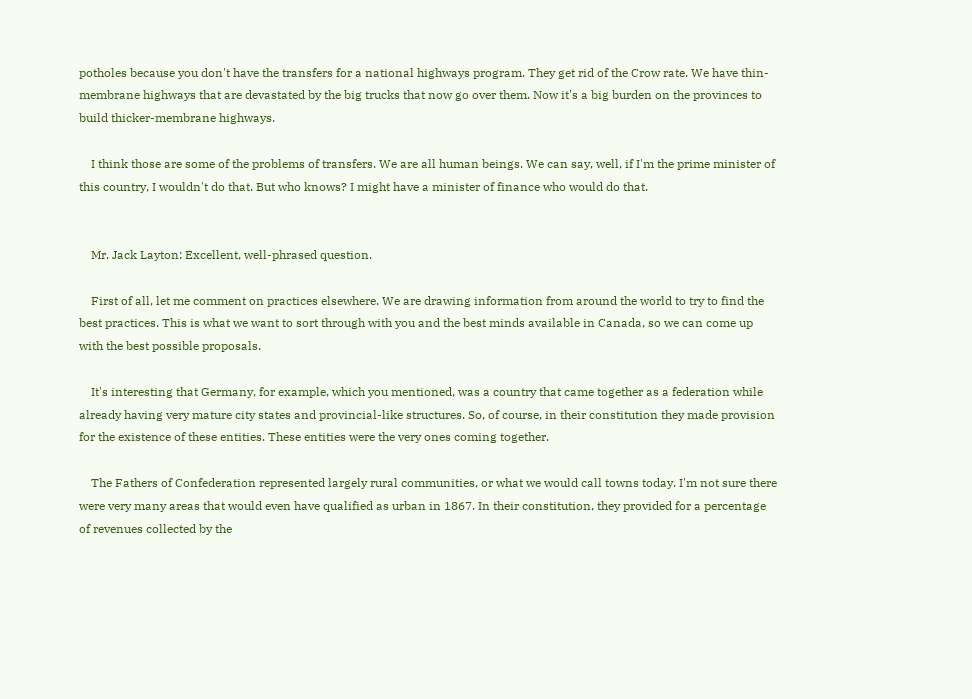potholes because you don't have the transfers for a national highways program. They get rid of the Crow rate. We have thin-membrane highways that are devastated by the big trucks that now go over them. Now it's a big burden on the provinces to build thicker-membrane highways.

    I think those are some of the problems of transfers. We are all human beings. We can say, well, if I'm the prime minister of this country, I wouldn't do that. But who knows? I might have a minister of finance who would do that.


    Mr. Jack Layton: Excellent, well-phrased question.

    First of all, let me comment on practices elsewhere. We are drawing information from around the world to try to find the best practices. This is what we want to sort through with you and the best minds available in Canada, so we can come up with the best possible proposals.

    It's interesting that Germany, for example, which you mentioned, was a country that came together as a federation while already having very mature city states and provincial-like structures. So, of course, in their constitution they made provision for the existence of these entities. These entities were the very ones coming together.

    The Fathers of Confederation represented largely rural communities, or what we would call towns today. I'm not sure there were very many areas that would even have qualified as urban in 1867. In their constitution, they provided for a percentage of revenues collected by the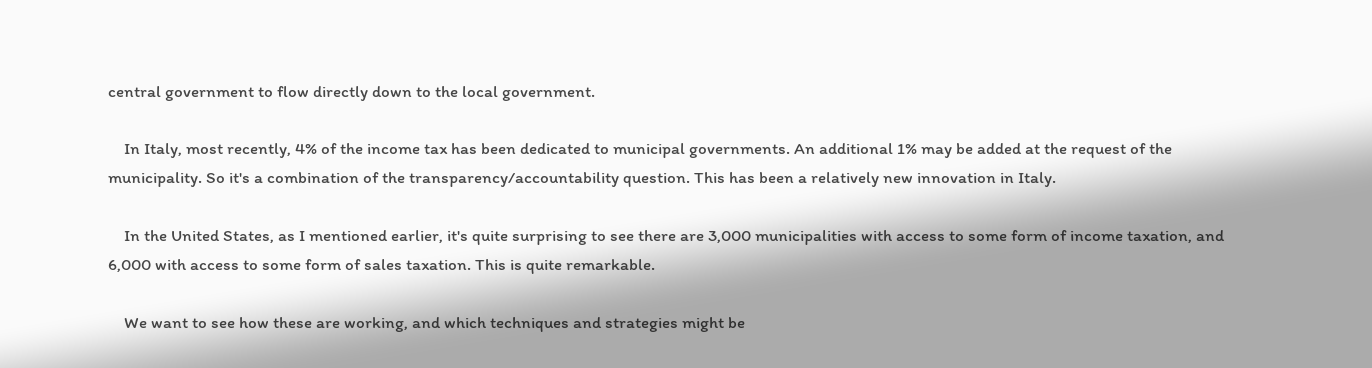central government to flow directly down to the local government.

    In Italy, most recently, 4% of the income tax has been dedicated to municipal governments. An additional 1% may be added at the request of the municipality. So it's a combination of the transparency/accountability question. This has been a relatively new innovation in Italy.

    In the United States, as I mentioned earlier, it's quite surprising to see there are 3,000 municipalities with access to some form of income taxation, and 6,000 with access to some form of sales taxation. This is quite remarkable.

    We want to see how these are working, and which techniques and strategies might be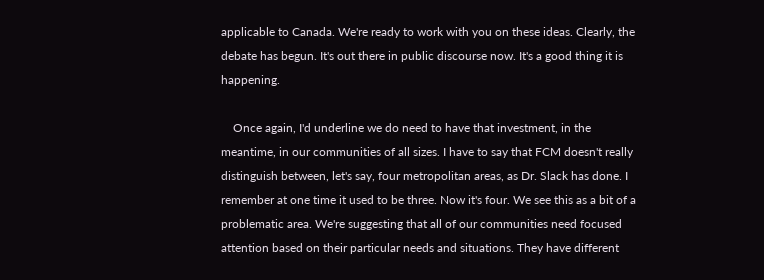applicable to Canada. We're ready to work with you on these ideas. Clearly, the debate has begun. It's out there in public discourse now. It's a good thing it is happening.

    Once again, I'd underline we do need to have that investment, in the meantime, in our communities of all sizes. I have to say that FCM doesn't really distinguish between, let's say, four metropolitan areas, as Dr. Slack has done. I remember at one time it used to be three. Now it's four. We see this as a bit of a problematic area. We're suggesting that all of our communities need focused attention based on their particular needs and situations. They have different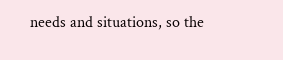needs and situations, so the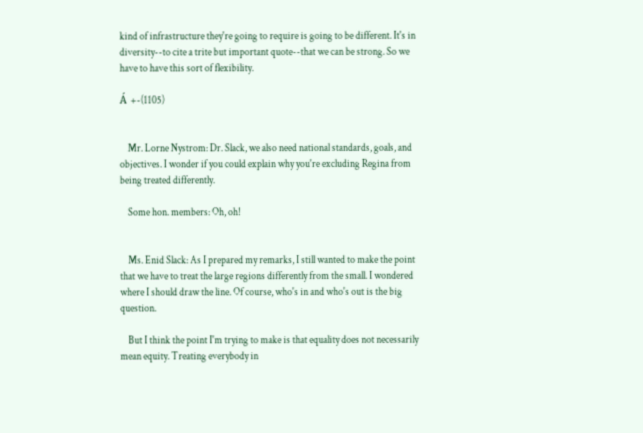kind of infrastructure they're going to require is going to be different. It's in diversity--to cite a trite but important quote--that we can be strong. So we have to have this sort of flexibility.

Á  +-(1105)


    Mr. Lorne Nystrom: Dr. Slack, we also need national standards, goals, and objectives. I wonder if you could explain why you're excluding Regina from being treated differently.

    Some hon. members: Oh, oh!


    Ms. Enid Slack: As I prepared my remarks, I still wanted to make the point that we have to treat the large regions differently from the small. I wondered where I should draw the line. Of course, who's in and who's out is the big question.

    But I think the point I'm trying to make is that equality does not necessarily mean equity. Treating everybody in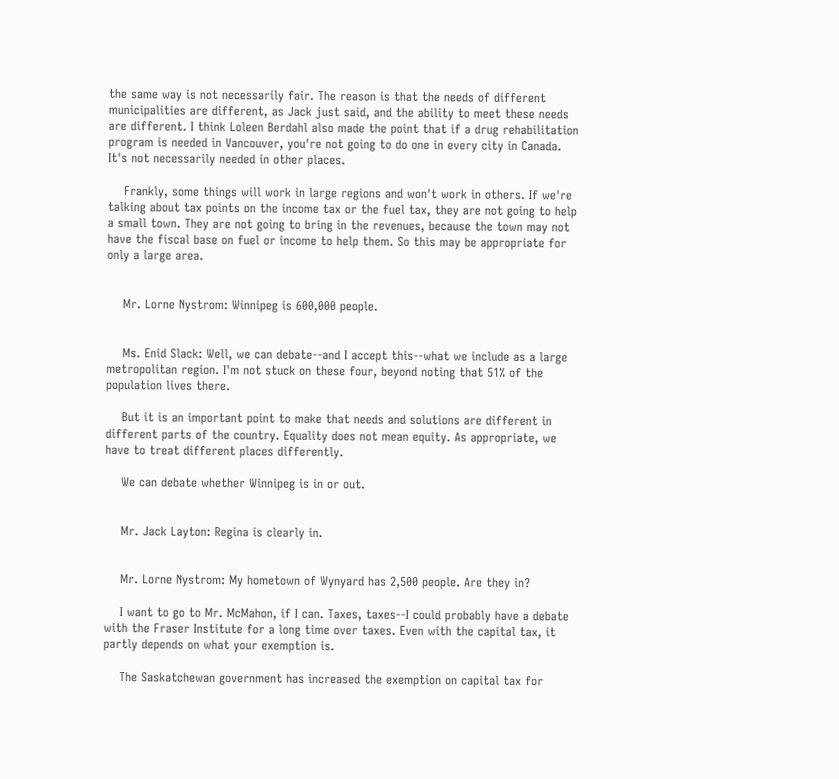the same way is not necessarily fair. The reason is that the needs of different municipalities are different, as Jack just said, and the ability to meet these needs are different. I think Loleen Berdahl also made the point that if a drug rehabilitation program is needed in Vancouver, you're not going to do one in every city in Canada. It's not necessarily needed in other places.

    Frankly, some things will work in large regions and won't work in others. If we're talking about tax points on the income tax or the fuel tax, they are not going to help a small town. They are not going to bring in the revenues, because the town may not have the fiscal base on fuel or income to help them. So this may be appropriate for only a large area.


    Mr. Lorne Nystrom: Winnipeg is 600,000 people.


    Ms. Enid Slack: Well, we can debate--and I accept this--what we include as a large metropolitan region. I'm not stuck on these four, beyond noting that 51% of the population lives there.

    But it is an important point to make that needs and solutions are different in different parts of the country. Equality does not mean equity. As appropriate, we have to treat different places differently.

    We can debate whether Winnipeg is in or out.


    Mr. Jack Layton: Regina is clearly in.


    Mr. Lorne Nystrom: My hometown of Wynyard has 2,500 people. Are they in?

    I want to go to Mr. McMahon, if I can. Taxes, taxes--I could probably have a debate with the Fraser Institute for a long time over taxes. Even with the capital tax, it partly depends on what your exemption is.

    The Saskatchewan government has increased the exemption on capital tax for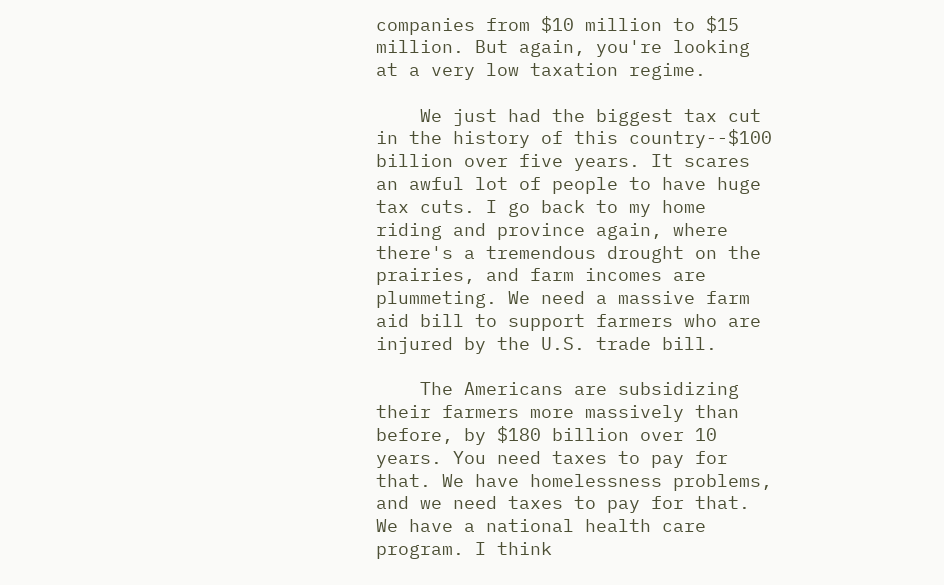companies from $10 million to $15 million. But again, you're looking at a very low taxation regime.

    We just had the biggest tax cut in the history of this country--$100 billion over five years. It scares an awful lot of people to have huge tax cuts. I go back to my home riding and province again, where there's a tremendous drought on the prairies, and farm incomes are plummeting. We need a massive farm aid bill to support farmers who are injured by the U.S. trade bill.

    The Americans are subsidizing their farmers more massively than before, by $180 billion over 10 years. You need taxes to pay for that. We have homelessness problems, and we need taxes to pay for that. We have a national health care program. I think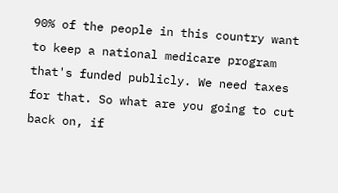90% of the people in this country want to keep a national medicare program that's funded publicly. We need taxes for that. So what are you going to cut back on, if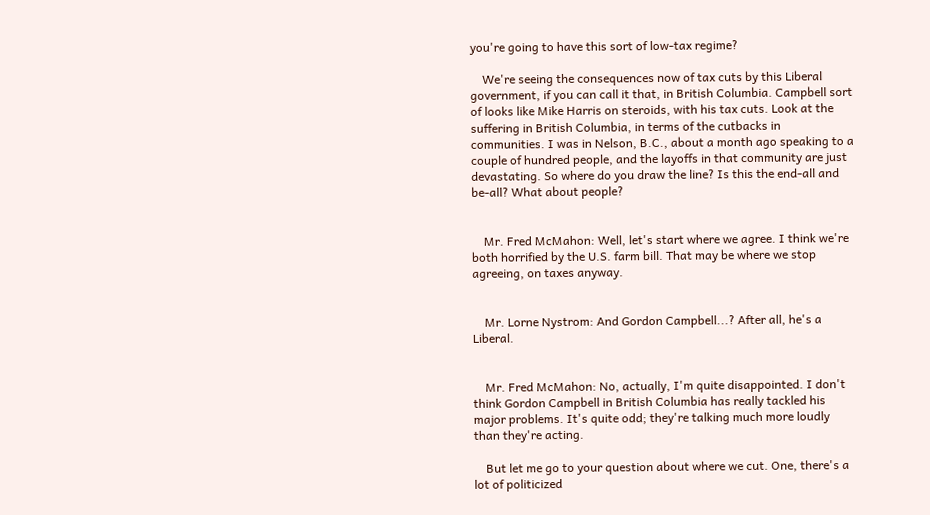you're going to have this sort of low-tax regime?

    We're seeing the consequences now of tax cuts by this Liberal government, if you can call it that, in British Columbia. Campbell sort of looks like Mike Harris on steroids, with his tax cuts. Look at the suffering in British Columbia, in terms of the cutbacks in communities. I was in Nelson, B.C., about a month ago speaking to a couple of hundred people, and the layoffs in that community are just devastating. So where do you draw the line? Is this the end-all and be-all? What about people?


    Mr. Fred McMahon: Well, let's start where we agree. I think we're both horrified by the U.S. farm bill. That may be where we stop agreeing, on taxes anyway.


    Mr. Lorne Nystrom: And Gordon Campbell...? After all, he's a Liberal.


    Mr. Fred McMahon: No, actually, I'm quite disappointed. I don't think Gordon Campbell in British Columbia has really tackled his major problems. It's quite odd; they're talking much more loudly than they're acting.

    But let me go to your question about where we cut. One, there's a lot of politicized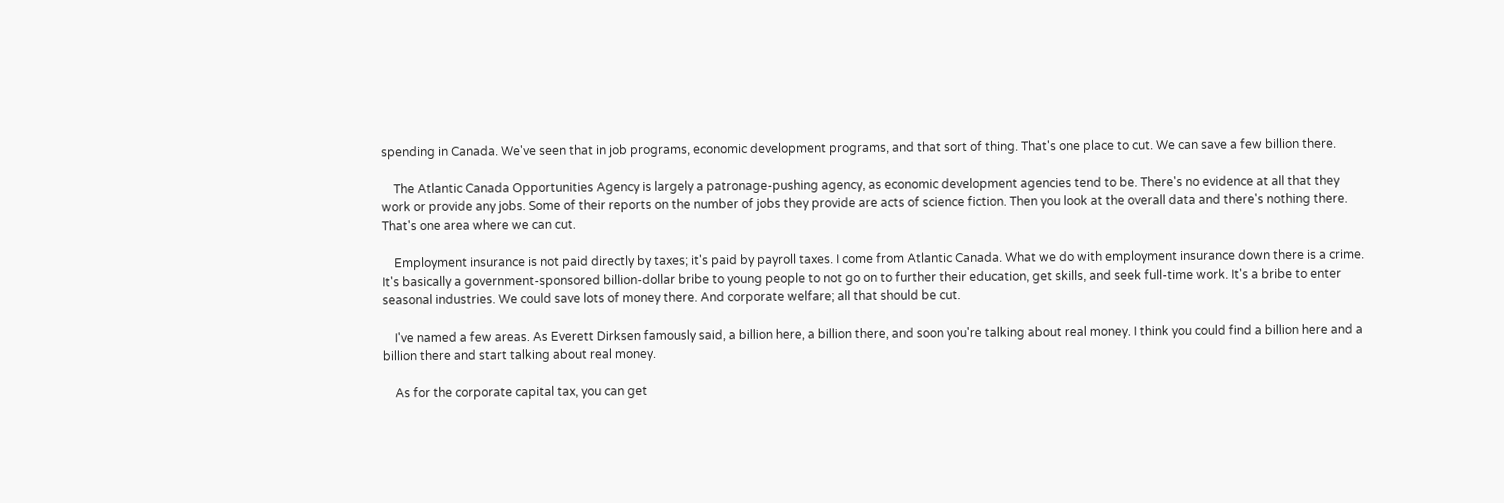spending in Canada. We've seen that in job programs, economic development programs, and that sort of thing. That's one place to cut. We can save a few billion there.

    The Atlantic Canada Opportunities Agency is largely a patronage-pushing agency, as economic development agencies tend to be. There's no evidence at all that they work or provide any jobs. Some of their reports on the number of jobs they provide are acts of science fiction. Then you look at the overall data and there's nothing there. That's one area where we can cut.

    Employment insurance is not paid directly by taxes; it's paid by payroll taxes. I come from Atlantic Canada. What we do with employment insurance down there is a crime. It's basically a government-sponsored billion-dollar bribe to young people to not go on to further their education, get skills, and seek full-time work. It's a bribe to enter seasonal industries. We could save lots of money there. And corporate welfare; all that should be cut.

    I've named a few areas. As Everett Dirksen famously said, a billion here, a billion there, and soon you're talking about real money. I think you could find a billion here and a billion there and start talking about real money.

    As for the corporate capital tax, you can get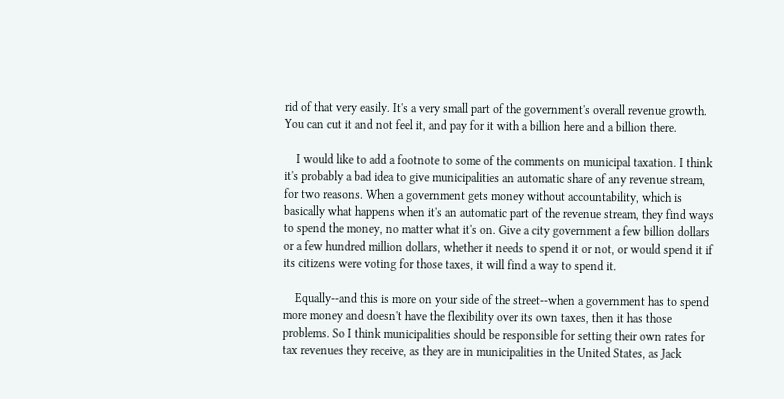rid of that very easily. It's a very small part of the government's overall revenue growth. You can cut it and not feel it, and pay for it with a billion here and a billion there.

    I would like to add a footnote to some of the comments on municipal taxation. I think it's probably a bad idea to give municipalities an automatic share of any revenue stream, for two reasons. When a government gets money without accountability, which is basically what happens when it's an automatic part of the revenue stream, they find ways to spend the money, no matter what it's on. Give a city government a few billion dollars or a few hundred million dollars, whether it needs to spend it or not, or would spend it if its citizens were voting for those taxes, it will find a way to spend it.

    Equally--and this is more on your side of the street--when a government has to spend more money and doesn't have the flexibility over its own taxes, then it has those problems. So I think municipalities should be responsible for setting their own rates for tax revenues they receive, as they are in municipalities in the United States, as Jack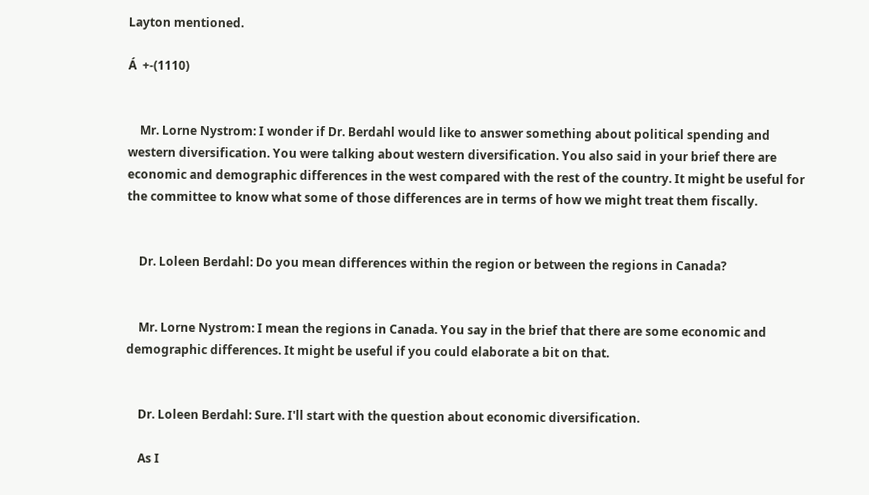Layton mentioned.

Á  +-(1110)


    Mr. Lorne Nystrom: I wonder if Dr. Berdahl would like to answer something about political spending and western diversification. You were talking about western diversification. You also said in your brief there are economic and demographic differences in the west compared with the rest of the country. It might be useful for the committee to know what some of those differences are in terms of how we might treat them fiscally.


    Dr. Loleen Berdahl: Do you mean differences within the region or between the regions in Canada?


    Mr. Lorne Nystrom: I mean the regions in Canada. You say in the brief that there are some economic and demographic differences. It might be useful if you could elaborate a bit on that.


    Dr. Loleen Berdahl: Sure. I'll start with the question about economic diversification.

    As I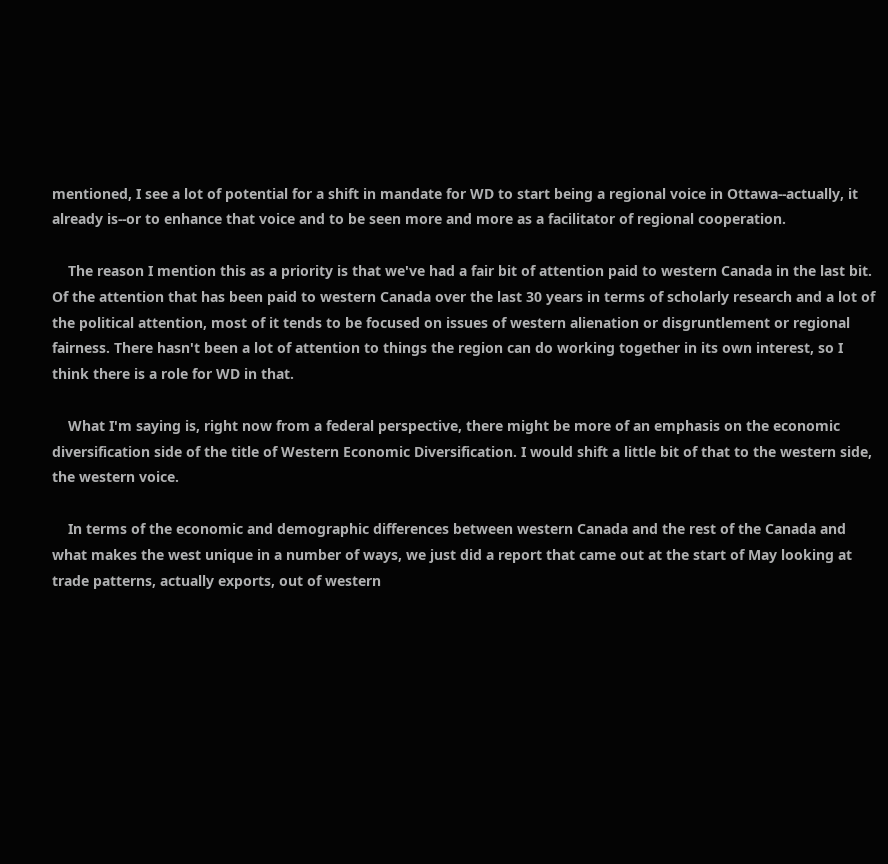mentioned, I see a lot of potential for a shift in mandate for WD to start being a regional voice in Ottawa--actually, it already is--or to enhance that voice and to be seen more and more as a facilitator of regional cooperation.

    The reason I mention this as a priority is that we've had a fair bit of attention paid to western Canada in the last bit. Of the attention that has been paid to western Canada over the last 30 years in terms of scholarly research and a lot of the political attention, most of it tends to be focused on issues of western alienation or disgruntlement or regional fairness. There hasn't been a lot of attention to things the region can do working together in its own interest, so I think there is a role for WD in that.

    What I'm saying is, right now from a federal perspective, there might be more of an emphasis on the economic diversification side of the title of Western Economic Diversification. I would shift a little bit of that to the western side, the western voice.

    In terms of the economic and demographic differences between western Canada and the rest of the Canada and what makes the west unique in a number of ways, we just did a report that came out at the start of May looking at trade patterns, actually exports, out of western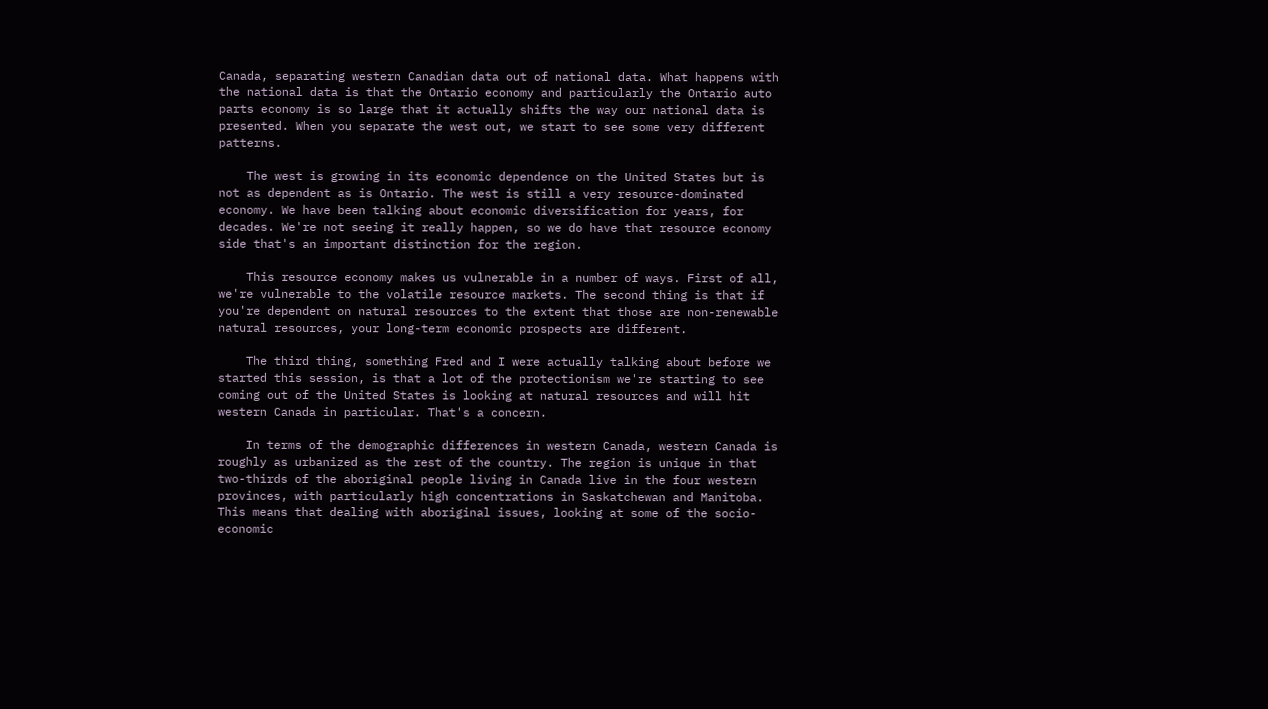Canada, separating western Canadian data out of national data. What happens with the national data is that the Ontario economy and particularly the Ontario auto parts economy is so large that it actually shifts the way our national data is presented. When you separate the west out, we start to see some very different patterns.

    The west is growing in its economic dependence on the United States but is not as dependent as is Ontario. The west is still a very resource-dominated economy. We have been talking about economic diversification for years, for decades. We're not seeing it really happen, so we do have that resource economy side that's an important distinction for the region.

    This resource economy makes us vulnerable in a number of ways. First of all, we're vulnerable to the volatile resource markets. The second thing is that if you're dependent on natural resources to the extent that those are non-renewable natural resources, your long-term economic prospects are different.

    The third thing, something Fred and I were actually talking about before we started this session, is that a lot of the protectionism we're starting to see coming out of the United States is looking at natural resources and will hit western Canada in particular. That's a concern.

    In terms of the demographic differences in western Canada, western Canada is roughly as urbanized as the rest of the country. The region is unique in that two-thirds of the aboriginal people living in Canada live in the four western provinces, with particularly high concentrations in Saskatchewan and Manitoba. This means that dealing with aboriginal issues, looking at some of the socio-economic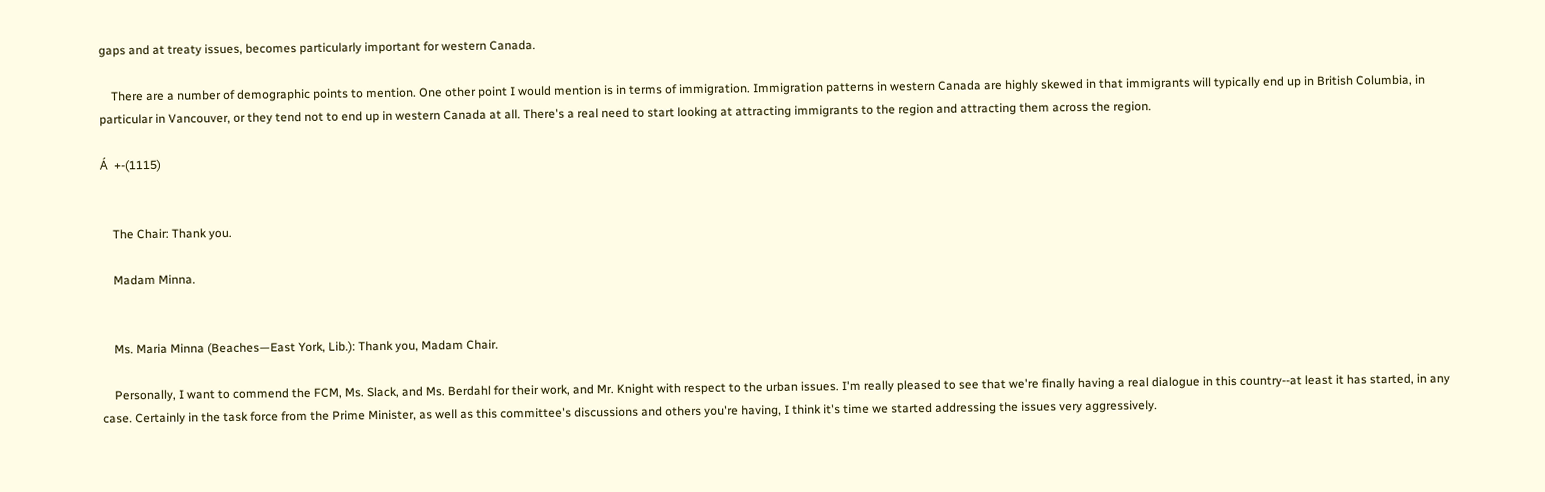gaps and at treaty issues, becomes particularly important for western Canada.

    There are a number of demographic points to mention. One other point I would mention is in terms of immigration. Immigration patterns in western Canada are highly skewed in that immigrants will typically end up in British Columbia, in particular in Vancouver, or they tend not to end up in western Canada at all. There's a real need to start looking at attracting immigrants to the region and attracting them across the region.

Á  +-(1115)


    The Chair: Thank you.

    Madam Minna.


    Ms. Maria Minna (Beaches—East York, Lib.): Thank you, Madam Chair.

    Personally, I want to commend the FCM, Ms. Slack, and Ms. Berdahl for their work, and Mr. Knight with respect to the urban issues. I'm really pleased to see that we're finally having a real dialogue in this country--at least it has started, in any case. Certainly in the task force from the Prime Minister, as well as this committee's discussions and others you're having, I think it's time we started addressing the issues very aggressively.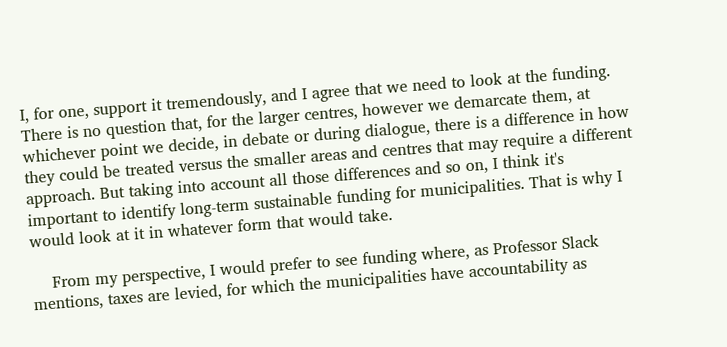I, for one, support it tremendously, and I agree that we need to look at the funding. There is no question that, for the larger centres, however we demarcate them, at whichever point we decide, in debate or during dialogue, there is a difference in how they could be treated versus the smaller areas and centres that may require a different approach. But taking into account all those differences and so on, I think it's important to identify long-term sustainable funding for municipalities. That is why I would look at it in whatever form that would take.

    From my perspective, I would prefer to see funding where, as Professor Slack mentions, taxes are levied, for which the municipalities have accountability as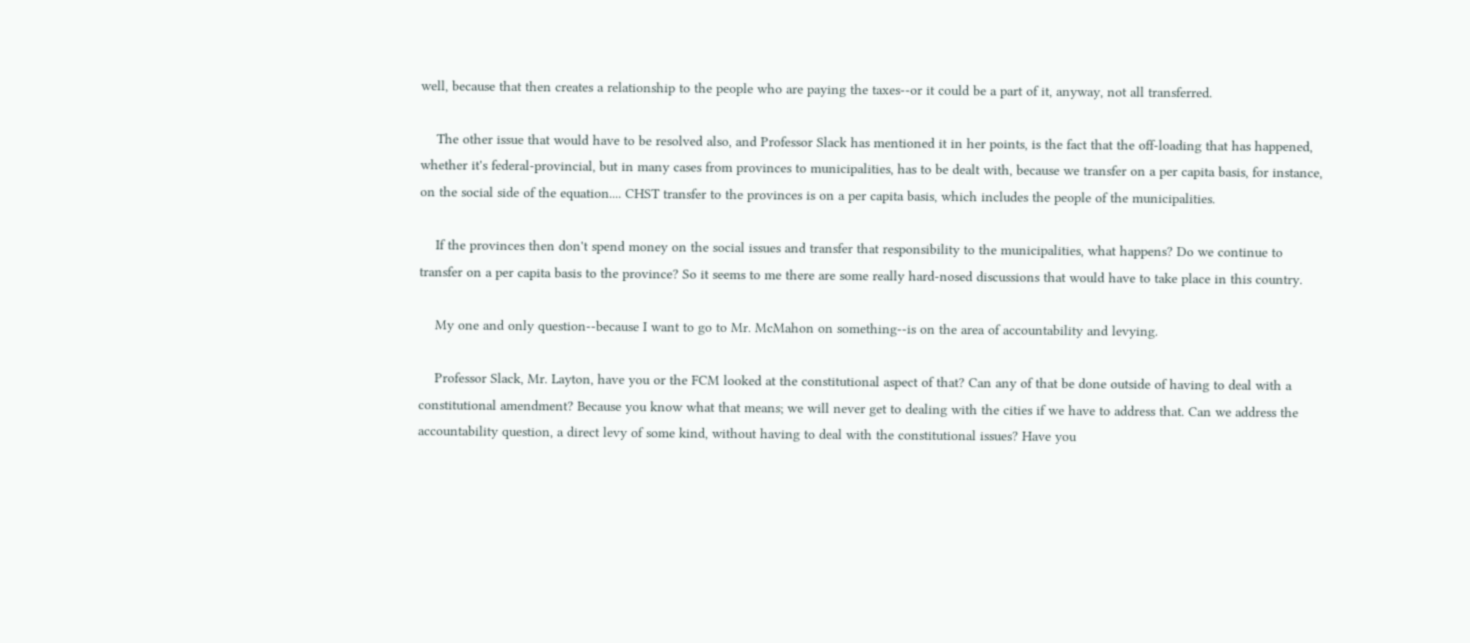well, because that then creates a relationship to the people who are paying the taxes--or it could be a part of it, anyway, not all transferred.

    The other issue that would have to be resolved also, and Professor Slack has mentioned it in her points, is the fact that the off-loading that has happened, whether it's federal-provincial, but in many cases from provinces to municipalities, has to be dealt with, because we transfer on a per capita basis, for instance, on the social side of the equation.... CHST transfer to the provinces is on a per capita basis, which includes the people of the municipalities.

    If the provinces then don't spend money on the social issues and transfer that responsibility to the municipalities, what happens? Do we continue to transfer on a per capita basis to the province? So it seems to me there are some really hard-nosed discussions that would have to take place in this country.

    My one and only question--because I want to go to Mr. McMahon on something--is on the area of accountability and levying.

    Professor Slack, Mr. Layton, have you or the FCM looked at the constitutional aspect of that? Can any of that be done outside of having to deal with a constitutional amendment? Because you know what that means; we will never get to dealing with the cities if we have to address that. Can we address the accountability question, a direct levy of some kind, without having to deal with the constitutional issues? Have you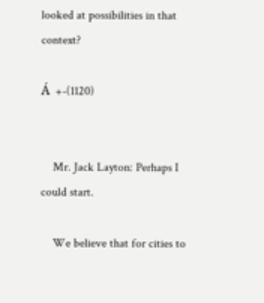looked at possibilities in that context?

Á  +-(1120)


    Mr. Jack Layton: Perhaps I could start.

    We believe that for cities to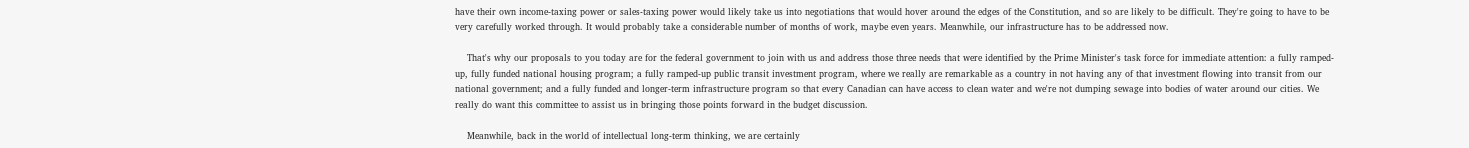have their own income-taxing power or sales-taxing power would likely take us into negotiations that would hover around the edges of the Constitution, and so are likely to be difficult. They're going to have to be very carefully worked through. It would probably take a considerable number of months of work, maybe even years. Meanwhile, our infrastructure has to be addressed now.

    That's why our proposals to you today are for the federal government to join with us and address those three needs that were identified by the Prime Minister's task force for immediate attention: a fully ramped-up, fully funded national housing program; a fully ramped-up public transit investment program, where we really are remarkable as a country in not having any of that investment flowing into transit from our national government; and a fully funded and longer-term infrastructure program so that every Canadian can have access to clean water and we're not dumping sewage into bodies of water around our cities. We really do want this committee to assist us in bringing those points forward in the budget discussion.

    Meanwhile, back in the world of intellectual long-term thinking, we are certainly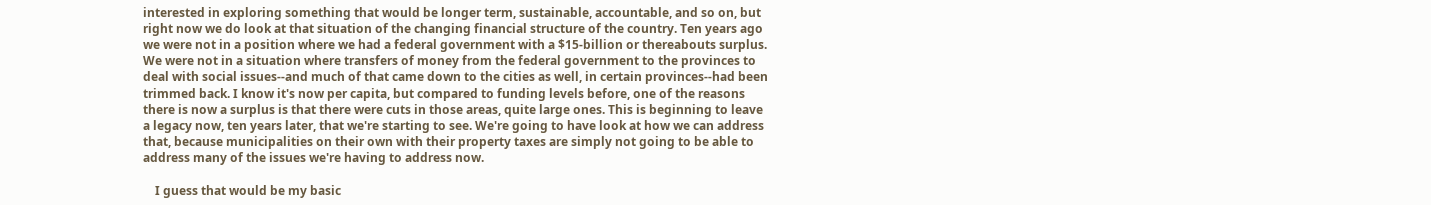interested in exploring something that would be longer term, sustainable, accountable, and so on, but right now we do look at that situation of the changing financial structure of the country. Ten years ago we were not in a position where we had a federal government with a $15-billion or thereabouts surplus. We were not in a situation where transfers of money from the federal government to the provinces to deal with social issues--and much of that came down to the cities as well, in certain provinces--had been trimmed back. I know it's now per capita, but compared to funding levels before, one of the reasons there is now a surplus is that there were cuts in those areas, quite large ones. This is beginning to leave a legacy now, ten years later, that we're starting to see. We're going to have look at how we can address that, because municipalities on their own with their property taxes are simply not going to be able to address many of the issues we're having to address now.

    I guess that would be my basic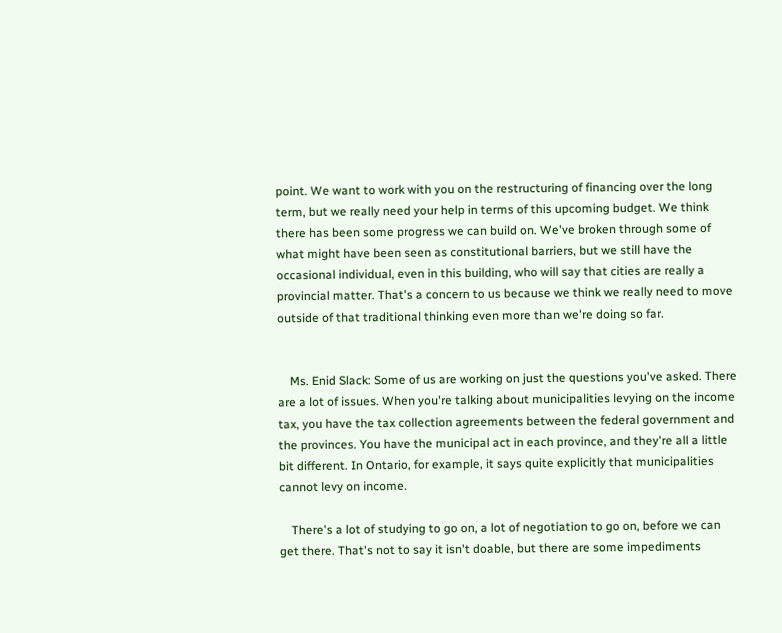point. We want to work with you on the restructuring of financing over the long term, but we really need your help in terms of this upcoming budget. We think there has been some progress we can build on. We've broken through some of what might have been seen as constitutional barriers, but we still have the occasional individual, even in this building, who will say that cities are really a provincial matter. That's a concern to us because we think we really need to move outside of that traditional thinking even more than we're doing so far.


    Ms. Enid Slack: Some of us are working on just the questions you've asked. There are a lot of issues. When you're talking about municipalities levying on the income tax, you have the tax collection agreements between the federal government and the provinces. You have the municipal act in each province, and they're all a little bit different. In Ontario, for example, it says quite explicitly that municipalities cannot levy on income.

    There's a lot of studying to go on, a lot of negotiation to go on, before we can get there. That's not to say it isn't doable, but there are some impediments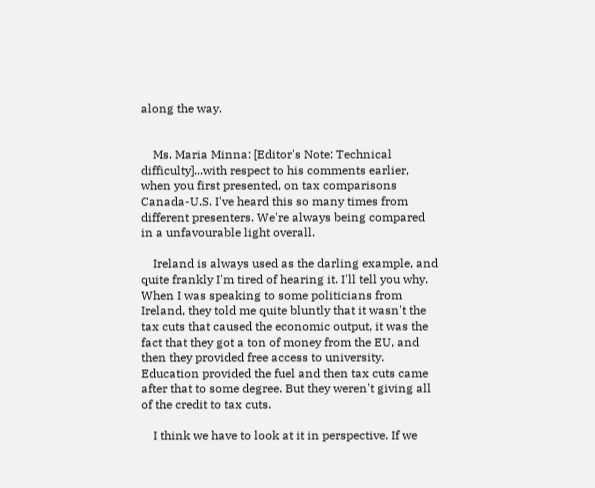along the way.


    Ms. Maria Minna: [Editor's Note: Technical difficulty]...with respect to his comments earlier, when you first presented, on tax comparisons Canada-U.S. I've heard this so many times from different presenters. We're always being compared in a unfavourable light overall.

    Ireland is always used as the darling example, and quite frankly I'm tired of hearing it. I'll tell you why. When I was speaking to some politicians from Ireland, they told me quite bluntly that it wasn't the tax cuts that caused the economic output, it was the fact that they got a ton of money from the EU, and then they provided free access to university. Education provided the fuel and then tax cuts came after that to some degree. But they weren't giving all of the credit to tax cuts.

    I think we have to look at it in perspective. If we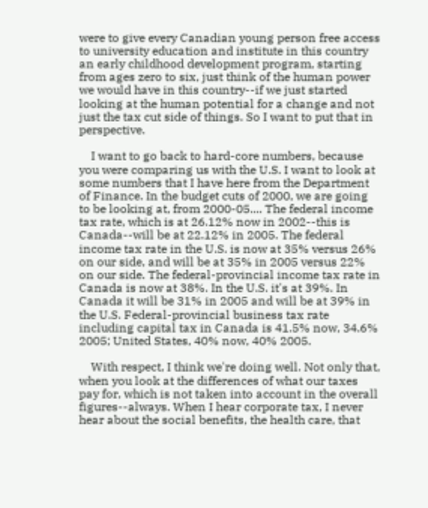were to give every Canadian young person free access to university education and institute in this country an early childhood development program, starting from ages zero to six, just think of the human power we would have in this country--if we just started looking at the human potential for a change and not just the tax cut side of things. So I want to put that in perspective.

    I want to go back to hard-core numbers, because you were comparing us with the U.S. I want to look at some numbers that I have here from the Department of Finance. In the budget cuts of 2000, we are going to be looking at, from 2000-05.... The federal income tax rate, which is at 26.12% now in 2002--this is Canada--will be at 22.12% in 2005. The federal income tax rate in the U.S. is now at 35% versus 26% on our side, and will be at 35% in 2005 versus 22% on our side. The federal-provincial income tax rate in Canada is now at 38%. In the U.S. it's at 39%. In Canada it will be 31% in 2005 and will be at 39% in the U.S. Federal-provincial business tax rate including capital tax in Canada is 41.5% now, 34.6% 2005; United States, 40% now, 40% 2005.

    With respect, I think we're doing well. Not only that, when you look at the differences of what our taxes pay for, which is not taken into account in the overall figures--always. When I hear corporate tax, I never hear about the social benefits, the health care, that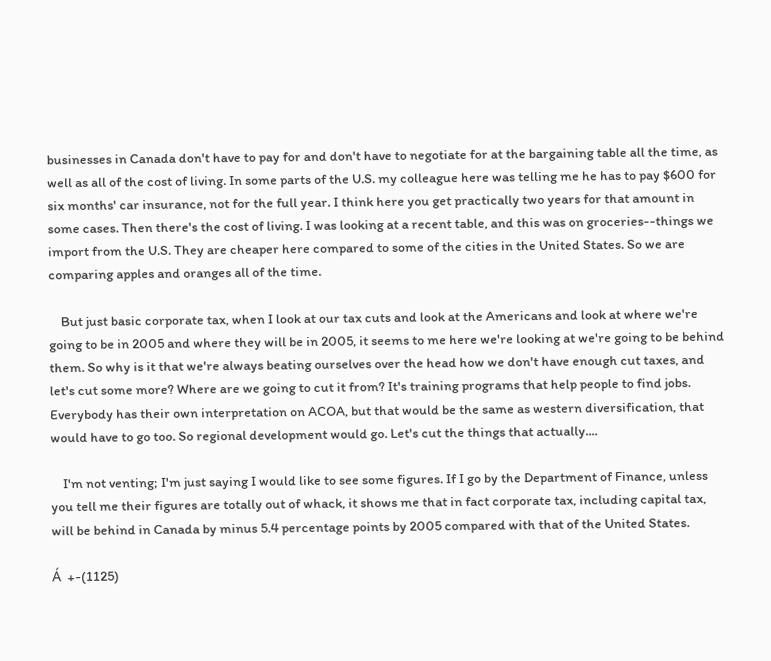businesses in Canada don't have to pay for and don't have to negotiate for at the bargaining table all the time, as well as all of the cost of living. In some parts of the U.S. my colleague here was telling me he has to pay $600 for six months' car insurance, not for the full year. I think here you get practically two years for that amount in some cases. Then there's the cost of living. I was looking at a recent table, and this was on groceries--things we import from the U.S. They are cheaper here compared to some of the cities in the United States. So we are comparing apples and oranges all of the time.

    But just basic corporate tax, when I look at our tax cuts and look at the Americans and look at where we're going to be in 2005 and where they will be in 2005, it seems to me here we're looking at we're going to be behind them. So why is it that we're always beating ourselves over the head how we don't have enough cut taxes, and let's cut some more? Where are we going to cut it from? It's training programs that help people to find jobs. Everybody has their own interpretation on ACOA, but that would be the same as western diversification, that would have to go too. So regional development would go. Let's cut the things that actually....

    I'm not venting; I'm just saying I would like to see some figures. If I go by the Department of Finance, unless you tell me their figures are totally out of whack, it shows me that in fact corporate tax, including capital tax, will be behind in Canada by minus 5.4 percentage points by 2005 compared with that of the United States.

Á  +-(1125)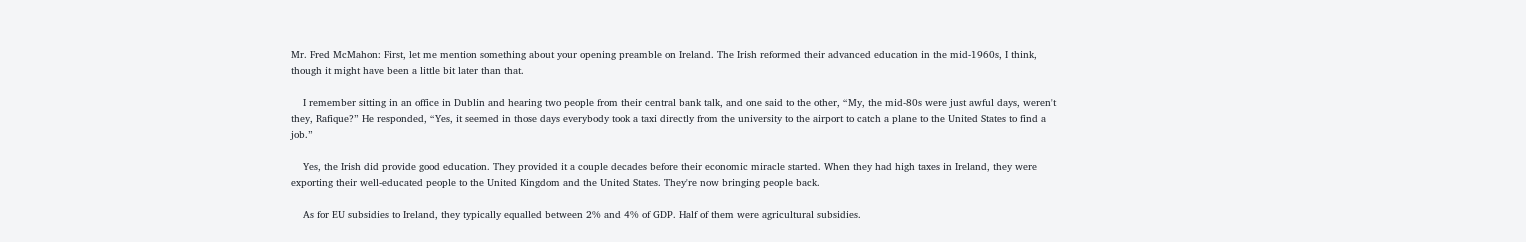Mr. Fred McMahon: First, let me mention something about your opening preamble on Ireland. The Irish reformed their advanced education in the mid-1960s, I think, though it might have been a little bit later than that.

    I remember sitting in an office in Dublin and hearing two people from their central bank talk, and one said to the other, “My, the mid-80s were just awful days, weren't they, Rafique?” He responded, “Yes, it seemed in those days everybody took a taxi directly from the university to the airport to catch a plane to the United States to find a job.”

    Yes, the Irish did provide good education. They provided it a couple decades before their economic miracle started. When they had high taxes in Ireland, they were exporting their well-educated people to the United Kingdom and the United States. They're now bringing people back.

    As for EU subsidies to Ireland, they typically equalled between 2% and 4% of GDP. Half of them were agricultural subsidies.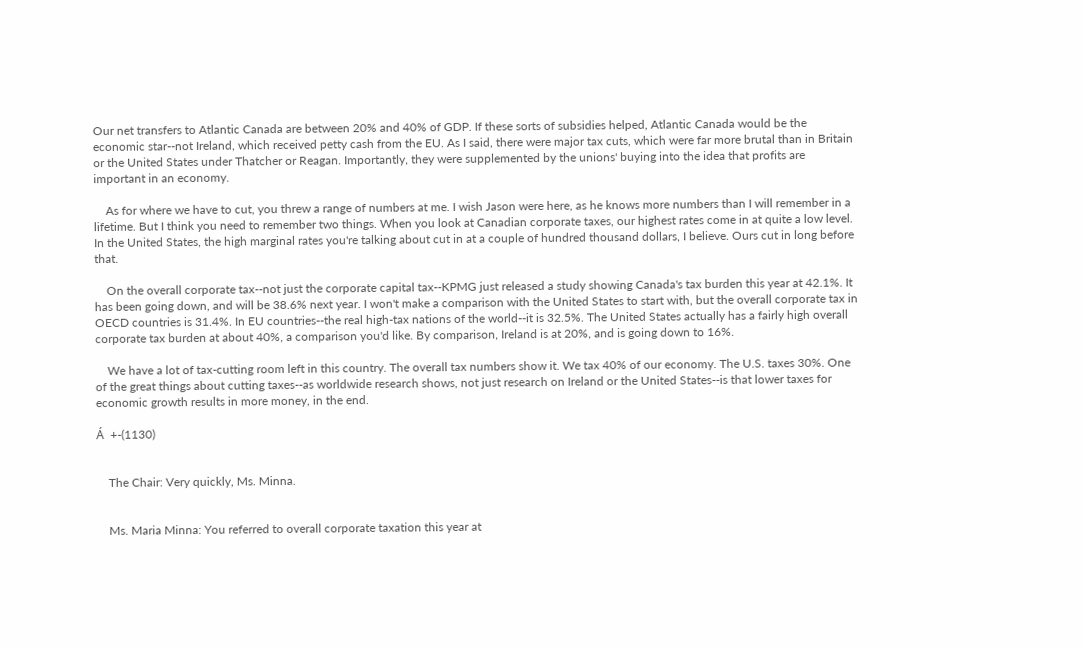Our net transfers to Atlantic Canada are between 20% and 40% of GDP. If these sorts of subsidies helped, Atlantic Canada would be the economic star--not Ireland, which received petty cash from the EU. As I said, there were major tax cuts, which were far more brutal than in Britain or the United States under Thatcher or Reagan. Importantly, they were supplemented by the unions' buying into the idea that profits are important in an economy.

    As for where we have to cut, you threw a range of numbers at me. I wish Jason were here, as he knows more numbers than I will remember in a lifetime. But I think you need to remember two things. When you look at Canadian corporate taxes, our highest rates come in at quite a low level. In the United States, the high marginal rates you're talking about cut in at a couple of hundred thousand dollars, I believe. Ours cut in long before that.

    On the overall corporate tax--not just the corporate capital tax--KPMG just released a study showing Canada's tax burden this year at 42.1%. It has been going down, and will be 38.6% next year. I won't make a comparison with the United States to start with, but the overall corporate tax in OECD countries is 31.4%. In EU countries--the real high-tax nations of the world--it is 32.5%. The United States actually has a fairly high overall corporate tax burden at about 40%, a comparison you'd like. By comparison, Ireland is at 20%, and is going down to 16%.

    We have a lot of tax-cutting room left in this country. The overall tax numbers show it. We tax 40% of our economy. The U.S. taxes 30%. One of the great things about cutting taxes--as worldwide research shows, not just research on Ireland or the United States--is that lower taxes for economic growth results in more money, in the end.

Á  +-(1130)


    The Chair: Very quickly, Ms. Minna.


    Ms. Maria Minna: You referred to overall corporate taxation this year at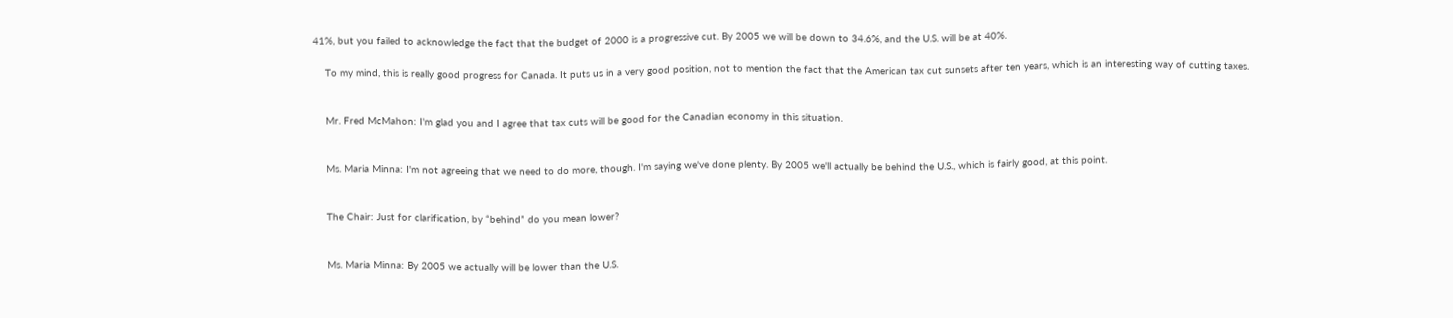41%, but you failed to acknowledge the fact that the budget of 2000 is a progressive cut. By 2005 we will be down to 34.6%, and the U.S. will be at 40%.

    To my mind, this is really good progress for Canada. It puts us in a very good position, not to mention the fact that the American tax cut sunsets after ten years, which is an interesting way of cutting taxes.


    Mr. Fred McMahon: I'm glad you and I agree that tax cuts will be good for the Canadian economy in this situation.


    Ms. Maria Minna: I'm not agreeing that we need to do more, though. I'm saying we've done plenty. By 2005 we'll actually be behind the U.S., which is fairly good, at this point.


    The Chair: Just for clarification, by “behind” do you mean lower?


    Ms. Maria Minna: By 2005 we actually will be lower than the U.S.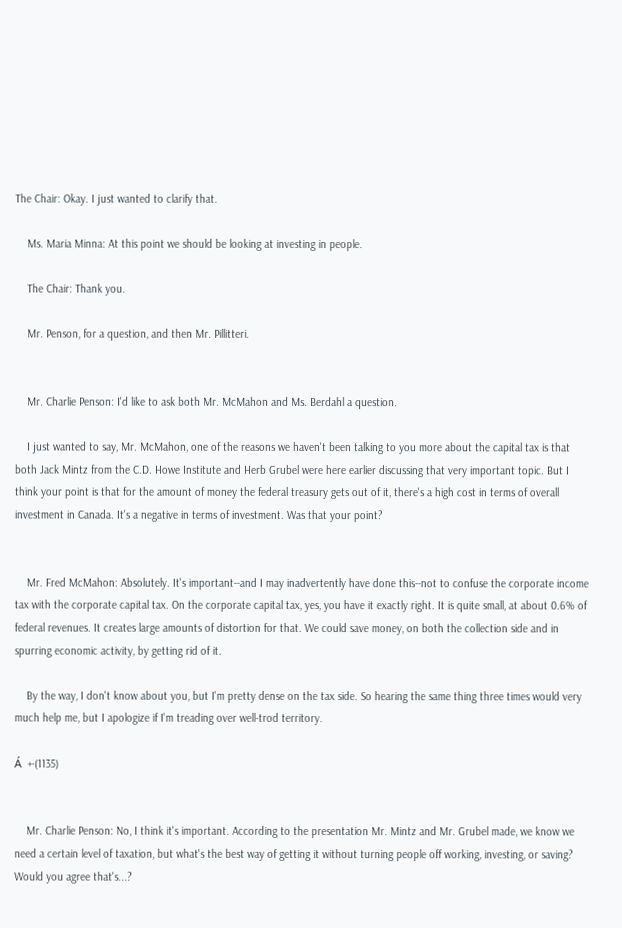The Chair: Okay. I just wanted to clarify that.

    Ms. Maria Minna: At this point we should be looking at investing in people.

    The Chair: Thank you.

    Mr. Penson, for a question, and then Mr. Pillitteri.


    Mr. Charlie Penson: I'd like to ask both Mr. McMahon and Ms. Berdahl a question.

    I just wanted to say, Mr. McMahon, one of the reasons we haven't been talking to you more about the capital tax is that both Jack Mintz from the C.D. Howe Institute and Herb Grubel were here earlier discussing that very important topic. But I think your point is that for the amount of money the federal treasury gets out of it, there's a high cost in terms of overall investment in Canada. It's a negative in terms of investment. Was that your point?


    Mr. Fred McMahon: Absolutely. It's important--and I may inadvertently have done this--not to confuse the corporate income tax with the corporate capital tax. On the corporate capital tax, yes, you have it exactly right. It is quite small, at about 0.6% of federal revenues. It creates large amounts of distortion for that. We could save money, on both the collection side and in spurring economic activity, by getting rid of it.

    By the way, I don't know about you, but I'm pretty dense on the tax side. So hearing the same thing three times would very much help me, but I apologize if I'm treading over well-trod territory.

Á  +-(1135)


    Mr. Charlie Penson: No, I think it's important. According to the presentation Mr. Mintz and Mr. Grubel made, we know we need a certain level of taxation, but what's the best way of getting it without turning people off working, investing, or saving? Would you agree that's...?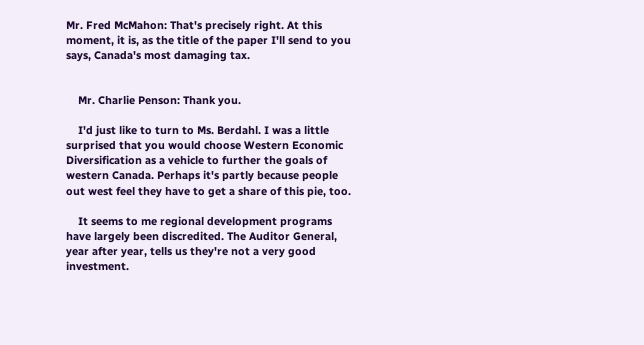Mr. Fred McMahon: That's precisely right. At this moment, it is, as the title of the paper I'll send to you says, Canada's most damaging tax.


    Mr. Charlie Penson: Thank you.

    I'd just like to turn to Ms. Berdahl. I was a little surprised that you would choose Western Economic Diversification as a vehicle to further the goals of western Canada. Perhaps it's partly because people out west feel they have to get a share of this pie, too.

    It seems to me regional development programs have largely been discredited. The Auditor General, year after year, tells us they're not a very good investment.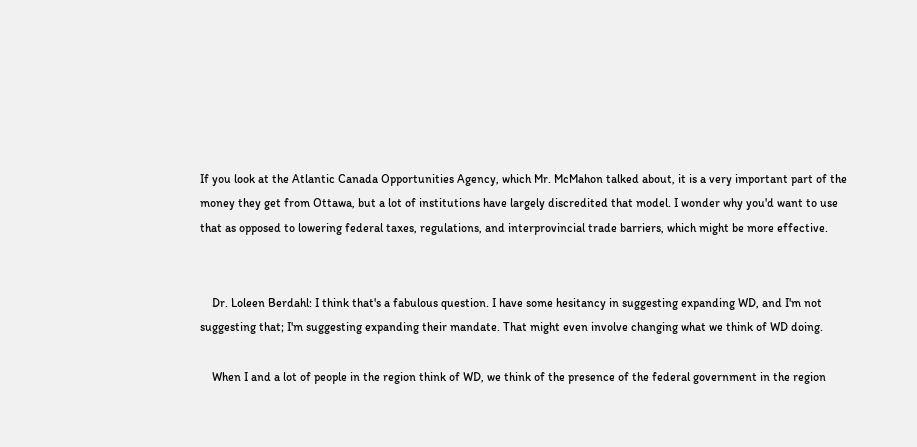If you look at the Atlantic Canada Opportunities Agency, which Mr. McMahon talked about, it is a very important part of the money they get from Ottawa, but a lot of institutions have largely discredited that model. I wonder why you'd want to use that as opposed to lowering federal taxes, regulations, and interprovincial trade barriers, which might be more effective.


    Dr. Loleen Berdahl: I think that's a fabulous question. I have some hesitancy in suggesting expanding WD, and I'm not suggesting that; I'm suggesting expanding their mandate. That might even involve changing what we think of WD doing.

    When I and a lot of people in the region think of WD, we think of the presence of the federal government in the region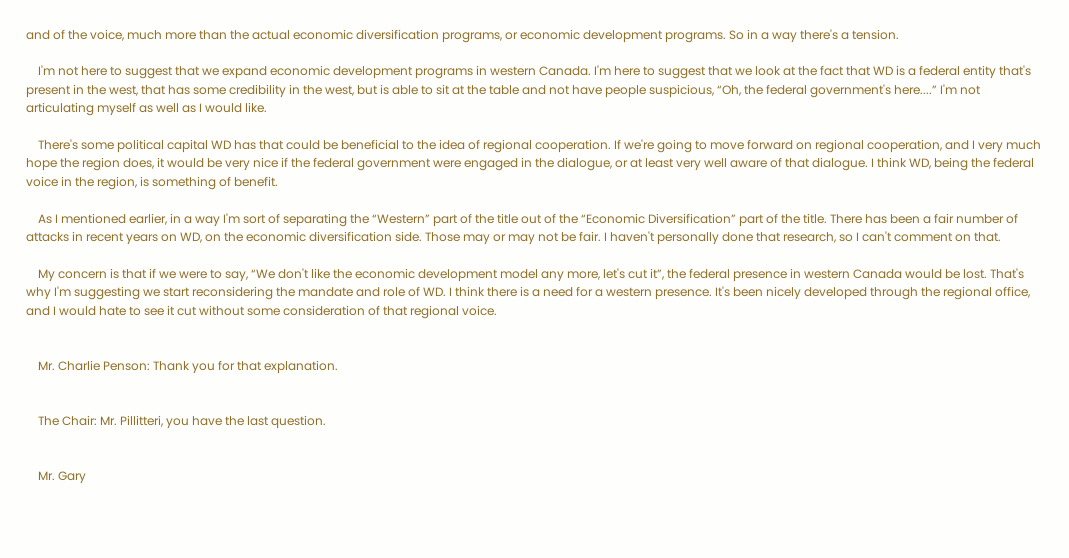and of the voice, much more than the actual economic diversification programs, or economic development programs. So in a way there's a tension.

    I'm not here to suggest that we expand economic development programs in western Canada. I'm here to suggest that we look at the fact that WD is a federal entity that's present in the west, that has some credibility in the west, but is able to sit at the table and not have people suspicious, “Oh, the federal government's here....” I'm not articulating myself as well as I would like.

    There's some political capital WD has that could be beneficial to the idea of regional cooperation. If we're going to move forward on regional cooperation, and I very much hope the region does, it would be very nice if the federal government were engaged in the dialogue, or at least very well aware of that dialogue. I think WD, being the federal voice in the region, is something of benefit.

    As I mentioned earlier, in a way I'm sort of separating the “Western” part of the title out of the “Economic Diversification” part of the title. There has been a fair number of attacks in recent years on WD, on the economic diversification side. Those may or may not be fair. I haven't personally done that research, so I can't comment on that.

    My concern is that if we were to say, “We don't like the economic development model any more, let's cut it”, the federal presence in western Canada would be lost. That's why I'm suggesting we start reconsidering the mandate and role of WD. I think there is a need for a western presence. It's been nicely developed through the regional office, and I would hate to see it cut without some consideration of that regional voice.


    Mr. Charlie Penson: Thank you for that explanation.


    The Chair: Mr. Pillitteri, you have the last question.


    Mr. Gary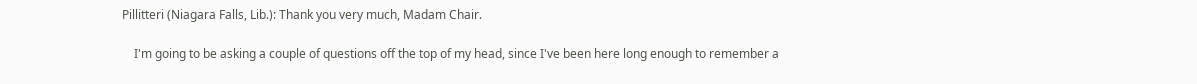Pillitteri (Niagara Falls, Lib.): Thank you very much, Madam Chair.

    I'm going to be asking a couple of questions off the top of my head, since I've been here long enough to remember a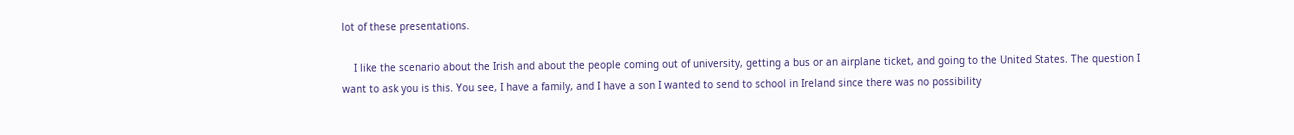lot of these presentations.

    I like the scenario about the Irish and about the people coming out of university, getting a bus or an airplane ticket, and going to the United States. The question I want to ask you is this. You see, I have a family, and I have a son I wanted to send to school in Ireland since there was no possibility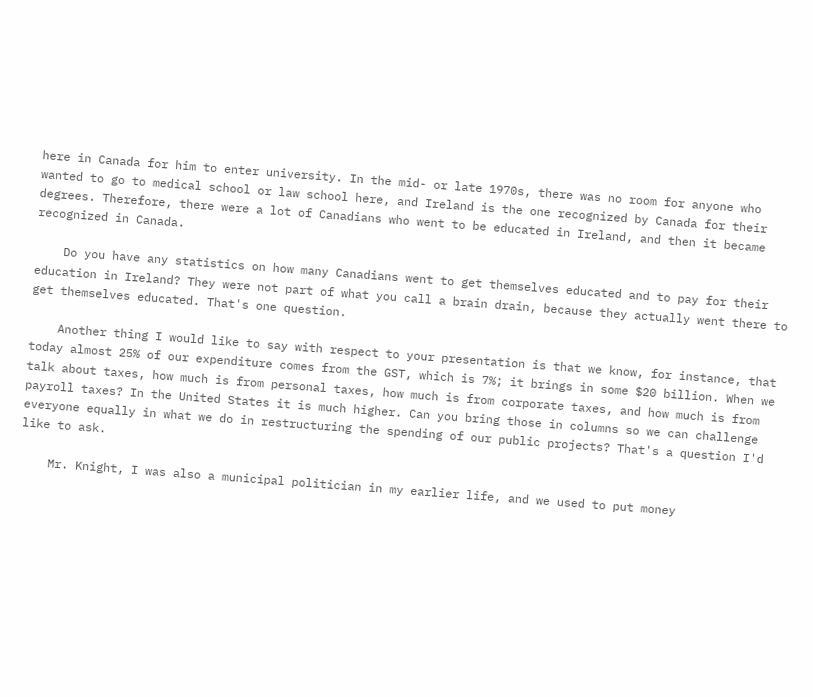here in Canada for him to enter university. In the mid- or late 1970s, there was no room for anyone who wanted to go to medical school or law school here, and Ireland is the one recognized by Canada for their degrees. Therefore, there were a lot of Canadians who went to be educated in Ireland, and then it became recognized in Canada.

    Do you have any statistics on how many Canadians went to get themselves educated and to pay for their education in Ireland? They were not part of what you call a brain drain, because they actually went there to get themselves educated. That's one question.

    Another thing I would like to say with respect to your presentation is that we know, for instance, that today almost 25% of our expenditure comes from the GST, which is 7%; it brings in some $20 billion. When we talk about taxes, how much is from personal taxes, how much is from corporate taxes, and how much is from payroll taxes? In the United States it is much higher. Can you bring those in columns so we can challenge everyone equally in what we do in restructuring the spending of our public projects? That's a question I'd like to ask.

    Mr. Knight, I was also a municipal politician in my earlier life, and we used to put money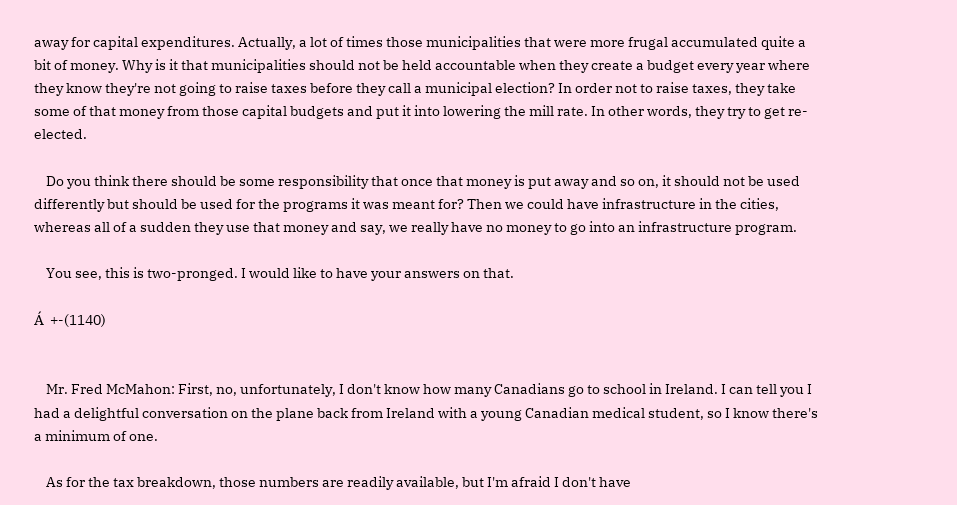away for capital expenditures. Actually, a lot of times those municipalities that were more frugal accumulated quite a bit of money. Why is it that municipalities should not be held accountable when they create a budget every year where they know they're not going to raise taxes before they call a municipal election? In order not to raise taxes, they take some of that money from those capital budgets and put it into lowering the mill rate. In other words, they try to get re-elected.

    Do you think there should be some responsibility that once that money is put away and so on, it should not be used differently but should be used for the programs it was meant for? Then we could have infrastructure in the cities, whereas all of a sudden they use that money and say, we really have no money to go into an infrastructure program.

    You see, this is two-pronged. I would like to have your answers on that.

Á  +-(1140)


    Mr. Fred McMahon: First, no, unfortunately, I don't know how many Canadians go to school in Ireland. I can tell you I had a delightful conversation on the plane back from Ireland with a young Canadian medical student, so I know there's a minimum of one.

    As for the tax breakdown, those numbers are readily available, but I'm afraid I don't have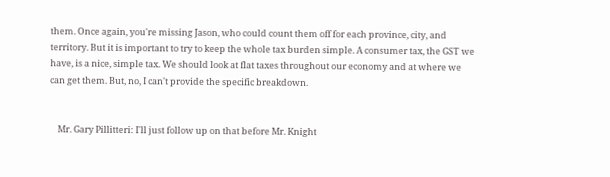them. Once again, you're missing Jason, who could count them off for each province, city, and territory. But it is important to try to keep the whole tax burden simple. A consumer tax, the GST we have, is a nice, simple tax. We should look at flat taxes throughout our economy and at where we can get them. But, no, I can't provide the specific breakdown.


    Mr. Gary Pillitteri: I'll just follow up on that before Mr. Knight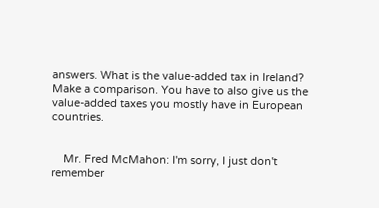answers. What is the value-added tax in Ireland? Make a comparison. You have to also give us the value-added taxes you mostly have in European countries.


    Mr. Fred McMahon: I'm sorry, I just don't remember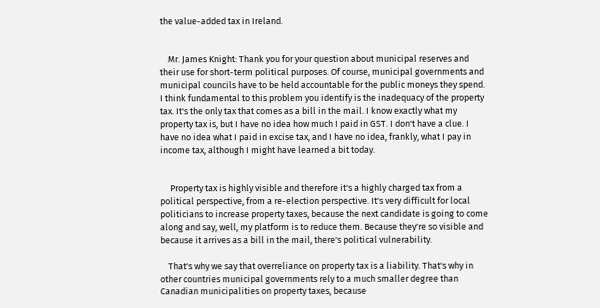the value-added tax in Ireland.


    Mr. James Knight: Thank you for your question about municipal reserves and their use for short-term political purposes. Of course, municipal governments and municipal councils have to be held accountable for the public moneys they spend. I think fundamental to this problem you identify is the inadequacy of the property tax. It's the only tax that comes as a bill in the mail. I know exactly what my property tax is, but I have no idea how much I paid in GST. I don't have a clue. I have no idea what I paid in excise tax, and I have no idea, frankly, what I pay in income tax, although I might have learned a bit today.


     Property tax is highly visible and therefore it's a highly charged tax from a political perspective, from a re-election perspective. It's very difficult for local politicians to increase property taxes, because the next candidate is going to come along and say, well, my platform is to reduce them. Because they're so visible and because it arrives as a bill in the mail, there's political vulnerability.

    That's why we say that overreliance on property tax is a liability. That's why in other countries municipal governments rely to a much smaller degree than Canadian municipalities on property taxes, because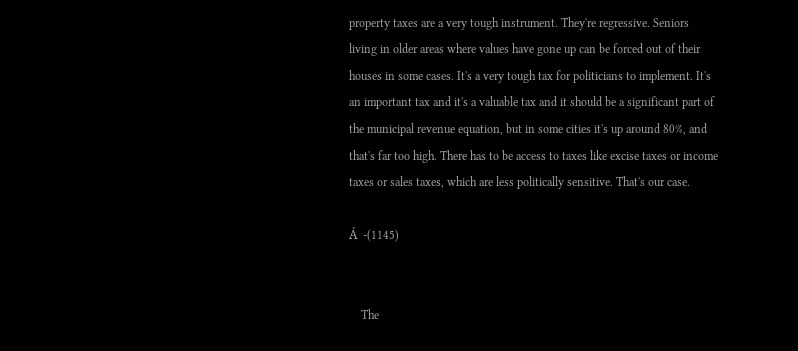property taxes are a very tough instrument. They're regressive. Seniors living in older areas where values have gone up can be forced out of their houses in some cases. It's a very tough tax for politicians to implement. It's an important tax and it's a valuable tax and it should be a significant part of the municipal revenue equation, but in some cities it's up around 80%, and that's far too high. There has to be access to taxes like excise taxes or income taxes or sales taxes, which are less politically sensitive. That's our case.

Á  -(1145)


    The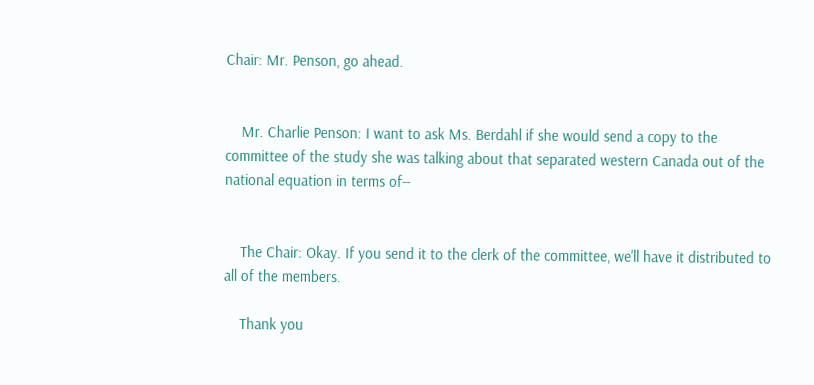Chair: Mr. Penson, go ahead.


    Mr. Charlie Penson: I want to ask Ms. Berdahl if she would send a copy to the committee of the study she was talking about that separated western Canada out of the national equation in terms of--


    The Chair: Okay. If you send it to the clerk of the committee, we'll have it distributed to all of the members.

    Thank you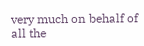very much on behalf of all the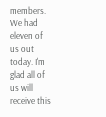members. We had eleven of us out today. I'm glad all of us will receive this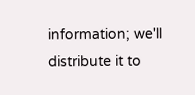information; we'll distribute it to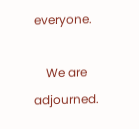everyone.

    We are adjourned.